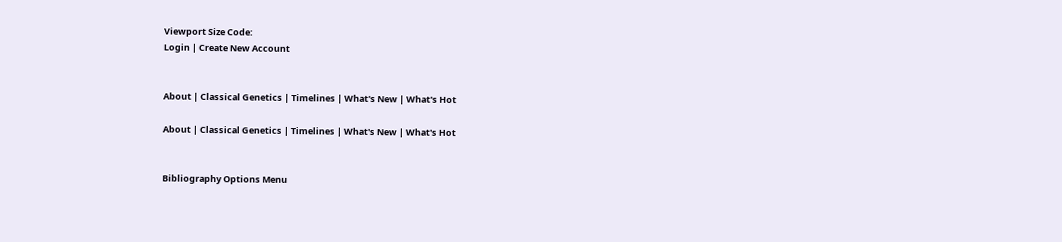Viewport Size Code:
Login | Create New Account


About | Classical Genetics | Timelines | What's New | What's Hot

About | Classical Genetics | Timelines | What's New | What's Hot


Bibliography Options Menu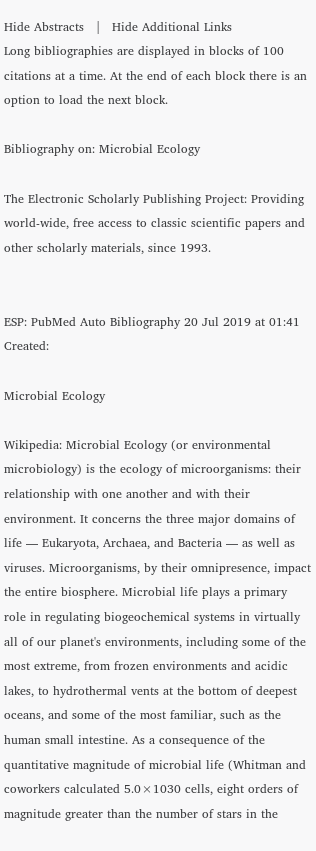Hide Abstracts   |   Hide Additional Links
Long bibliographies are displayed in blocks of 100 citations at a time. At the end of each block there is an option to load the next block.

Bibliography on: Microbial Ecology

The Electronic Scholarly Publishing Project: Providing world-wide, free access to classic scientific papers and other scholarly materials, since 1993.


ESP: PubMed Auto Bibliography 20 Jul 2019 at 01:41 Created:

Microbial Ecology

Wikipedia: Microbial Ecology (or environmental microbiology) is the ecology of microorganisms: their relationship with one another and with their environment. It concerns the three major domains of life — Eukaryota, Archaea, and Bacteria — as well as viruses. Microorganisms, by their omnipresence, impact the entire biosphere. Microbial life plays a primary role in regulating biogeochemical systems in virtually all of our planet's environments, including some of the most extreme, from frozen environments and acidic lakes, to hydrothermal vents at the bottom of deepest oceans, and some of the most familiar, such as the human small intestine. As a consequence of the quantitative magnitude of microbial life (Whitman and coworkers calculated 5.0×1030 cells, eight orders of magnitude greater than the number of stars in the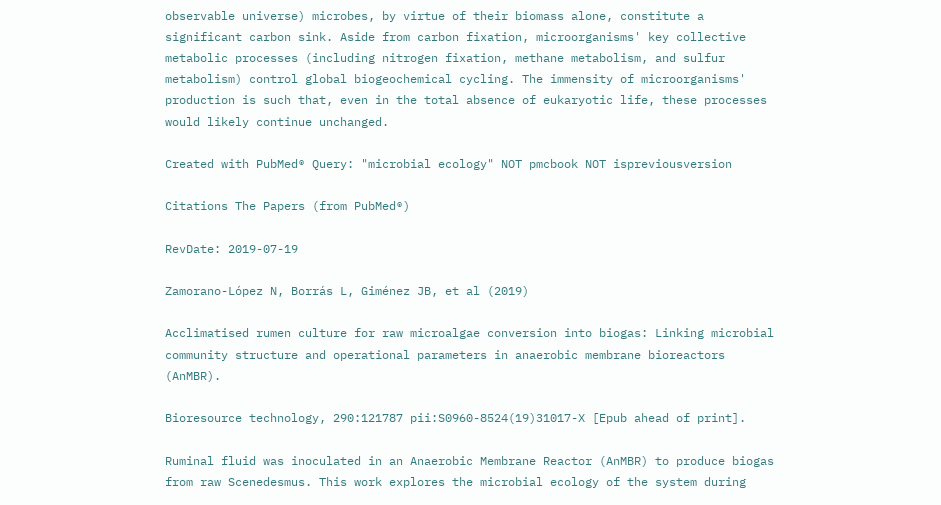observable universe) microbes, by virtue of their biomass alone, constitute a significant carbon sink. Aside from carbon fixation, microorganisms' key collective metabolic processes (including nitrogen fixation, methane metabolism, and sulfur metabolism) control global biogeochemical cycling. The immensity of microorganisms' production is such that, even in the total absence of eukaryotic life, these processes would likely continue unchanged.

Created with PubMed® Query: "microbial ecology" NOT pmcbook NOT ispreviousversion

Citations The Papers (from PubMed®)

RevDate: 2019-07-19

Zamorano-López N, Borrás L, Giménez JB, et al (2019)

Acclimatised rumen culture for raw microalgae conversion into biogas: Linking microbial community structure and operational parameters in anaerobic membrane bioreactors (AnMBR).

Bioresource technology, 290:121787 pii:S0960-8524(19)31017-X [Epub ahead of print].

Ruminal fluid was inoculated in an Anaerobic Membrane Reactor (AnMBR) to produce biogas from raw Scenedesmus. This work explores the microbial ecology of the system during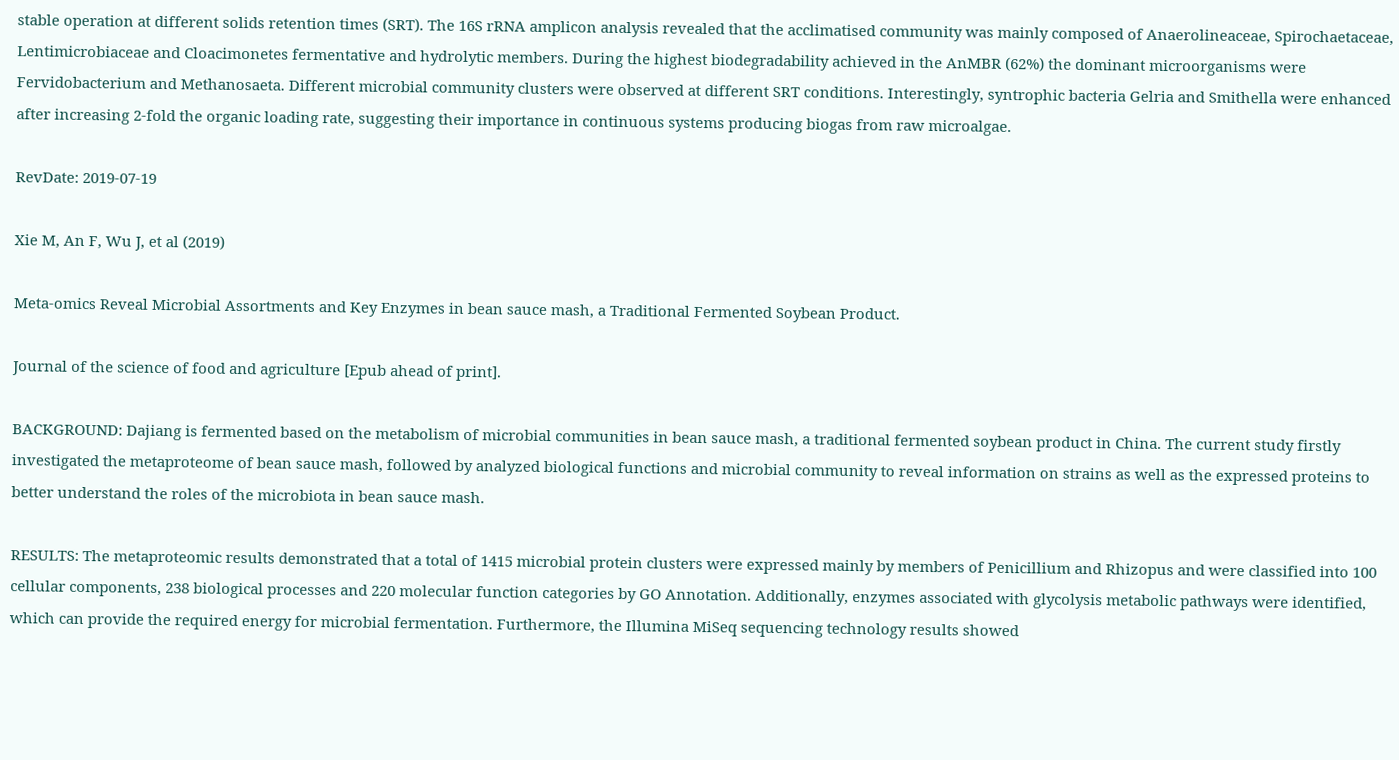stable operation at different solids retention times (SRT). The 16S rRNA amplicon analysis revealed that the acclimatised community was mainly composed of Anaerolineaceae, Spirochaetaceae, Lentimicrobiaceae and Cloacimonetes fermentative and hydrolytic members. During the highest biodegradability achieved in the AnMBR (62%) the dominant microorganisms were Fervidobacterium and Methanosaeta. Different microbial community clusters were observed at different SRT conditions. Interestingly, syntrophic bacteria Gelria and Smithella were enhanced after increasing 2-fold the organic loading rate, suggesting their importance in continuous systems producing biogas from raw microalgae.

RevDate: 2019-07-19

Xie M, An F, Wu J, et al (2019)

Meta-omics Reveal Microbial Assortments and Key Enzymes in bean sauce mash, a Traditional Fermented Soybean Product.

Journal of the science of food and agriculture [Epub ahead of print].

BACKGROUND: Dajiang is fermented based on the metabolism of microbial communities in bean sauce mash, a traditional fermented soybean product in China. The current study firstly investigated the metaproteome of bean sauce mash, followed by analyzed biological functions and microbial community to reveal information on strains as well as the expressed proteins to better understand the roles of the microbiota in bean sauce mash.

RESULTS: The metaproteomic results demonstrated that a total of 1415 microbial protein clusters were expressed mainly by members of Penicillium and Rhizopus and were classified into 100 cellular components, 238 biological processes and 220 molecular function categories by GO Annotation. Additionally, enzymes associated with glycolysis metabolic pathways were identified, which can provide the required energy for microbial fermentation. Furthermore, the Illumina MiSeq sequencing technology results showed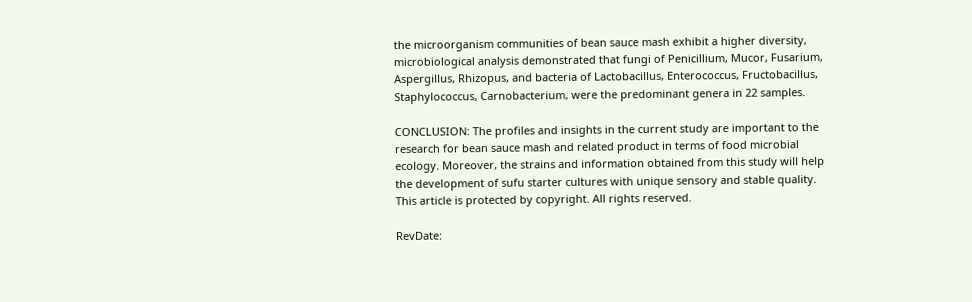the microorganism communities of bean sauce mash exhibit a higher diversity, microbiological analysis demonstrated that fungi of Penicillium, Mucor, Fusarium, Aspergillus, Rhizopus, and bacteria of Lactobacillus, Enterococcus, Fructobacillus, Staphylococcus, Carnobacterium, were the predominant genera in 22 samples.

CONCLUSION: The profiles and insights in the current study are important to the research for bean sauce mash and related product in terms of food microbial ecology. Moreover, the strains and information obtained from this study will help the development of sufu starter cultures with unique sensory and stable quality. This article is protected by copyright. All rights reserved.

RevDate: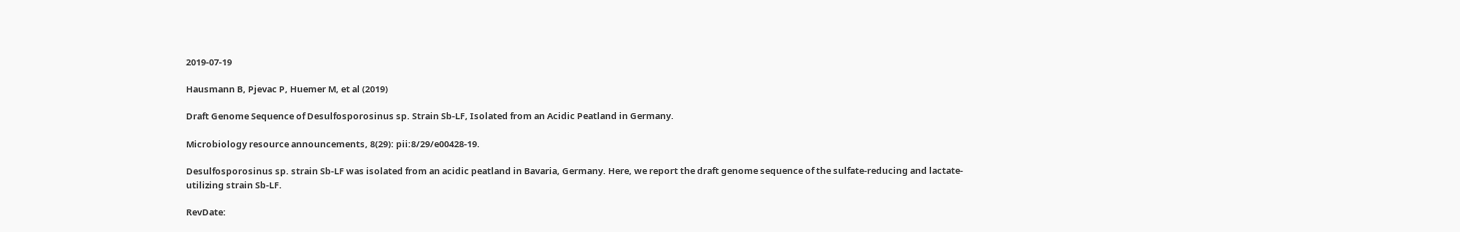2019-07-19

Hausmann B, Pjevac P, Huemer M, et al (2019)

Draft Genome Sequence of Desulfosporosinus sp. Strain Sb-LF, Isolated from an Acidic Peatland in Germany.

Microbiology resource announcements, 8(29): pii:8/29/e00428-19.

Desulfosporosinus sp. strain Sb-LF was isolated from an acidic peatland in Bavaria, Germany. Here, we report the draft genome sequence of the sulfate-reducing and lactate-utilizing strain Sb-LF.

RevDate: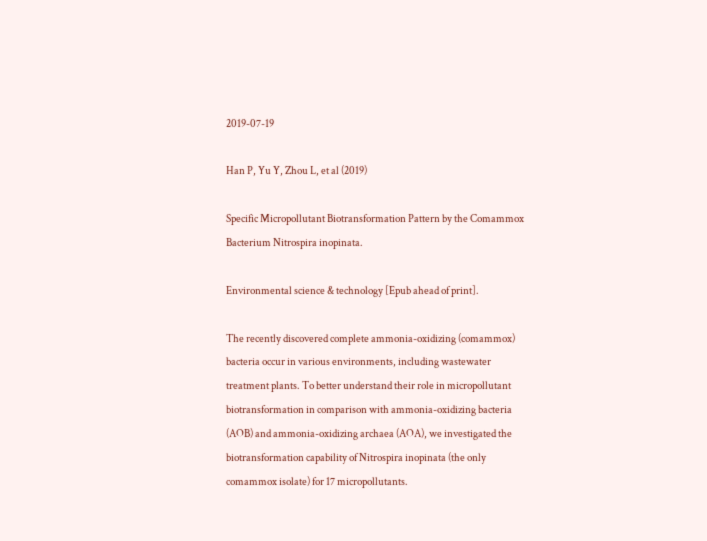2019-07-19

Han P, Yu Y, Zhou L, et al (2019)

Specific Micropollutant Biotransformation Pattern by the Comammox Bacterium Nitrospira inopinata.

Environmental science & technology [Epub ahead of print].

The recently discovered complete ammonia-oxidizing (comammox) bacteria occur in various environments, including wastewater treatment plants. To better understand their role in micropollutant biotransformation in comparison with ammonia-oxidizing bacteria (AOB) and ammonia-oxidizing archaea (AOA), we investigated the biotransformation capability of Nitrospira inopinata (the only comammox isolate) for 17 micropollutants.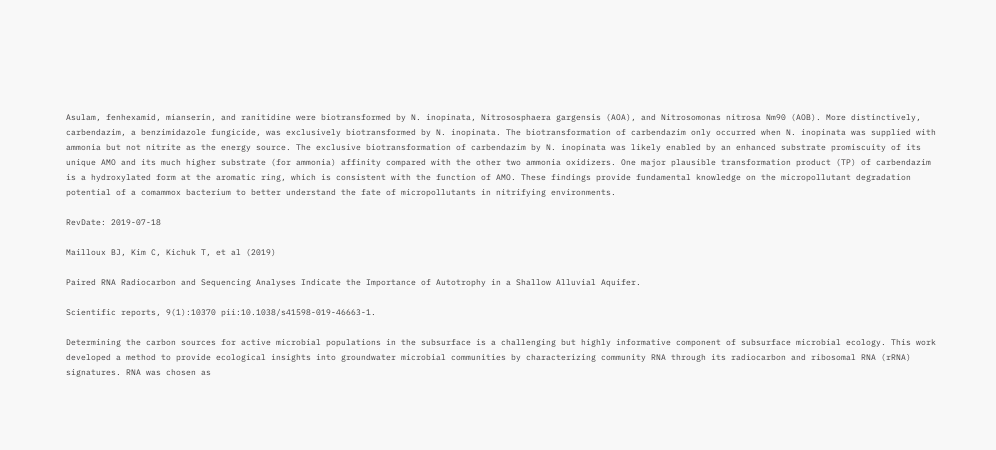Asulam, fenhexamid, mianserin, and ranitidine were biotransformed by N. inopinata, Nitrososphaera gargensis (AOA), and Nitrosomonas nitrosa Nm90 (AOB). More distinctively, carbendazim, a benzimidazole fungicide, was exclusively biotransformed by N. inopinata. The biotransformation of carbendazim only occurred when N. inopinata was supplied with ammonia but not nitrite as the energy source. The exclusive biotransformation of carbendazim by N. inopinata was likely enabled by an enhanced substrate promiscuity of its unique AMO and its much higher substrate (for ammonia) affinity compared with the other two ammonia oxidizers. One major plausible transformation product (TP) of carbendazim is a hydroxylated form at the aromatic ring, which is consistent with the function of AMO. These findings provide fundamental knowledge on the micropollutant degradation potential of a comammox bacterium to better understand the fate of micropollutants in nitrifying environments.

RevDate: 2019-07-18

Mailloux BJ, Kim C, Kichuk T, et al (2019)

Paired RNA Radiocarbon and Sequencing Analyses Indicate the Importance of Autotrophy in a Shallow Alluvial Aquifer.

Scientific reports, 9(1):10370 pii:10.1038/s41598-019-46663-1.

Determining the carbon sources for active microbial populations in the subsurface is a challenging but highly informative component of subsurface microbial ecology. This work developed a method to provide ecological insights into groundwater microbial communities by characterizing community RNA through its radiocarbon and ribosomal RNA (rRNA) signatures. RNA was chosen as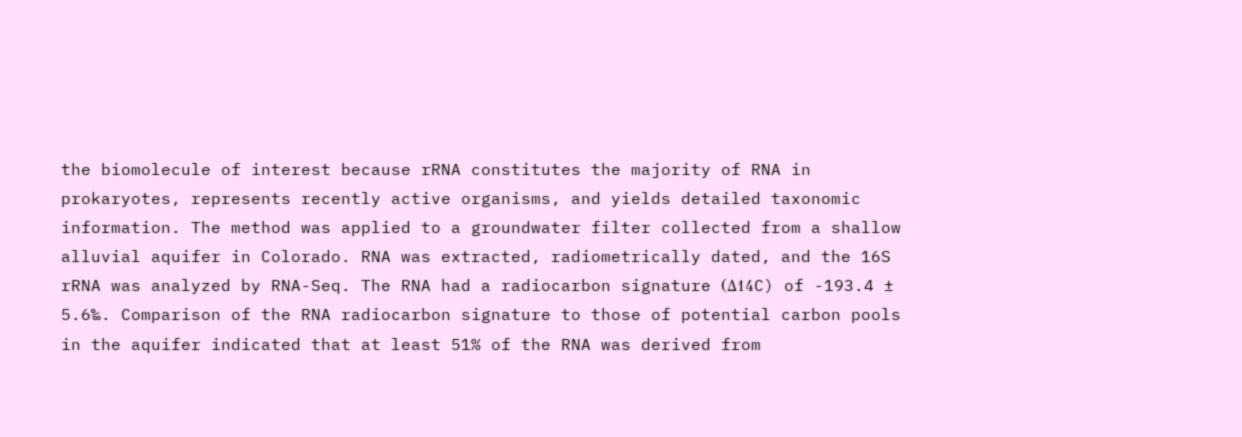the biomolecule of interest because rRNA constitutes the majority of RNA in prokaryotes, represents recently active organisms, and yields detailed taxonomic information. The method was applied to a groundwater filter collected from a shallow alluvial aquifer in Colorado. RNA was extracted, radiometrically dated, and the 16S rRNA was analyzed by RNA-Seq. The RNA had a radiocarbon signature (Δ14C) of -193.4 ± 5.6‰. Comparison of the RNA radiocarbon signature to those of potential carbon pools in the aquifer indicated that at least 51% of the RNA was derived from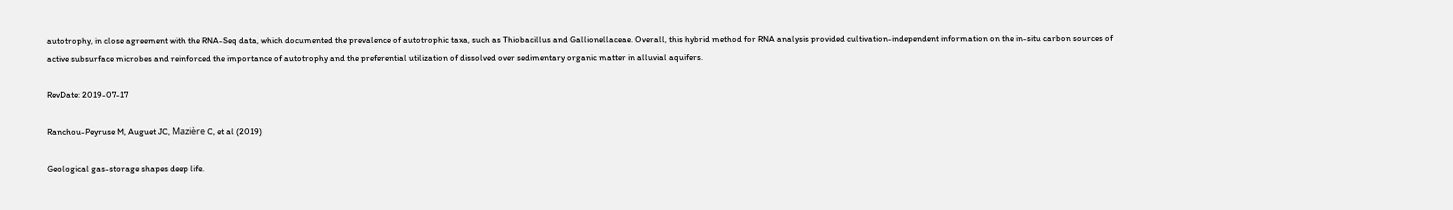autotrophy, in close agreement with the RNA-Seq data, which documented the prevalence of autotrophic taxa, such as Thiobacillus and Gallionellaceae. Overall, this hybrid method for RNA analysis provided cultivation-independent information on the in-situ carbon sources of active subsurface microbes and reinforced the importance of autotrophy and the preferential utilization of dissolved over sedimentary organic matter in alluvial aquifers.

RevDate: 2019-07-17

Ranchou-Peyruse M, Auguet JC, Mazière C, et al (2019)

Geological gas-storage shapes deep life.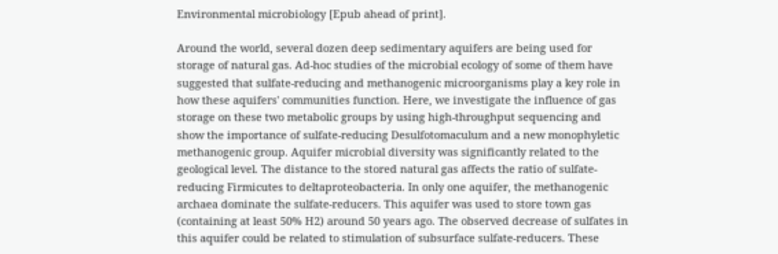Environmental microbiology [Epub ahead of print].

Around the world, several dozen deep sedimentary aquifers are being used for storage of natural gas. Ad-hoc studies of the microbial ecology of some of them have suggested that sulfate-reducing and methanogenic microorganisms play a key role in how these aquifers' communities function. Here, we investigate the influence of gas storage on these two metabolic groups by using high-throughput sequencing and show the importance of sulfate-reducing Desulfotomaculum and a new monophyletic methanogenic group. Aquifer microbial diversity was significantly related to the geological level. The distance to the stored natural gas affects the ratio of sulfate-reducing Firmicutes to deltaproteobacteria. In only one aquifer, the methanogenic archaea dominate the sulfate-reducers. This aquifer was used to store town gas (containing at least 50% H2) around 50 years ago. The observed decrease of sulfates in this aquifer could be related to stimulation of subsurface sulfate-reducers. These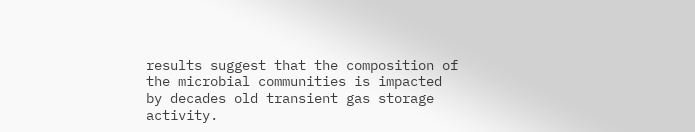results suggest that the composition of the microbial communities is impacted by decades old transient gas storage activity.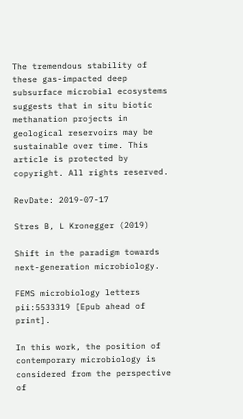The tremendous stability of these gas-impacted deep subsurface microbial ecosystems suggests that in situ biotic methanation projects in geological reservoirs may be sustainable over time. This article is protected by copyright. All rights reserved.

RevDate: 2019-07-17

Stres B, L Kronegger (2019)

Shift in the paradigm towards next-generation microbiology.

FEMS microbiology letters pii:5533319 [Epub ahead of print].

In this work, the position of contemporary microbiology is considered from the perspective of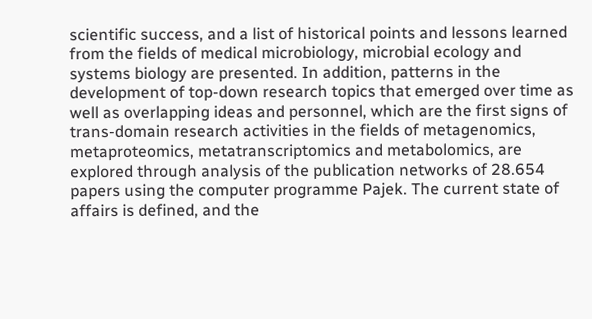scientific success, and a list of historical points and lessons learned from the fields of medical microbiology, microbial ecology and systems biology are presented. In addition, patterns in the development of top-down research topics that emerged over time as well as overlapping ideas and personnel, which are the first signs of trans-domain research activities in the fields of metagenomics, metaproteomics, metatranscriptomics and metabolomics, are explored through analysis of the publication networks of 28.654 papers using the computer programme Pajek. The current state of affairs is defined, and the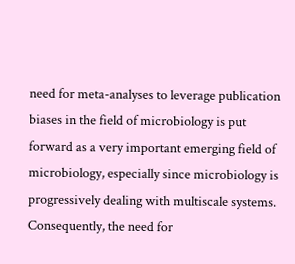need for meta-analyses to leverage publication biases in the field of microbiology is put forward as a very important emerging field of microbiology, especially since microbiology is progressively dealing with multiscale systems. Consequently, the need for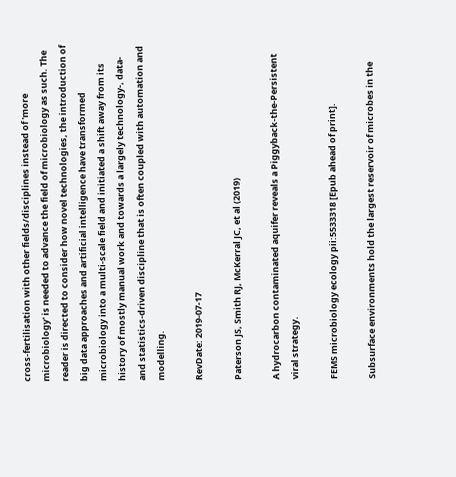cross-fertilisation with other fields/disciplines instead of 'more microbiology' is needed to advance the field of microbiology as such. The reader is directed to consider how novel technologies, the introduction of big data approaches and artificial intelligence have transformed microbiology into a multi-scale field and initiated a shift away from its history of mostly manual work and towards a largely technology-, data- and statistics-driven discipline that is often coupled with automation and modelling.

RevDate: 2019-07-17

Paterson JS, Smith RJ, McKerral JC, et al (2019)

A hydrocarbon contaminated aquifer reveals a Piggyback-the-Persistent viral strategy.

FEMS microbiology ecology pii:5533318 [Epub ahead of print].

Subsurface environments hold the largest reservoir of microbes in the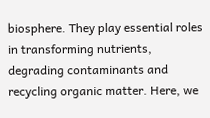biosphere. They play essential roles in transforming nutrients, degrading contaminants and recycling organic matter. Here, we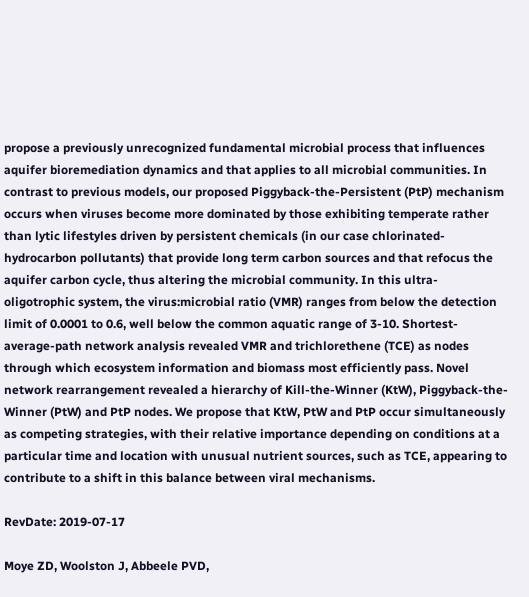propose a previously unrecognized fundamental microbial process that influences aquifer bioremediation dynamics and that applies to all microbial communities. In contrast to previous models, our proposed Piggyback-the-Persistent (PtP) mechanism occurs when viruses become more dominated by those exhibiting temperate rather than lytic lifestyles driven by persistent chemicals (in our case chlorinated-hydrocarbon pollutants) that provide long term carbon sources and that refocus the aquifer carbon cycle, thus altering the microbial community. In this ultra-oligotrophic system, the virus:microbial ratio (VMR) ranges from below the detection limit of 0.0001 to 0.6, well below the common aquatic range of 3-10. Shortest-average-path network analysis revealed VMR and trichlorethene (TCE) as nodes through which ecosystem information and biomass most efficiently pass. Novel network rearrangement revealed a hierarchy of Kill-the-Winner (KtW), Piggyback-the-Winner (PtW) and PtP nodes. We propose that KtW, PtW and PtP occur simultaneously as competing strategies, with their relative importance depending on conditions at a particular time and location with unusual nutrient sources, such as TCE, appearing to contribute to a shift in this balance between viral mechanisms.

RevDate: 2019-07-17

Moye ZD, Woolston J, Abbeele PVD,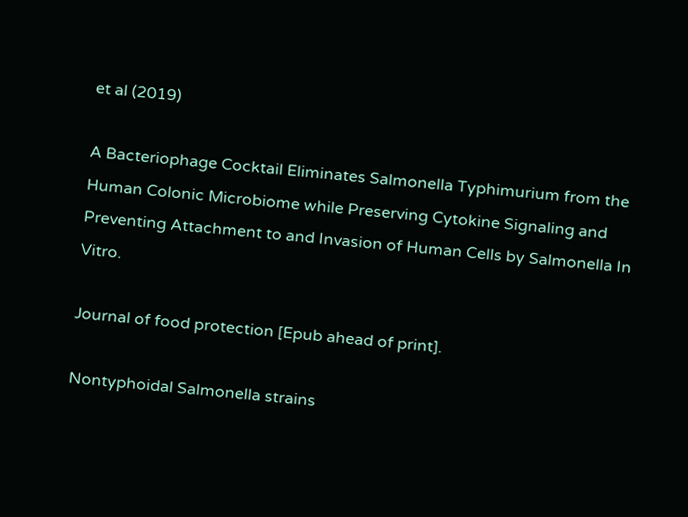et al (2019)

A Bacteriophage Cocktail Eliminates Salmonella Typhimurium from the Human Colonic Microbiome while Preserving Cytokine Signaling and Preventing Attachment to and Invasion of Human Cells by Salmonella In Vitro.

Journal of food protection [Epub ahead of print].

Nontyphoidal Salmonella strains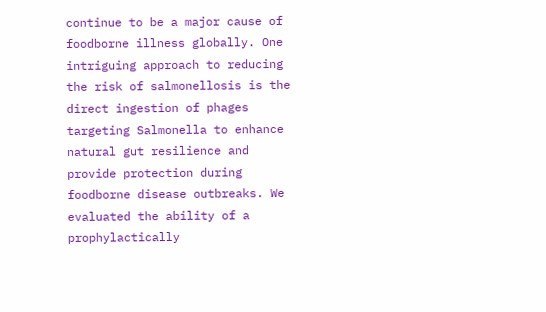continue to be a major cause of foodborne illness globally. One intriguing approach to reducing the risk of salmonellosis is the direct ingestion of phages targeting Salmonella to enhance natural gut resilience and provide protection during foodborne disease outbreaks. We evaluated the ability of a prophylactically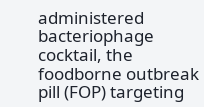administered bacteriophage cocktail, the foodborne outbreak pill (FOP) targeting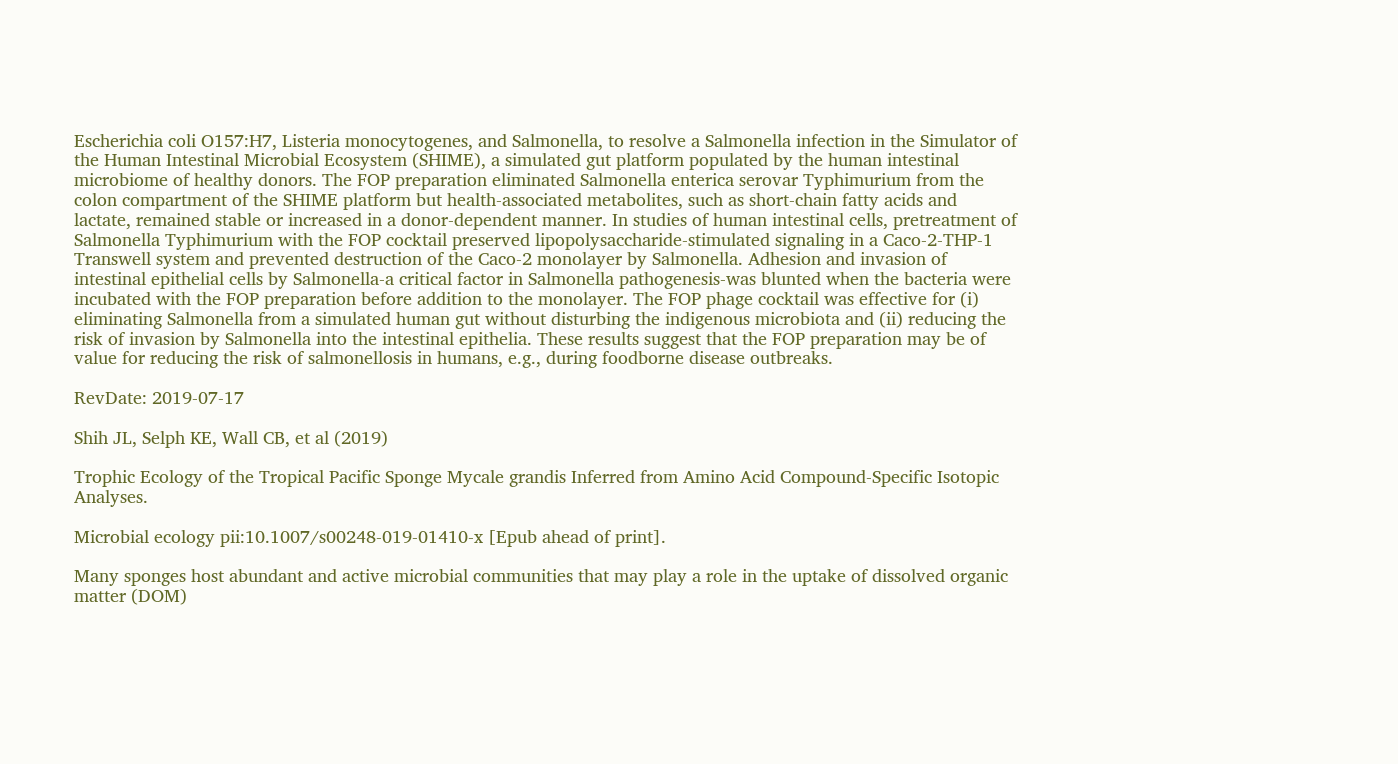Escherichia coli O157:H7, Listeria monocytogenes, and Salmonella, to resolve a Salmonella infection in the Simulator of the Human Intestinal Microbial Ecosystem (SHIME), a simulated gut platform populated by the human intestinal microbiome of healthy donors. The FOP preparation eliminated Salmonella enterica serovar Typhimurium from the colon compartment of the SHIME platform but health-associated metabolites, such as short-chain fatty acids and lactate, remained stable or increased in a donor-dependent manner. In studies of human intestinal cells, pretreatment of Salmonella Typhimurium with the FOP cocktail preserved lipopolysaccharide-stimulated signaling in a Caco-2-THP-1 Transwell system and prevented destruction of the Caco-2 monolayer by Salmonella. Adhesion and invasion of intestinal epithelial cells by Salmonella-a critical factor in Salmonella pathogenesis-was blunted when the bacteria were incubated with the FOP preparation before addition to the monolayer. The FOP phage cocktail was effective for (i) eliminating Salmonella from a simulated human gut without disturbing the indigenous microbiota and (ii) reducing the risk of invasion by Salmonella into the intestinal epithelia. These results suggest that the FOP preparation may be of value for reducing the risk of salmonellosis in humans, e.g., during foodborne disease outbreaks.

RevDate: 2019-07-17

Shih JL, Selph KE, Wall CB, et al (2019)

Trophic Ecology of the Tropical Pacific Sponge Mycale grandis Inferred from Amino Acid Compound-Specific Isotopic Analyses.

Microbial ecology pii:10.1007/s00248-019-01410-x [Epub ahead of print].

Many sponges host abundant and active microbial communities that may play a role in the uptake of dissolved organic matter (DOM)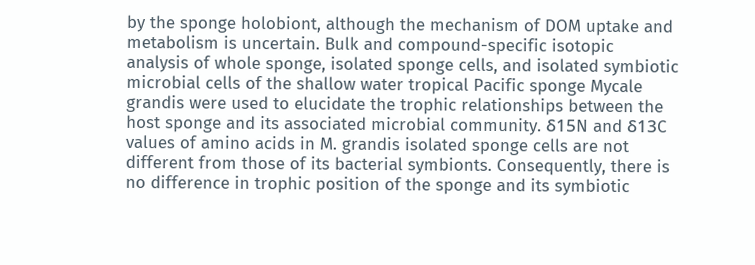by the sponge holobiont, although the mechanism of DOM uptake and metabolism is uncertain. Bulk and compound-specific isotopic analysis of whole sponge, isolated sponge cells, and isolated symbiotic microbial cells of the shallow water tropical Pacific sponge Mycale grandis were used to elucidate the trophic relationships between the host sponge and its associated microbial community. δ15N and δ13C values of amino acids in M. grandis isolated sponge cells are not different from those of its bacterial symbionts. Consequently, there is no difference in trophic position of the sponge and its symbiotic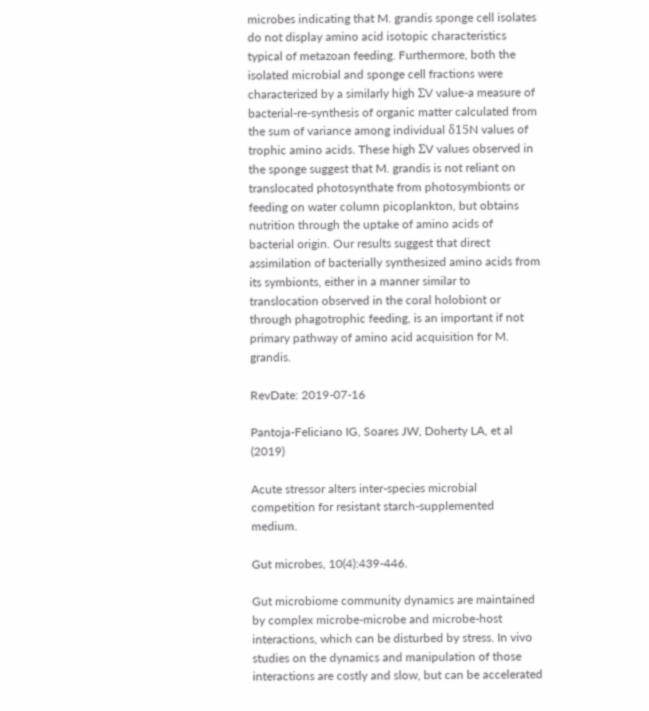microbes indicating that M. grandis sponge cell isolates do not display amino acid isotopic characteristics typical of metazoan feeding. Furthermore, both the isolated microbial and sponge cell fractions were characterized by a similarly high ΣV value-a measure of bacterial-re-synthesis of organic matter calculated from the sum of variance among individual δ15N values of trophic amino acids. These high ΣV values observed in the sponge suggest that M. grandis is not reliant on translocated photosynthate from photosymbionts or feeding on water column picoplankton, but obtains nutrition through the uptake of amino acids of bacterial origin. Our results suggest that direct assimilation of bacterially synthesized amino acids from its symbionts, either in a manner similar to translocation observed in the coral holobiont or through phagotrophic feeding, is an important if not primary pathway of amino acid acquisition for M. grandis.

RevDate: 2019-07-16

Pantoja-Feliciano IG, Soares JW, Doherty LA, et al (2019)

Acute stressor alters inter-species microbial competition for resistant starch-supplemented medium.

Gut microbes, 10(4):439-446.

Gut microbiome community dynamics are maintained by complex microbe-microbe and microbe-host interactions, which can be disturbed by stress. In vivo studies on the dynamics and manipulation of those interactions are costly and slow, but can be accelerated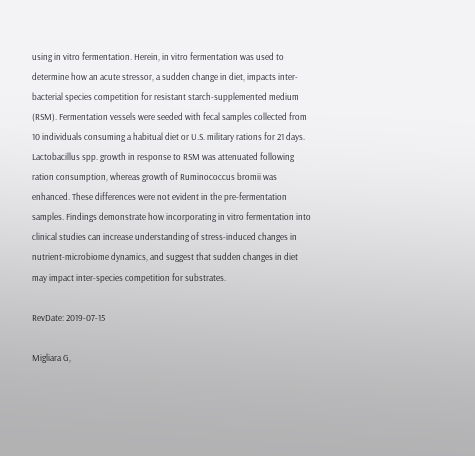using in vitro fermentation. Herein, in vitro fermentation was used to determine how an acute stressor, a sudden change in diet, impacts inter-bacterial species competition for resistant starch-supplemented medium (RSM). Fermentation vessels were seeded with fecal samples collected from 10 individuals consuming a habitual diet or U.S. military rations for 21 days. Lactobacillus spp. growth in response to RSM was attenuated following ration consumption, whereas growth of Ruminococcus bromii was enhanced. These differences were not evident in the pre-fermentation samples. Findings demonstrate how incorporating in vitro fermentation into clinical studies can increase understanding of stress-induced changes in nutrient-microbiome dynamics, and suggest that sudden changes in diet may impact inter-species competition for substrates.

RevDate: 2019-07-15

Migliara G,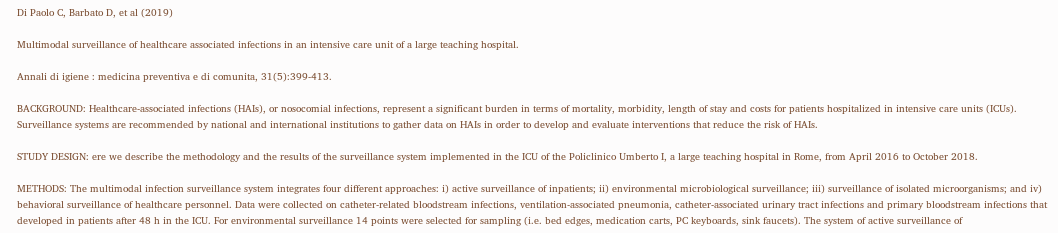Di Paolo C, Barbato D, et al (2019)

Multimodal surveillance of healthcare associated infections in an intensive care unit of a large teaching hospital.

Annali di igiene : medicina preventiva e di comunita, 31(5):399-413.

BACKGROUND: Healthcare-associated infections (HAIs), or nosocomial infections, represent a significant burden in terms of mortality, morbidity, length of stay and costs for patients hospitalized in intensive care units (ICUs). Surveillance systems are recommended by national and international institutions to gather data on HAIs in order to develop and evaluate interventions that reduce the risk of HAIs.

STUDY DESIGN: ere we describe the methodology and the results of the surveillance system implemented in the ICU of the Policlinico Umberto I, a large teaching hospital in Rome, from April 2016 to October 2018.

METHODS: The multimodal infection surveillance system integrates four different approaches: i) active surveillance of inpatients; ii) environmental microbiological surveillance; iii) surveillance of isolated microorganisms; and iv) behavioral surveillance of healthcare personnel. Data were collected on catheter-related bloodstream infections, ventilation-associated pneumonia, catheter-associated urinary tract infections and primary bloodstream infections that developed in patients after 48 h in the ICU. For environmental surveillance 14 points were selected for sampling (i.e. bed edges, medication carts, PC keyboards, sink faucets). The system of active surveillance of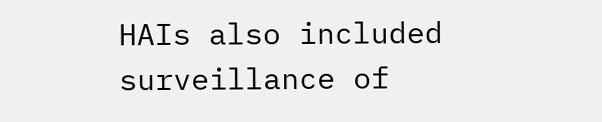HAIs also included surveillance of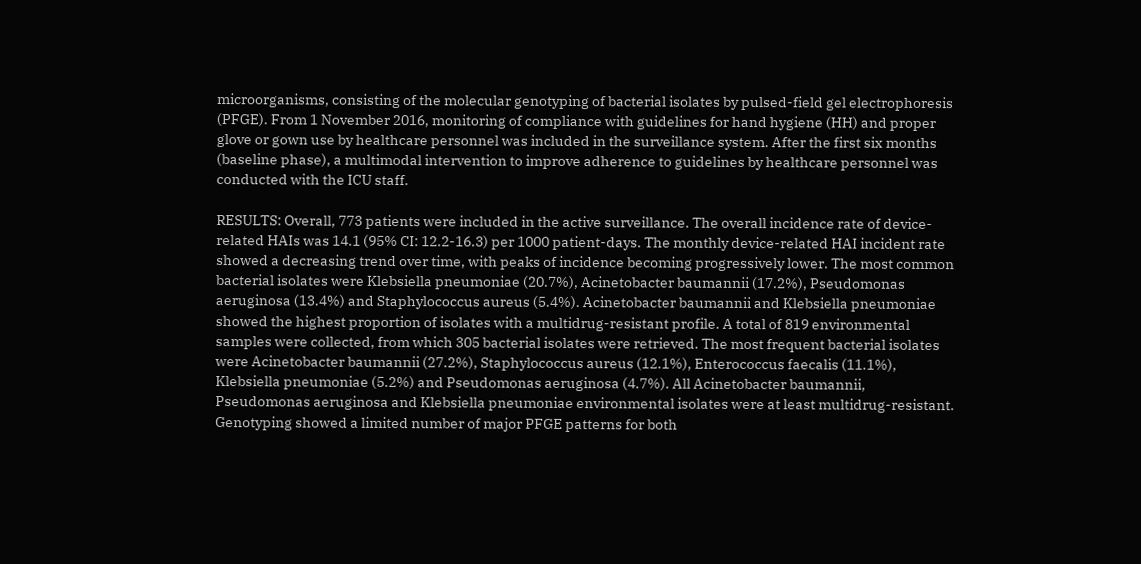microorganisms, consisting of the molecular genotyping of bacterial isolates by pulsed-field gel electrophoresis (PFGE). From 1 November 2016, monitoring of compliance with guidelines for hand hygiene (HH) and proper glove or gown use by healthcare personnel was included in the surveillance system. After the first six months (baseline phase), a multimodal intervention to improve adherence to guidelines by healthcare personnel was conducted with the ICU staff.

RESULTS: Overall, 773 patients were included in the active surveillance. The overall incidence rate of device-related HAIs was 14.1 (95% CI: 12.2-16.3) per 1000 patient-days. The monthly device-related HAI incident rate showed a decreasing trend over time, with peaks of incidence becoming progressively lower. The most common bacterial isolates were Klebsiella pneumoniae (20.7%), Acinetobacter baumannii (17.2%), Pseudomonas aeruginosa (13.4%) and Staphylococcus aureus (5.4%). Acinetobacter baumannii and Klebsiella pneumoniae showed the highest proportion of isolates with a multidrug-resistant profile. A total of 819 environmental samples were collected, from which 305 bacterial isolates were retrieved. The most frequent bacterial isolates were Acinetobacter baumannii (27.2%), Staphylococcus aureus (12.1%), Enterococcus faecalis (11.1%), Klebsiella pneumoniae (5.2%) and Pseudomonas aeruginosa (4.7%). All Acinetobacter baumannii, Pseudomonas aeruginosa and Klebsiella pneumoniae environmental isolates were at least multidrug-resistant. Genotyping showed a limited number of major PFGE patterns for both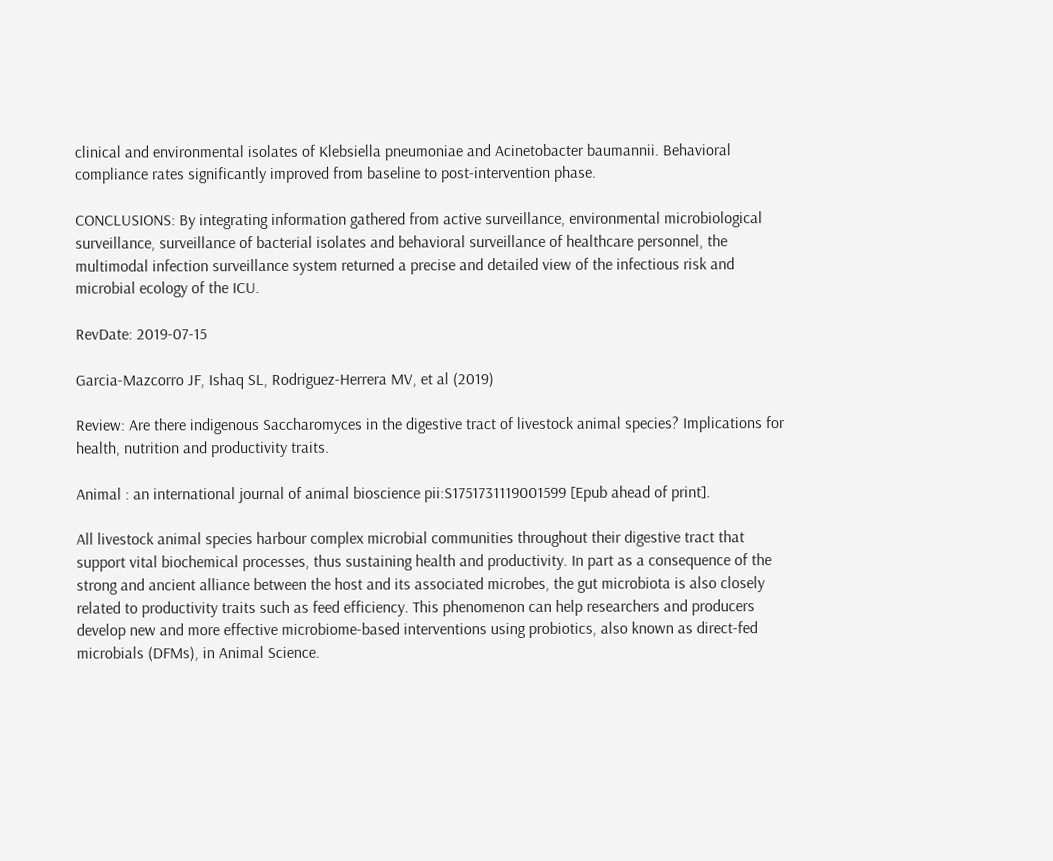clinical and environmental isolates of Klebsiella pneumoniae and Acinetobacter baumannii. Behavioral compliance rates significantly improved from baseline to post-intervention phase.

CONCLUSIONS: By integrating information gathered from active surveillance, environmental microbiological surveillance, surveillance of bacterial isolates and behavioral surveillance of healthcare personnel, the multimodal infection surveillance system returned a precise and detailed view of the infectious risk and microbial ecology of the ICU.

RevDate: 2019-07-15

Garcia-Mazcorro JF, Ishaq SL, Rodriguez-Herrera MV, et al (2019)

Review: Are there indigenous Saccharomyces in the digestive tract of livestock animal species? Implications for health, nutrition and productivity traits.

Animal : an international journal of animal bioscience pii:S1751731119001599 [Epub ahead of print].

All livestock animal species harbour complex microbial communities throughout their digestive tract that support vital biochemical processes, thus sustaining health and productivity. In part as a consequence of the strong and ancient alliance between the host and its associated microbes, the gut microbiota is also closely related to productivity traits such as feed efficiency. This phenomenon can help researchers and producers develop new and more effective microbiome-based interventions using probiotics, also known as direct-fed microbials (DFMs), in Animal Science.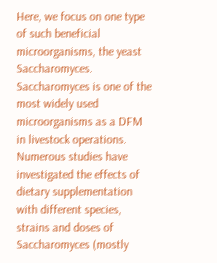Here, we focus on one type of such beneficial microorganisms, the yeast Saccharomyces. Saccharomyces is one of the most widely used microorganisms as a DFM in livestock operations. Numerous studies have investigated the effects of dietary supplementation with different species, strains and doses of Saccharomyces (mostly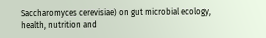Saccharomyces cerevisiae) on gut microbial ecology, health, nutrition and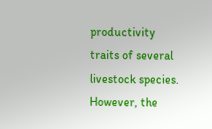productivity traits of several livestock species. However, the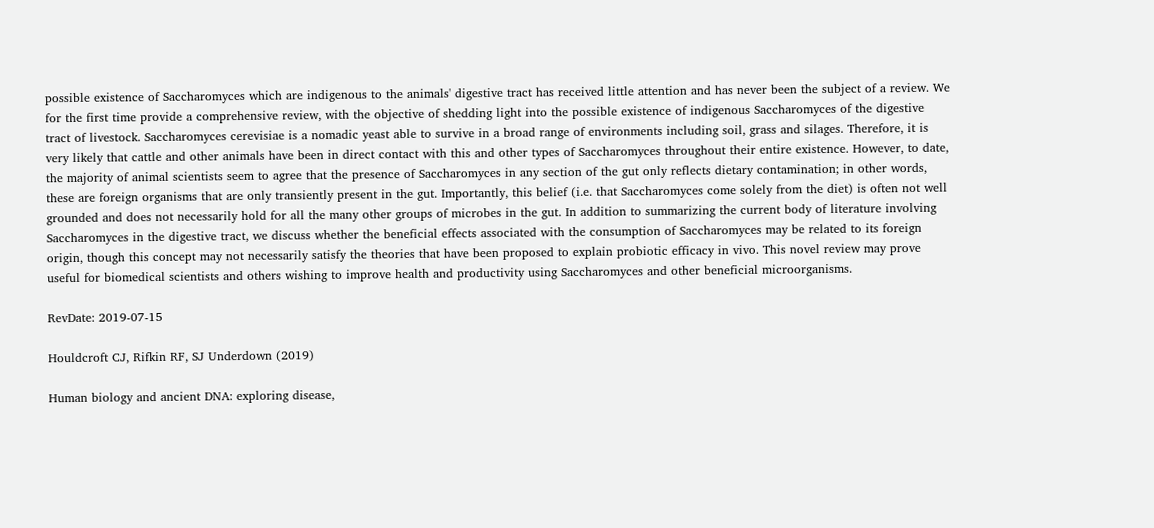possible existence of Saccharomyces which are indigenous to the animals' digestive tract has received little attention and has never been the subject of a review. We for the first time provide a comprehensive review, with the objective of shedding light into the possible existence of indigenous Saccharomyces of the digestive tract of livestock. Saccharomyces cerevisiae is a nomadic yeast able to survive in a broad range of environments including soil, grass and silages. Therefore, it is very likely that cattle and other animals have been in direct contact with this and other types of Saccharomyces throughout their entire existence. However, to date, the majority of animal scientists seem to agree that the presence of Saccharomyces in any section of the gut only reflects dietary contamination; in other words, these are foreign organisms that are only transiently present in the gut. Importantly, this belief (i.e. that Saccharomyces come solely from the diet) is often not well grounded and does not necessarily hold for all the many other groups of microbes in the gut. In addition to summarizing the current body of literature involving Saccharomyces in the digestive tract, we discuss whether the beneficial effects associated with the consumption of Saccharomyces may be related to its foreign origin, though this concept may not necessarily satisfy the theories that have been proposed to explain probiotic efficacy in vivo. This novel review may prove useful for biomedical scientists and others wishing to improve health and productivity using Saccharomyces and other beneficial microorganisms.

RevDate: 2019-07-15

Houldcroft CJ, Rifkin RF, SJ Underdown (2019)

Human biology and ancient DNA: exploring disease,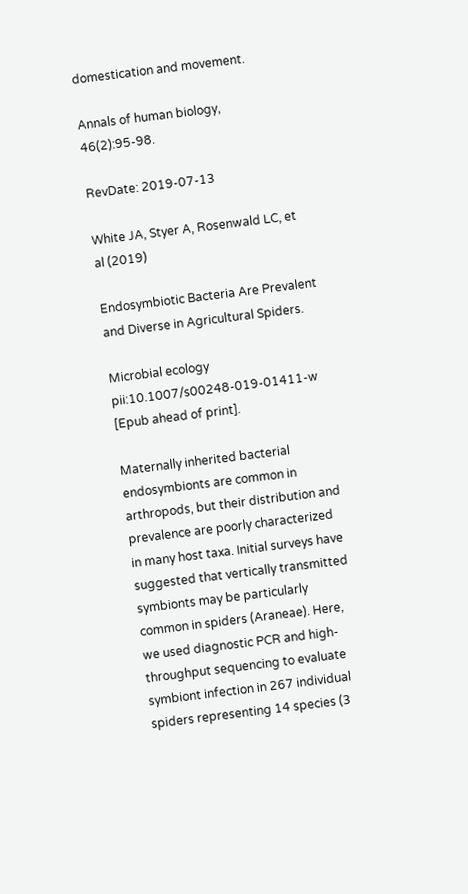domestication and movement.

Annals of human biology, 46(2):95-98.

RevDate: 2019-07-13

White JA, Styer A, Rosenwald LC, et al (2019)

Endosymbiotic Bacteria Are Prevalent and Diverse in Agricultural Spiders.

Microbial ecology pii:10.1007/s00248-019-01411-w [Epub ahead of print].

Maternally inherited bacterial endosymbionts are common in arthropods, but their distribution and prevalence are poorly characterized in many host taxa. Initial surveys have suggested that vertically transmitted symbionts may be particularly common in spiders (Araneae). Here, we used diagnostic PCR and high-throughput sequencing to evaluate symbiont infection in 267 individual spiders representing 14 species (3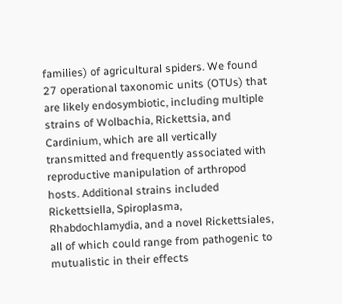families) of agricultural spiders. We found 27 operational taxonomic units (OTUs) that are likely endosymbiotic, including multiple strains of Wolbachia, Rickettsia, and Cardinium, which are all vertically transmitted and frequently associated with reproductive manipulation of arthropod hosts. Additional strains included Rickettsiella, Spiroplasma, Rhabdochlamydia, and a novel Rickettsiales, all of which could range from pathogenic to mutualistic in their effects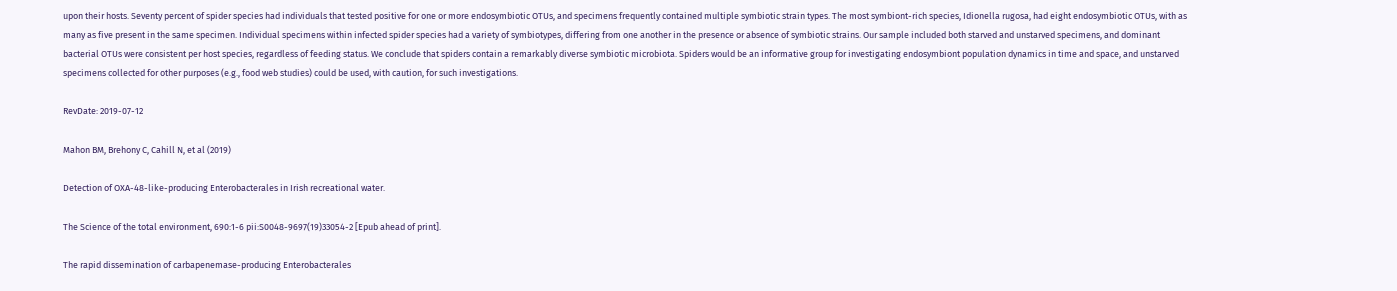upon their hosts. Seventy percent of spider species had individuals that tested positive for one or more endosymbiotic OTUs, and specimens frequently contained multiple symbiotic strain types. The most symbiont-rich species, Idionella rugosa, had eight endosymbiotic OTUs, with as many as five present in the same specimen. Individual specimens within infected spider species had a variety of symbiotypes, differing from one another in the presence or absence of symbiotic strains. Our sample included both starved and unstarved specimens, and dominant bacterial OTUs were consistent per host species, regardless of feeding status. We conclude that spiders contain a remarkably diverse symbiotic microbiota. Spiders would be an informative group for investigating endosymbiont population dynamics in time and space, and unstarved specimens collected for other purposes (e.g., food web studies) could be used, with caution, for such investigations.

RevDate: 2019-07-12

Mahon BM, Brehony C, Cahill N, et al (2019)

Detection of OXA-48-like-producing Enterobacterales in Irish recreational water.

The Science of the total environment, 690:1-6 pii:S0048-9697(19)33054-2 [Epub ahead of print].

The rapid dissemination of carbapenemase-producing Enterobacterales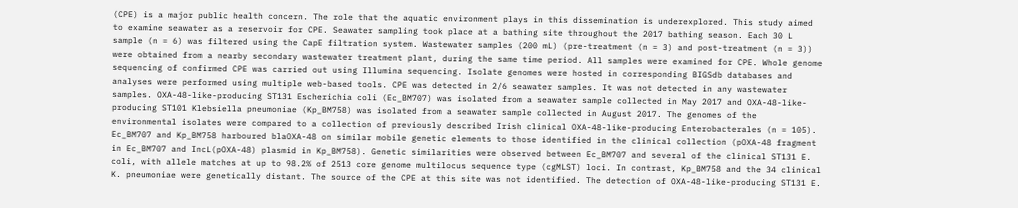(CPE) is a major public health concern. The role that the aquatic environment plays in this dissemination is underexplored. This study aimed to examine seawater as a reservoir for CPE. Seawater sampling took place at a bathing site throughout the 2017 bathing season. Each 30 L sample (n = 6) was filtered using the CapE filtration system. Wastewater samples (200 mL) (pre-treatment (n = 3) and post-treatment (n = 3)) were obtained from a nearby secondary wastewater treatment plant, during the same time period. All samples were examined for CPE. Whole genome sequencing of confirmed CPE was carried out using Illumina sequencing. Isolate genomes were hosted in corresponding BIGSdb databases and analyses were performed using multiple web-based tools. CPE was detected in 2/6 seawater samples. It was not detected in any wastewater samples. OXA-48-like-producing ST131 Escherichia coli (Ec_BM707) was isolated from a seawater sample collected in May 2017 and OXA-48-like-producing ST101 Klebsiella pneumoniae (Kp_BM758) was isolated from a seawater sample collected in August 2017. The genomes of the environmental isolates were compared to a collection of previously described Irish clinical OXA-48-like-producing Enterobacterales (n = 105). Ec_BM707 and Kp_BM758 harboured blaOXA-48 on similar mobile genetic elements to those identified in the clinical collection (pOXA-48 fragment in Ec_BM707 and IncL(pOXA-48) plasmid in Kp_BM758). Genetic similarities were observed between Ec_BM707 and several of the clinical ST131 E. coli, with allele matches at up to 98.2% of 2513 core genome multilocus sequence type (cgMLST) loci. In contrast, Kp_BM758 and the 34 clinical K. pneumoniae were genetically distant. The source of the CPE at this site was not identified. The detection of OXA-48-like-producing ST131 E.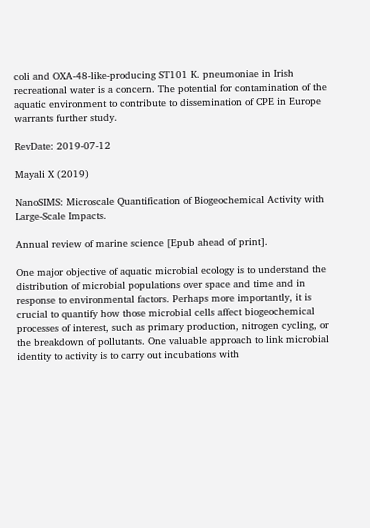coli and OXA-48-like-producing ST101 K. pneumoniae in Irish recreational water is a concern. The potential for contamination of the aquatic environment to contribute to dissemination of CPE in Europe warrants further study.

RevDate: 2019-07-12

Mayali X (2019)

NanoSIMS: Microscale Quantification of Biogeochemical Activity with Large-Scale Impacts.

Annual review of marine science [Epub ahead of print].

One major objective of aquatic microbial ecology is to understand the distribution of microbial populations over space and time and in response to environmental factors. Perhaps more importantly, it is crucial to quantify how those microbial cells affect biogeochemical processes of interest, such as primary production, nitrogen cycling, or the breakdown of pollutants. One valuable approach to link microbial identity to activity is to carry out incubations with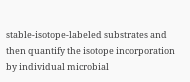stable-isotope-labeled substrates and then quantify the isotope incorporation by individual microbial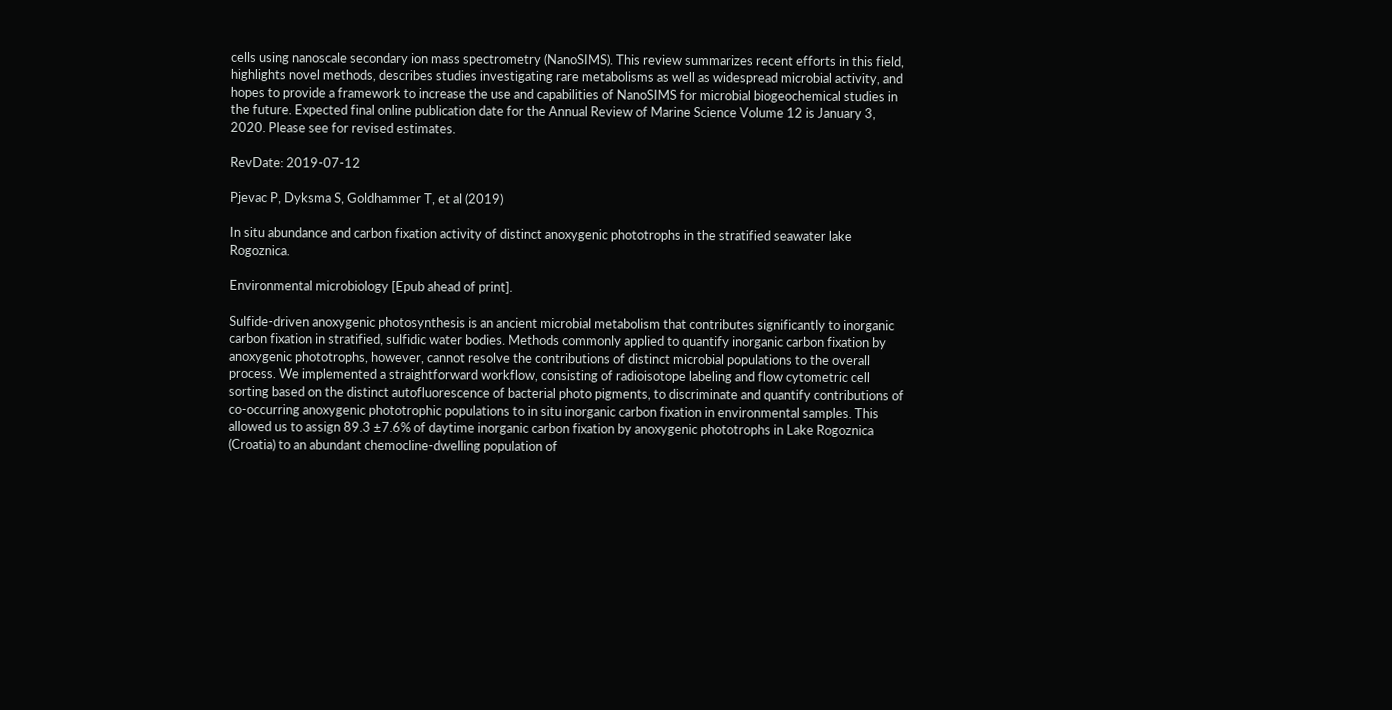cells using nanoscale secondary ion mass spectrometry (NanoSIMS). This review summarizes recent efforts in this field, highlights novel methods, describes studies investigating rare metabolisms as well as widespread microbial activity, and hopes to provide a framework to increase the use and capabilities of NanoSIMS for microbial biogeochemical studies in the future. Expected final online publication date for the Annual Review of Marine Science Volume 12 is January 3, 2020. Please see for revised estimates.

RevDate: 2019-07-12

Pjevac P, Dyksma S, Goldhammer T, et al (2019)

In situ abundance and carbon fixation activity of distinct anoxygenic phototrophs in the stratified seawater lake Rogoznica.

Environmental microbiology [Epub ahead of print].

Sulfide-driven anoxygenic photosynthesis is an ancient microbial metabolism that contributes significantly to inorganic carbon fixation in stratified, sulfidic water bodies. Methods commonly applied to quantify inorganic carbon fixation by anoxygenic phototrophs, however, cannot resolve the contributions of distinct microbial populations to the overall process. We implemented a straightforward workflow, consisting of radioisotope labeling and flow cytometric cell sorting based on the distinct autofluorescence of bacterial photo pigments, to discriminate and quantify contributions of co-occurring anoxygenic phototrophic populations to in situ inorganic carbon fixation in environmental samples. This allowed us to assign 89.3 ±7.6% of daytime inorganic carbon fixation by anoxygenic phototrophs in Lake Rogoznica (Croatia) to an abundant chemocline-dwelling population of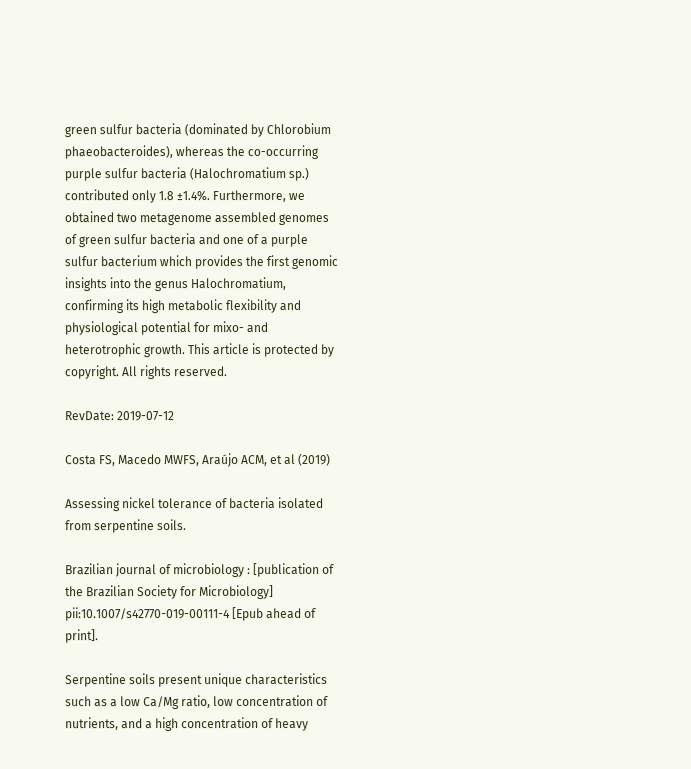green sulfur bacteria (dominated by Chlorobium phaeobacteroides), whereas the co-occurring purple sulfur bacteria (Halochromatium sp.) contributed only 1.8 ±1.4%. Furthermore, we obtained two metagenome assembled genomes of green sulfur bacteria and one of a purple sulfur bacterium which provides the first genomic insights into the genus Halochromatium, confirming its high metabolic flexibility and physiological potential for mixo- and heterotrophic growth. This article is protected by copyright. All rights reserved.

RevDate: 2019-07-12

Costa FS, Macedo MWFS, Araújo ACM, et al (2019)

Assessing nickel tolerance of bacteria isolated from serpentine soils.

Brazilian journal of microbiology : [publication of the Brazilian Society for Microbiology] pii:10.1007/s42770-019-00111-4 [Epub ahead of print].

Serpentine soils present unique characteristics such as a low Ca/Mg ratio, low concentration of nutrients, and a high concentration of heavy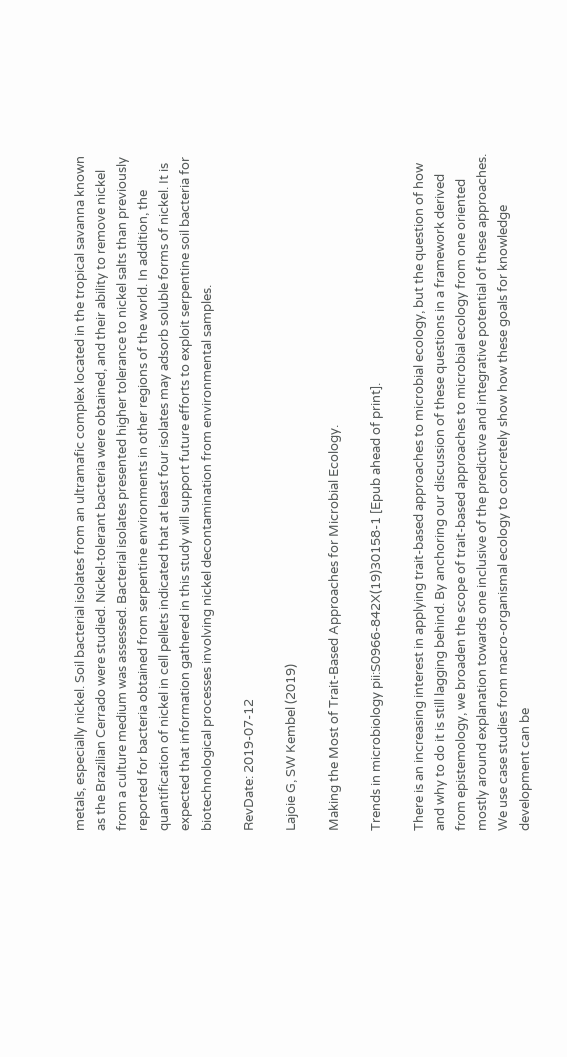metals, especially nickel. Soil bacterial isolates from an ultramafic complex located in the tropical savanna known as the Brazilian Cerrado were studied. Nickel-tolerant bacteria were obtained, and their ability to remove nickel from a culture medium was assessed. Bacterial isolates presented higher tolerance to nickel salts than previously reported for bacteria obtained from serpentine environments in other regions of the world. In addition, the quantification of nickel in cell pellets indicated that at least four isolates may adsorb soluble forms of nickel. It is expected that information gathered in this study will support future efforts to exploit serpentine soil bacteria for biotechnological processes involving nickel decontamination from environmental samples.

RevDate: 2019-07-12

Lajoie G, SW Kembel (2019)

Making the Most of Trait-Based Approaches for Microbial Ecology.

Trends in microbiology pii:S0966-842X(19)30158-1 [Epub ahead of print].

There is an increasing interest in applying trait-based approaches to microbial ecology, but the question of how and why to do it is still lagging behind. By anchoring our discussion of these questions in a framework derived from epistemology, we broaden the scope of trait-based approaches to microbial ecology from one oriented mostly around explanation towards one inclusive of the predictive and integrative potential of these approaches. We use case studies from macro-organismal ecology to concretely show how these goals for knowledge development can be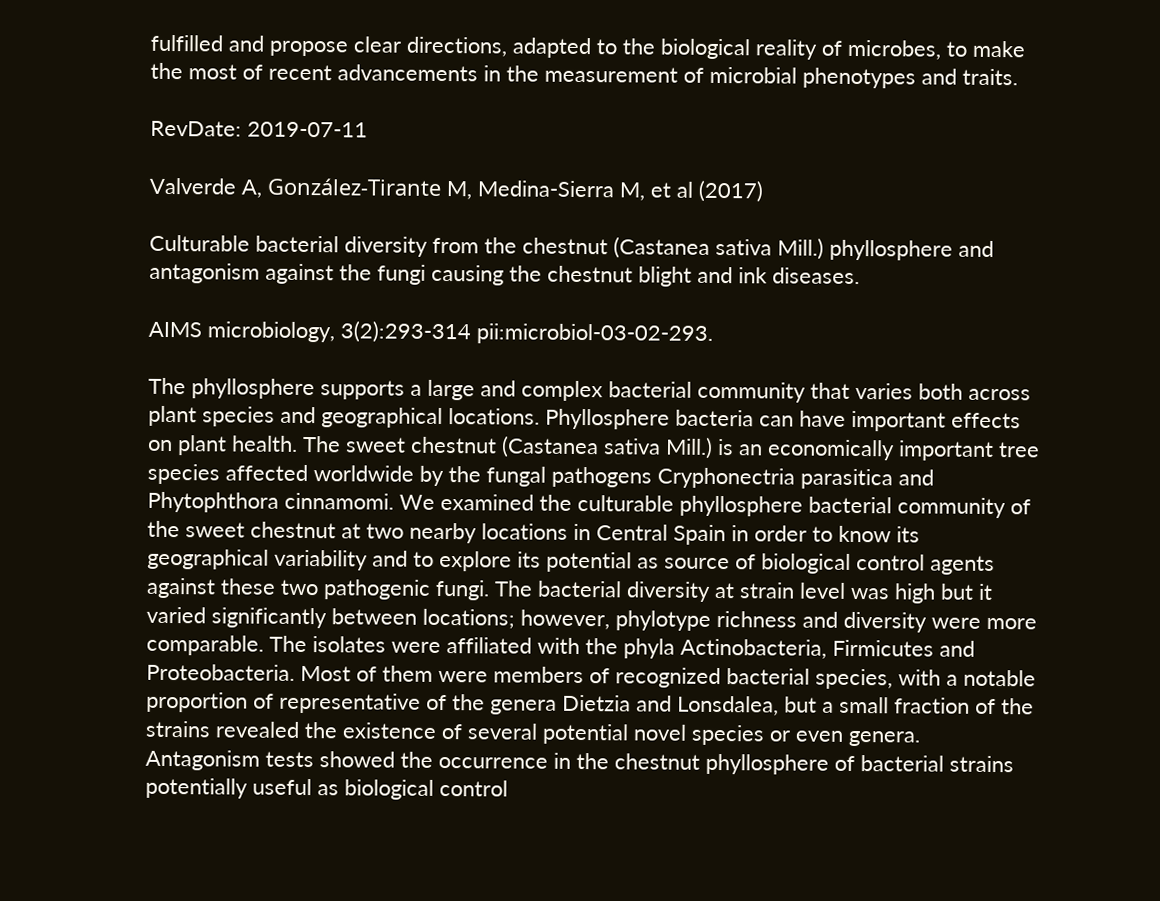fulfilled and propose clear directions, adapted to the biological reality of microbes, to make the most of recent advancements in the measurement of microbial phenotypes and traits.

RevDate: 2019-07-11

Valverde A, González-Tirante M, Medina-Sierra M, et al (2017)

Culturable bacterial diversity from the chestnut (Castanea sativa Mill.) phyllosphere and antagonism against the fungi causing the chestnut blight and ink diseases.

AIMS microbiology, 3(2):293-314 pii:microbiol-03-02-293.

The phyllosphere supports a large and complex bacterial community that varies both across plant species and geographical locations. Phyllosphere bacteria can have important effects on plant health. The sweet chestnut (Castanea sativa Mill.) is an economically important tree species affected worldwide by the fungal pathogens Cryphonectria parasitica and Phytophthora cinnamomi. We examined the culturable phyllosphere bacterial community of the sweet chestnut at two nearby locations in Central Spain in order to know its geographical variability and to explore its potential as source of biological control agents against these two pathogenic fungi. The bacterial diversity at strain level was high but it varied significantly between locations; however, phylotype richness and diversity were more comparable. The isolates were affiliated with the phyla Actinobacteria, Firmicutes and Proteobacteria. Most of them were members of recognized bacterial species, with a notable proportion of representative of the genera Dietzia and Lonsdalea, but a small fraction of the strains revealed the existence of several potential novel species or even genera. Antagonism tests showed the occurrence in the chestnut phyllosphere of bacterial strains potentially useful as biological control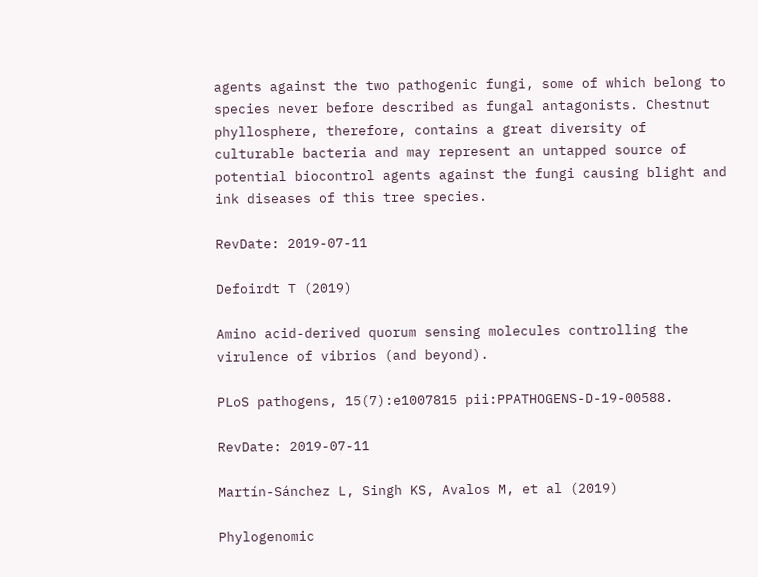agents against the two pathogenic fungi, some of which belong to species never before described as fungal antagonists. Chestnut phyllosphere, therefore, contains a great diversity of culturable bacteria and may represent an untapped source of potential biocontrol agents against the fungi causing blight and ink diseases of this tree species.

RevDate: 2019-07-11

Defoirdt T (2019)

Amino acid-derived quorum sensing molecules controlling the virulence of vibrios (and beyond).

PLoS pathogens, 15(7):e1007815 pii:PPATHOGENS-D-19-00588.

RevDate: 2019-07-11

Martín-Sánchez L, Singh KS, Avalos M, et al (2019)

Phylogenomic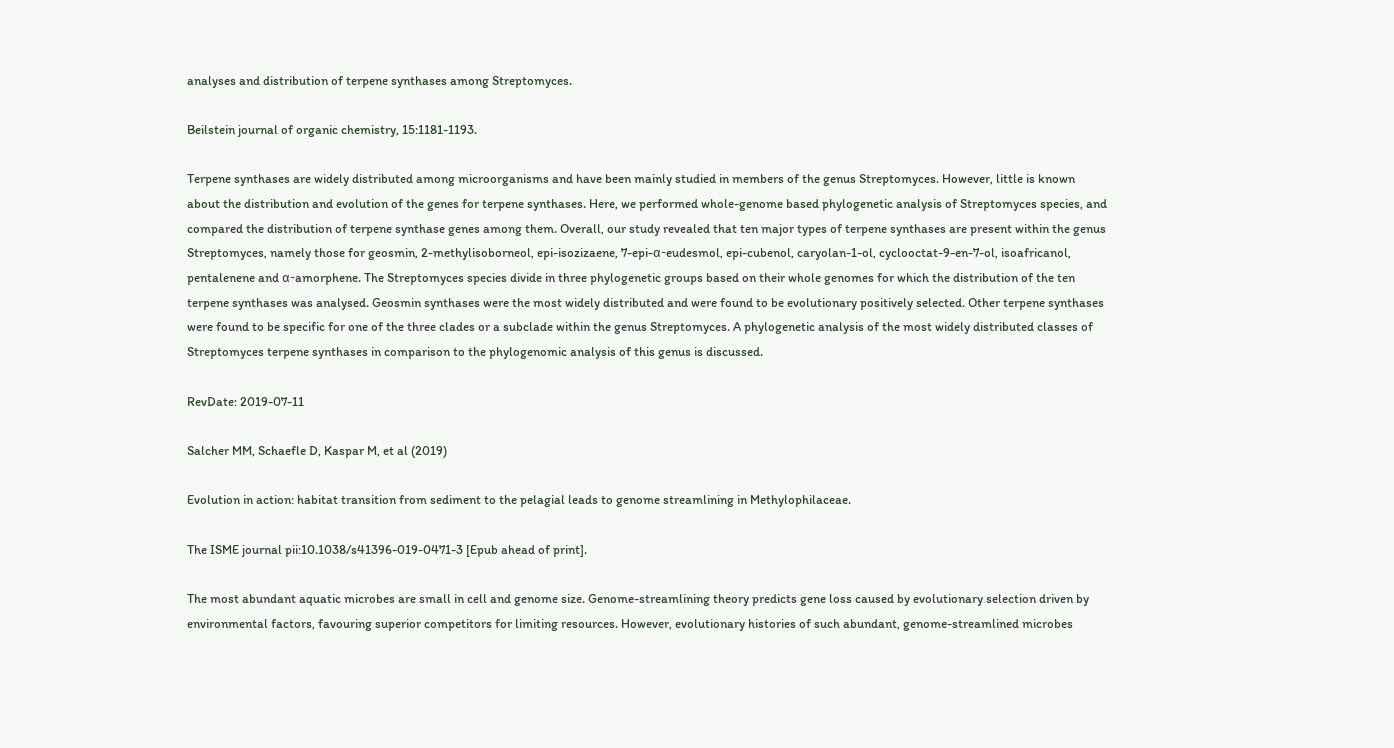analyses and distribution of terpene synthases among Streptomyces.

Beilstein journal of organic chemistry, 15:1181-1193.

Terpene synthases are widely distributed among microorganisms and have been mainly studied in members of the genus Streptomyces. However, little is known about the distribution and evolution of the genes for terpene synthases. Here, we performed whole-genome based phylogenetic analysis of Streptomyces species, and compared the distribution of terpene synthase genes among them. Overall, our study revealed that ten major types of terpene synthases are present within the genus Streptomyces, namely those for geosmin, 2-methylisoborneol, epi-isozizaene, 7-epi-α-eudesmol, epi-cubenol, caryolan-1-ol, cyclooctat-9-en-7-ol, isoafricanol, pentalenene and α-amorphene. The Streptomyces species divide in three phylogenetic groups based on their whole genomes for which the distribution of the ten terpene synthases was analysed. Geosmin synthases were the most widely distributed and were found to be evolutionary positively selected. Other terpene synthases were found to be specific for one of the three clades or a subclade within the genus Streptomyces. A phylogenetic analysis of the most widely distributed classes of Streptomyces terpene synthases in comparison to the phylogenomic analysis of this genus is discussed.

RevDate: 2019-07-11

Salcher MM, Schaefle D, Kaspar M, et al (2019)

Evolution in action: habitat transition from sediment to the pelagial leads to genome streamlining in Methylophilaceae.

The ISME journal pii:10.1038/s41396-019-0471-3 [Epub ahead of print].

The most abundant aquatic microbes are small in cell and genome size. Genome-streamlining theory predicts gene loss caused by evolutionary selection driven by environmental factors, favouring superior competitors for limiting resources. However, evolutionary histories of such abundant, genome-streamlined microbes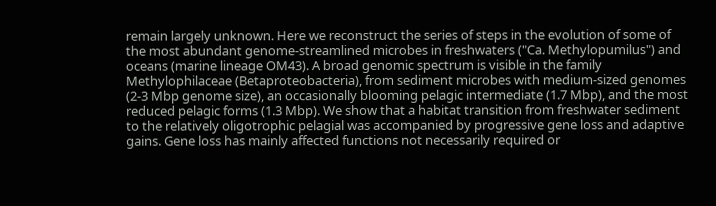remain largely unknown. Here we reconstruct the series of steps in the evolution of some of the most abundant genome-streamlined microbes in freshwaters ("Ca. Methylopumilus") and oceans (marine lineage OM43). A broad genomic spectrum is visible in the family Methylophilaceae (Betaproteobacteria), from sediment microbes with medium-sized genomes (2-3 Mbp genome size), an occasionally blooming pelagic intermediate (1.7 Mbp), and the most reduced pelagic forms (1.3 Mbp). We show that a habitat transition from freshwater sediment to the relatively oligotrophic pelagial was accompanied by progressive gene loss and adaptive gains. Gene loss has mainly affected functions not necessarily required or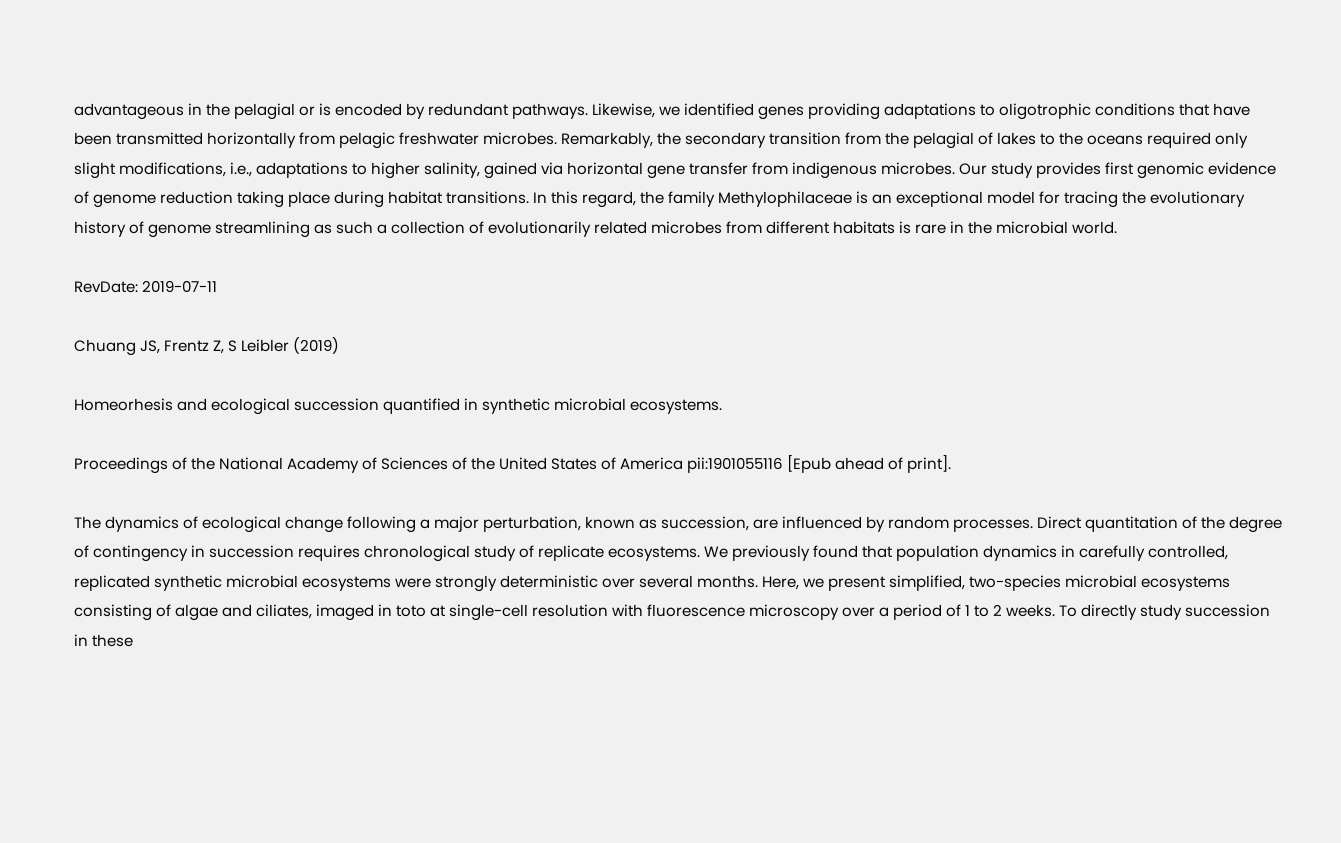advantageous in the pelagial or is encoded by redundant pathways. Likewise, we identified genes providing adaptations to oligotrophic conditions that have been transmitted horizontally from pelagic freshwater microbes. Remarkably, the secondary transition from the pelagial of lakes to the oceans required only slight modifications, i.e., adaptations to higher salinity, gained via horizontal gene transfer from indigenous microbes. Our study provides first genomic evidence of genome reduction taking place during habitat transitions. In this regard, the family Methylophilaceae is an exceptional model for tracing the evolutionary history of genome streamlining as such a collection of evolutionarily related microbes from different habitats is rare in the microbial world.

RevDate: 2019-07-11

Chuang JS, Frentz Z, S Leibler (2019)

Homeorhesis and ecological succession quantified in synthetic microbial ecosystems.

Proceedings of the National Academy of Sciences of the United States of America pii:1901055116 [Epub ahead of print].

The dynamics of ecological change following a major perturbation, known as succession, are influenced by random processes. Direct quantitation of the degree of contingency in succession requires chronological study of replicate ecosystems. We previously found that population dynamics in carefully controlled, replicated synthetic microbial ecosystems were strongly deterministic over several months. Here, we present simplified, two-species microbial ecosystems consisting of algae and ciliates, imaged in toto at single-cell resolution with fluorescence microscopy over a period of 1 to 2 weeks. To directly study succession in these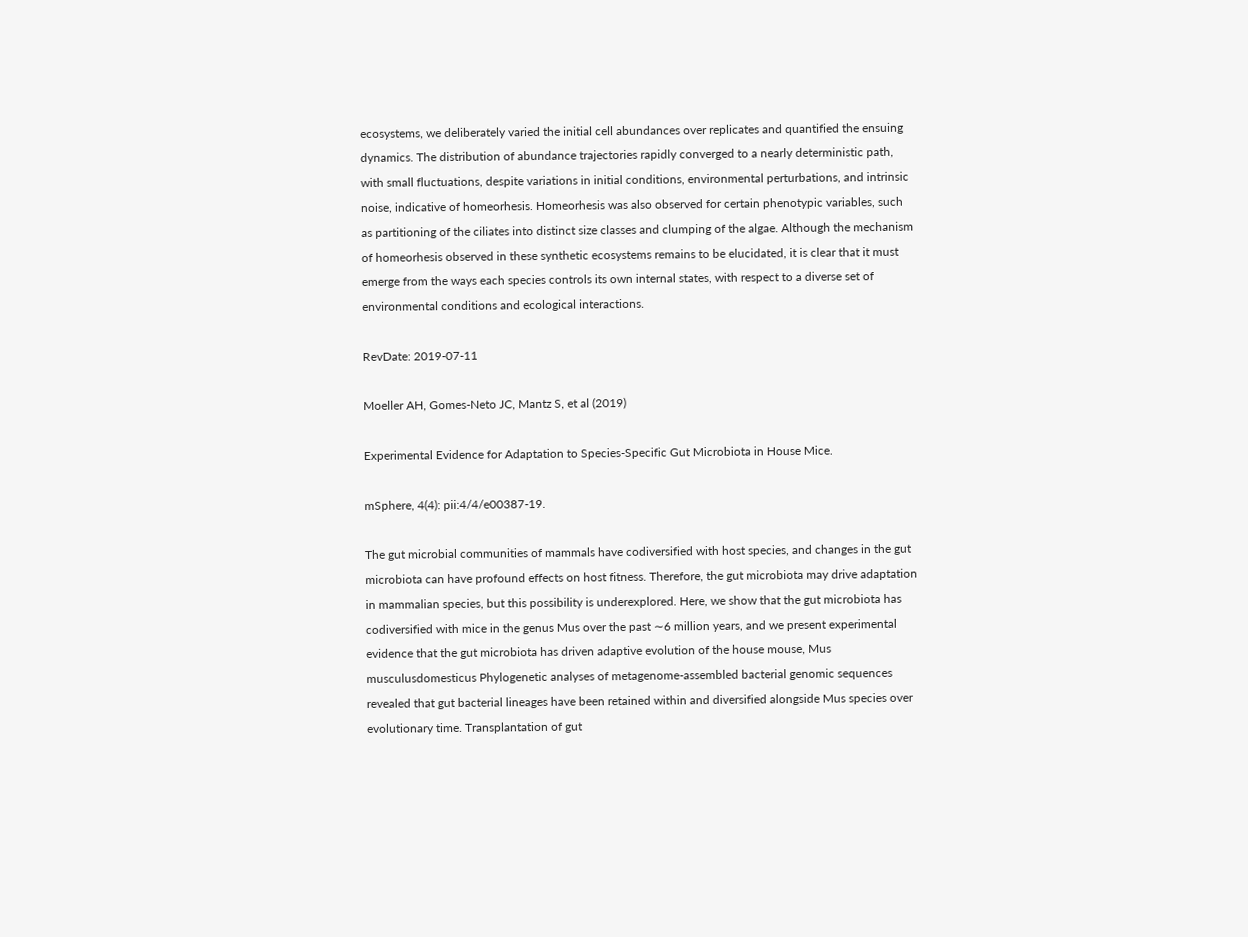ecosystems, we deliberately varied the initial cell abundances over replicates and quantified the ensuing dynamics. The distribution of abundance trajectories rapidly converged to a nearly deterministic path, with small fluctuations, despite variations in initial conditions, environmental perturbations, and intrinsic noise, indicative of homeorhesis. Homeorhesis was also observed for certain phenotypic variables, such as partitioning of the ciliates into distinct size classes and clumping of the algae. Although the mechanism of homeorhesis observed in these synthetic ecosystems remains to be elucidated, it is clear that it must emerge from the ways each species controls its own internal states, with respect to a diverse set of environmental conditions and ecological interactions.

RevDate: 2019-07-11

Moeller AH, Gomes-Neto JC, Mantz S, et al (2019)

Experimental Evidence for Adaptation to Species-Specific Gut Microbiota in House Mice.

mSphere, 4(4): pii:4/4/e00387-19.

The gut microbial communities of mammals have codiversified with host species, and changes in the gut microbiota can have profound effects on host fitness. Therefore, the gut microbiota may drive adaptation in mammalian species, but this possibility is underexplored. Here, we show that the gut microbiota has codiversified with mice in the genus Mus over the past ∼6 million years, and we present experimental evidence that the gut microbiota has driven adaptive evolution of the house mouse, Mus musculusdomesticus Phylogenetic analyses of metagenome-assembled bacterial genomic sequences revealed that gut bacterial lineages have been retained within and diversified alongside Mus species over evolutionary time. Transplantation of gut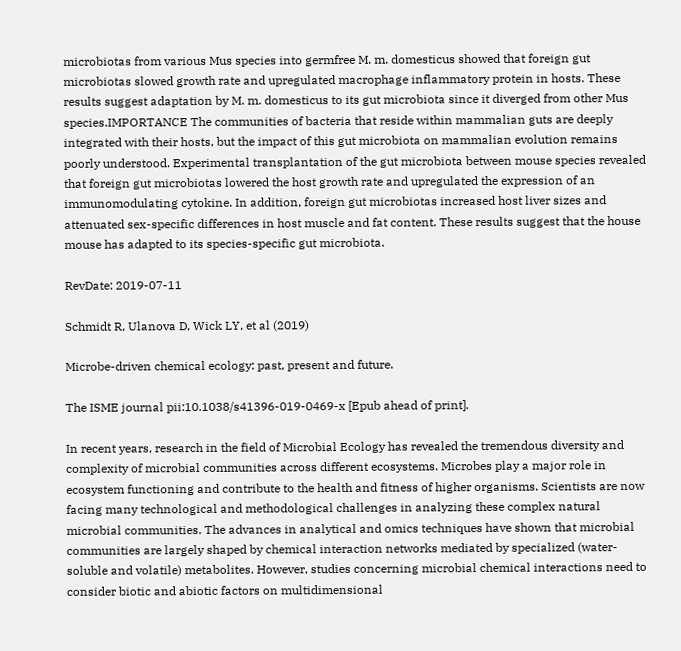microbiotas from various Mus species into germfree M. m. domesticus showed that foreign gut microbiotas slowed growth rate and upregulated macrophage inflammatory protein in hosts. These results suggest adaptation by M. m. domesticus to its gut microbiota since it diverged from other Mus species.IMPORTANCE The communities of bacteria that reside within mammalian guts are deeply integrated with their hosts, but the impact of this gut microbiota on mammalian evolution remains poorly understood. Experimental transplantation of the gut microbiota between mouse species revealed that foreign gut microbiotas lowered the host growth rate and upregulated the expression of an immunomodulating cytokine. In addition, foreign gut microbiotas increased host liver sizes and attenuated sex-specific differences in host muscle and fat content. These results suggest that the house mouse has adapted to its species-specific gut microbiota.

RevDate: 2019-07-11

Schmidt R, Ulanova D, Wick LY, et al (2019)

Microbe-driven chemical ecology: past, present and future.

The ISME journal pii:10.1038/s41396-019-0469-x [Epub ahead of print].

In recent years, research in the field of Microbial Ecology has revealed the tremendous diversity and complexity of microbial communities across different ecosystems. Microbes play a major role in ecosystem functioning and contribute to the health and fitness of higher organisms. Scientists are now facing many technological and methodological challenges in analyzing these complex natural microbial communities. The advances in analytical and omics techniques have shown that microbial communities are largely shaped by chemical interaction networks mediated by specialized (water-soluble and volatile) metabolites. However, studies concerning microbial chemical interactions need to consider biotic and abiotic factors on multidimensional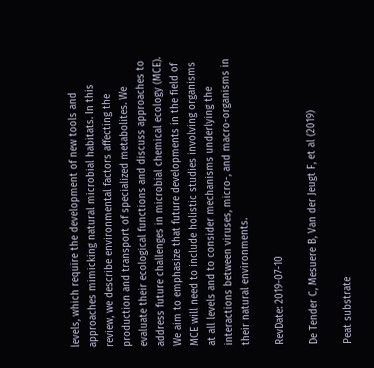levels, which require the development of new tools and approaches mimicking natural microbial habitats. In this review, we describe environmental factors affecting the production and transport of specialized metabolites. We evaluate their ecological functions and discuss approaches to address future challenges in microbial chemical ecology (MCE). We aim to emphasize that future developments in the field of MCE will need to include holistic studies involving organisms at all levels and to consider mechanisms underlying the interactions between viruses, micro-, and macro-organisms in their natural environments.

RevDate: 2019-07-10

De Tender C, Mesuere B, Van der Jeugt F, et al (2019)

Peat substrate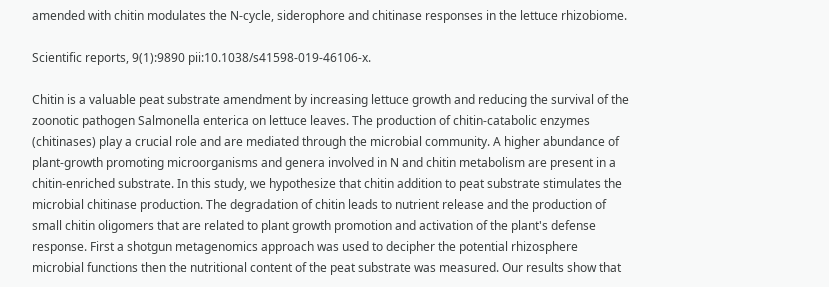amended with chitin modulates the N-cycle, siderophore and chitinase responses in the lettuce rhizobiome.

Scientific reports, 9(1):9890 pii:10.1038/s41598-019-46106-x.

Chitin is a valuable peat substrate amendment by increasing lettuce growth and reducing the survival of the zoonotic pathogen Salmonella enterica on lettuce leaves. The production of chitin-catabolic enzymes (chitinases) play a crucial role and are mediated through the microbial community. A higher abundance of plant-growth promoting microorganisms and genera involved in N and chitin metabolism are present in a chitin-enriched substrate. In this study, we hypothesize that chitin addition to peat substrate stimulates the microbial chitinase production. The degradation of chitin leads to nutrient release and the production of small chitin oligomers that are related to plant growth promotion and activation of the plant's defense response. First a shotgun metagenomics approach was used to decipher the potential rhizosphere microbial functions then the nutritional content of the peat substrate was measured. Our results show that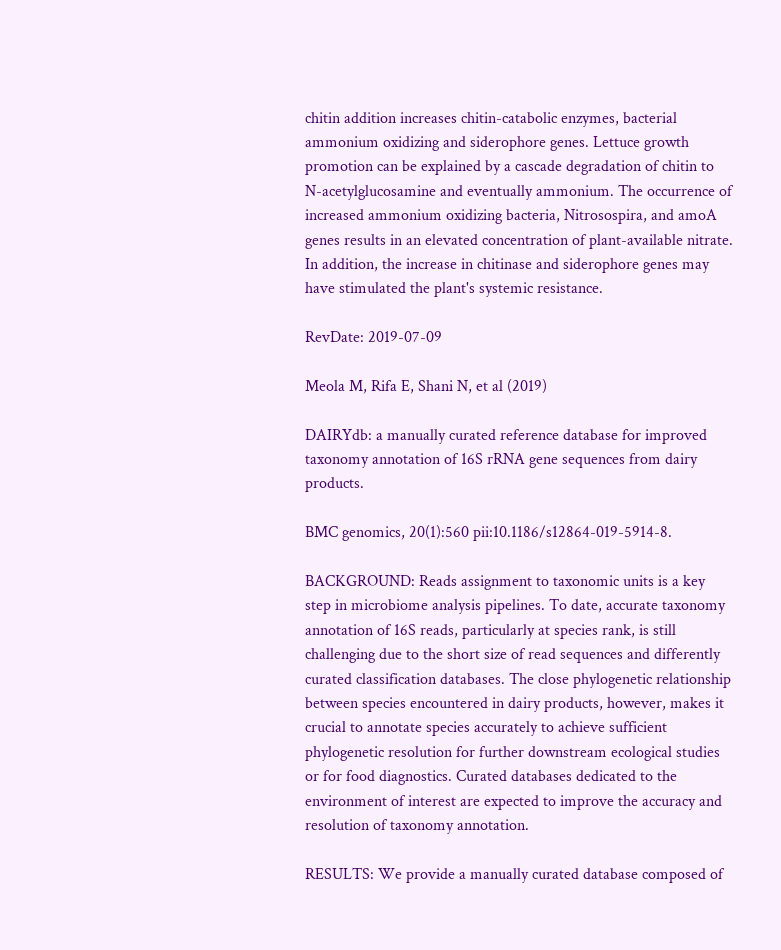chitin addition increases chitin-catabolic enzymes, bacterial ammonium oxidizing and siderophore genes. Lettuce growth promotion can be explained by a cascade degradation of chitin to N-acetylglucosamine and eventually ammonium. The occurrence of increased ammonium oxidizing bacteria, Nitrosospira, and amoA genes results in an elevated concentration of plant-available nitrate. In addition, the increase in chitinase and siderophore genes may have stimulated the plant's systemic resistance.

RevDate: 2019-07-09

Meola M, Rifa E, Shani N, et al (2019)

DAIRYdb: a manually curated reference database for improved taxonomy annotation of 16S rRNA gene sequences from dairy products.

BMC genomics, 20(1):560 pii:10.1186/s12864-019-5914-8.

BACKGROUND: Reads assignment to taxonomic units is a key step in microbiome analysis pipelines. To date, accurate taxonomy annotation of 16S reads, particularly at species rank, is still challenging due to the short size of read sequences and differently curated classification databases. The close phylogenetic relationship between species encountered in dairy products, however, makes it crucial to annotate species accurately to achieve sufficient phylogenetic resolution for further downstream ecological studies or for food diagnostics. Curated databases dedicated to the environment of interest are expected to improve the accuracy and resolution of taxonomy annotation.

RESULTS: We provide a manually curated database composed of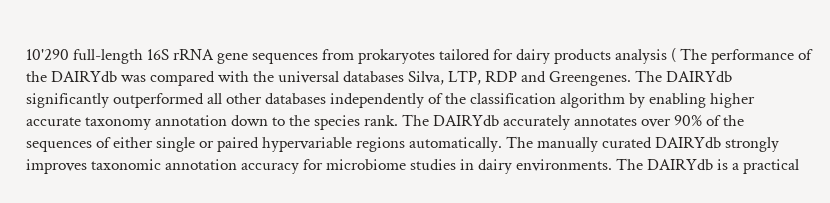10'290 full-length 16S rRNA gene sequences from prokaryotes tailored for dairy products analysis ( The performance of the DAIRYdb was compared with the universal databases Silva, LTP, RDP and Greengenes. The DAIRYdb significantly outperformed all other databases independently of the classification algorithm by enabling higher accurate taxonomy annotation down to the species rank. The DAIRYdb accurately annotates over 90% of the sequences of either single or paired hypervariable regions automatically. The manually curated DAIRYdb strongly improves taxonomic annotation accuracy for microbiome studies in dairy environments. The DAIRYdb is a practical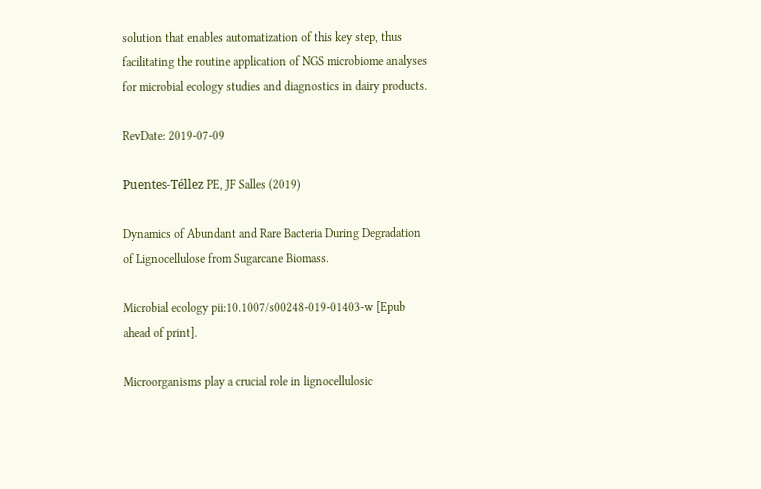solution that enables automatization of this key step, thus facilitating the routine application of NGS microbiome analyses for microbial ecology studies and diagnostics in dairy products.

RevDate: 2019-07-09

Puentes-Téllez PE, JF Salles (2019)

Dynamics of Abundant and Rare Bacteria During Degradation of Lignocellulose from Sugarcane Biomass.

Microbial ecology pii:10.1007/s00248-019-01403-w [Epub ahead of print].

Microorganisms play a crucial role in lignocellulosic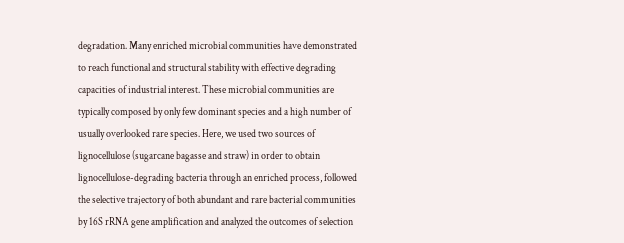degradation. Many enriched microbial communities have demonstrated to reach functional and structural stability with effective degrading capacities of industrial interest. These microbial communities are typically composed by only few dominant species and a high number of usually overlooked rare species. Here, we used two sources of lignocellulose (sugarcane bagasse and straw) in order to obtain lignocellulose-degrading bacteria through an enriched process, followed the selective trajectory of both abundant and rare bacterial communities by 16S rRNA gene amplification and analyzed the outcomes of selection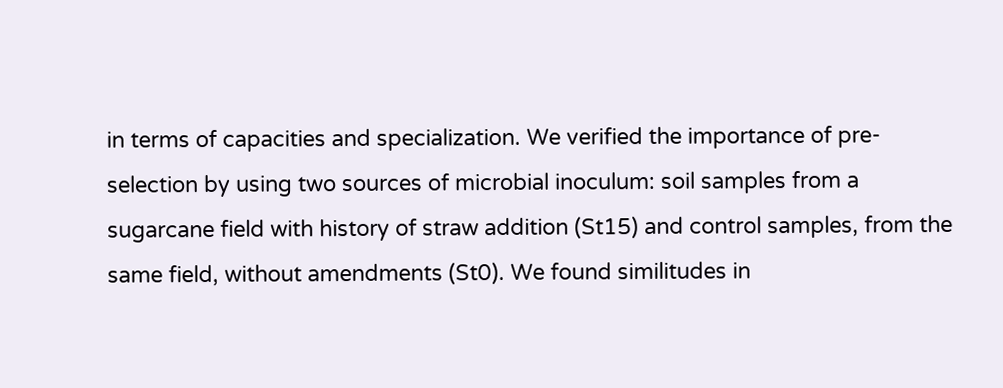in terms of capacities and specialization. We verified the importance of pre-selection by using two sources of microbial inoculum: soil samples from a sugarcane field with history of straw addition (St15) and control samples, from the same field, without amendments (St0). We found similitudes in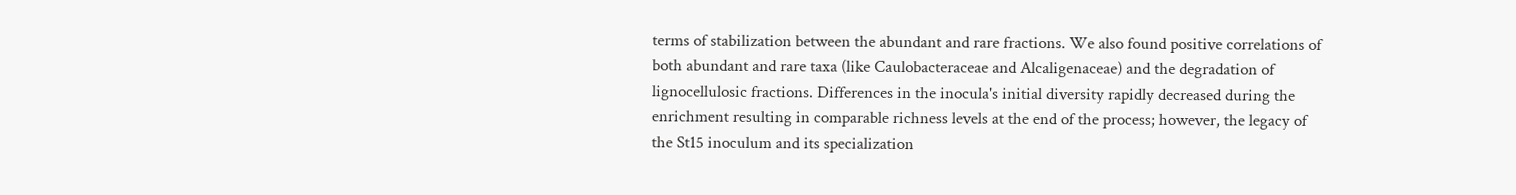terms of stabilization between the abundant and rare fractions. We also found positive correlations of both abundant and rare taxa (like Caulobacteraceae and Alcaligenaceae) and the degradation of lignocellulosic fractions. Differences in the inocula's initial diversity rapidly decreased during the enrichment resulting in comparable richness levels at the end of the process; however, the legacy of the St15 inoculum and its specialization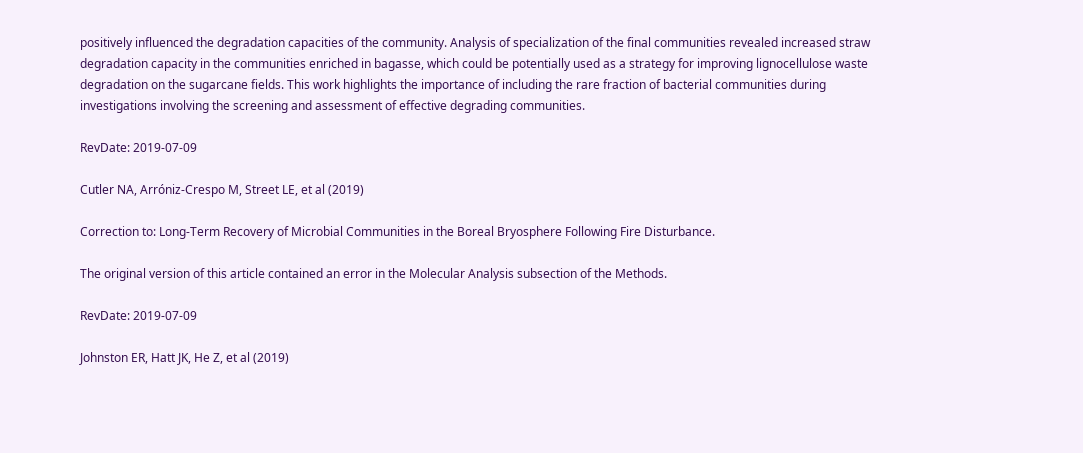positively influenced the degradation capacities of the community. Analysis of specialization of the final communities revealed increased straw degradation capacity in the communities enriched in bagasse, which could be potentially used as a strategy for improving lignocellulose waste degradation on the sugarcane fields. This work highlights the importance of including the rare fraction of bacterial communities during investigations involving the screening and assessment of effective degrading communities.

RevDate: 2019-07-09

Cutler NA, Arróniz-Crespo M, Street LE, et al (2019)

Correction to: Long-Term Recovery of Microbial Communities in the Boreal Bryosphere Following Fire Disturbance.

The original version of this article contained an error in the Molecular Analysis subsection of the Methods.

RevDate: 2019-07-09

Johnston ER, Hatt JK, He Z, et al (2019)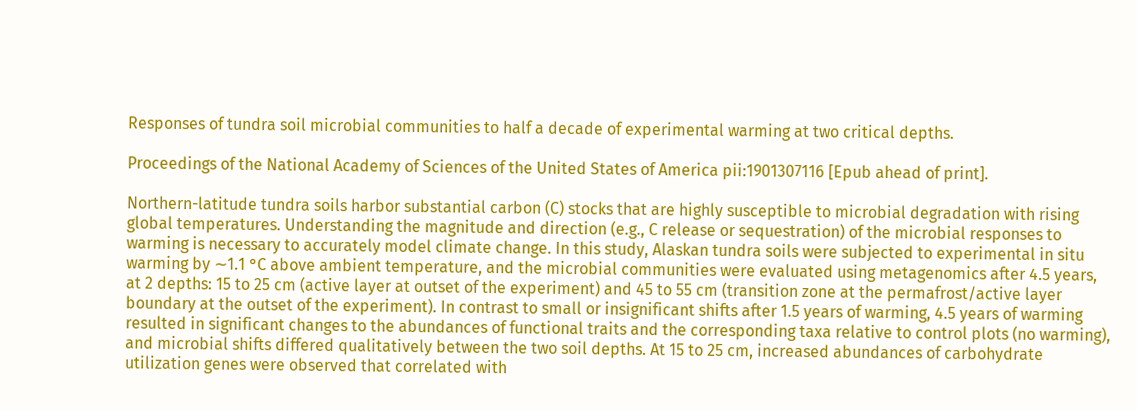Responses of tundra soil microbial communities to half a decade of experimental warming at two critical depths.

Proceedings of the National Academy of Sciences of the United States of America pii:1901307116 [Epub ahead of print].

Northern-latitude tundra soils harbor substantial carbon (C) stocks that are highly susceptible to microbial degradation with rising global temperatures. Understanding the magnitude and direction (e.g., C release or sequestration) of the microbial responses to warming is necessary to accurately model climate change. In this study, Alaskan tundra soils were subjected to experimental in situ warming by ∼1.1 °C above ambient temperature, and the microbial communities were evaluated using metagenomics after 4.5 years, at 2 depths: 15 to 25 cm (active layer at outset of the experiment) and 45 to 55 cm (transition zone at the permafrost/active layer boundary at the outset of the experiment). In contrast to small or insignificant shifts after 1.5 years of warming, 4.5 years of warming resulted in significant changes to the abundances of functional traits and the corresponding taxa relative to control plots (no warming), and microbial shifts differed qualitatively between the two soil depths. At 15 to 25 cm, increased abundances of carbohydrate utilization genes were observed that correlated with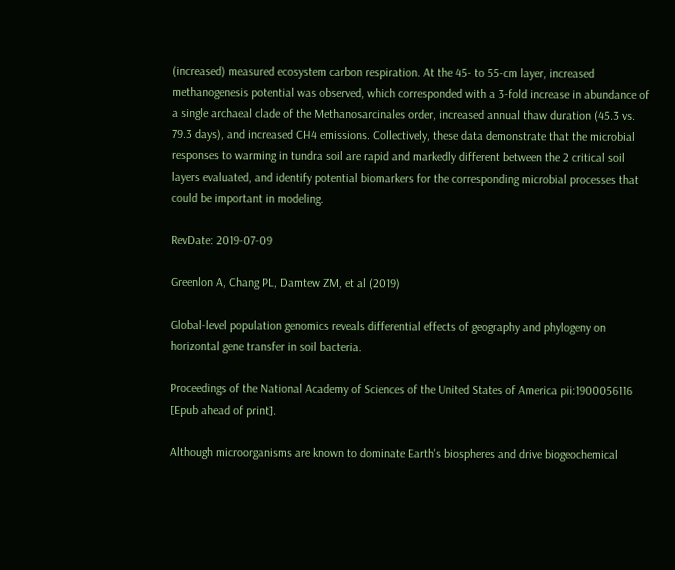(increased) measured ecosystem carbon respiration. At the 45- to 55-cm layer, increased methanogenesis potential was observed, which corresponded with a 3-fold increase in abundance of a single archaeal clade of the Methanosarcinales order, increased annual thaw duration (45.3 vs. 79.3 days), and increased CH4 emissions. Collectively, these data demonstrate that the microbial responses to warming in tundra soil are rapid and markedly different between the 2 critical soil layers evaluated, and identify potential biomarkers for the corresponding microbial processes that could be important in modeling.

RevDate: 2019-07-09

Greenlon A, Chang PL, Damtew ZM, et al (2019)

Global-level population genomics reveals differential effects of geography and phylogeny on horizontal gene transfer in soil bacteria.

Proceedings of the National Academy of Sciences of the United States of America pii:1900056116 [Epub ahead of print].

Although microorganisms are known to dominate Earth's biospheres and drive biogeochemical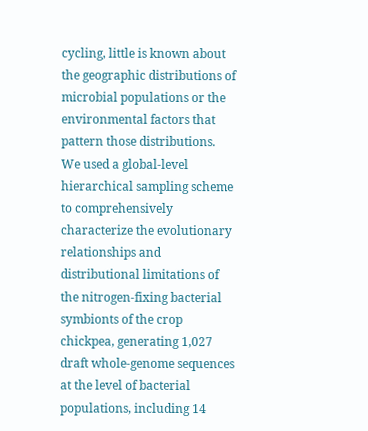cycling, little is known about the geographic distributions of microbial populations or the environmental factors that pattern those distributions. We used a global-level hierarchical sampling scheme to comprehensively characterize the evolutionary relationships and distributional limitations of the nitrogen-fixing bacterial symbionts of the crop chickpea, generating 1,027 draft whole-genome sequences at the level of bacterial populations, including 14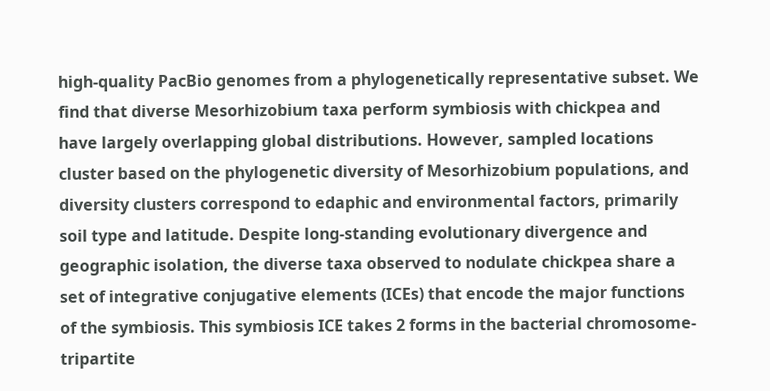high-quality PacBio genomes from a phylogenetically representative subset. We find that diverse Mesorhizobium taxa perform symbiosis with chickpea and have largely overlapping global distributions. However, sampled locations cluster based on the phylogenetic diversity of Mesorhizobium populations, and diversity clusters correspond to edaphic and environmental factors, primarily soil type and latitude. Despite long-standing evolutionary divergence and geographic isolation, the diverse taxa observed to nodulate chickpea share a set of integrative conjugative elements (ICEs) that encode the major functions of the symbiosis. This symbiosis ICE takes 2 forms in the bacterial chromosome-tripartite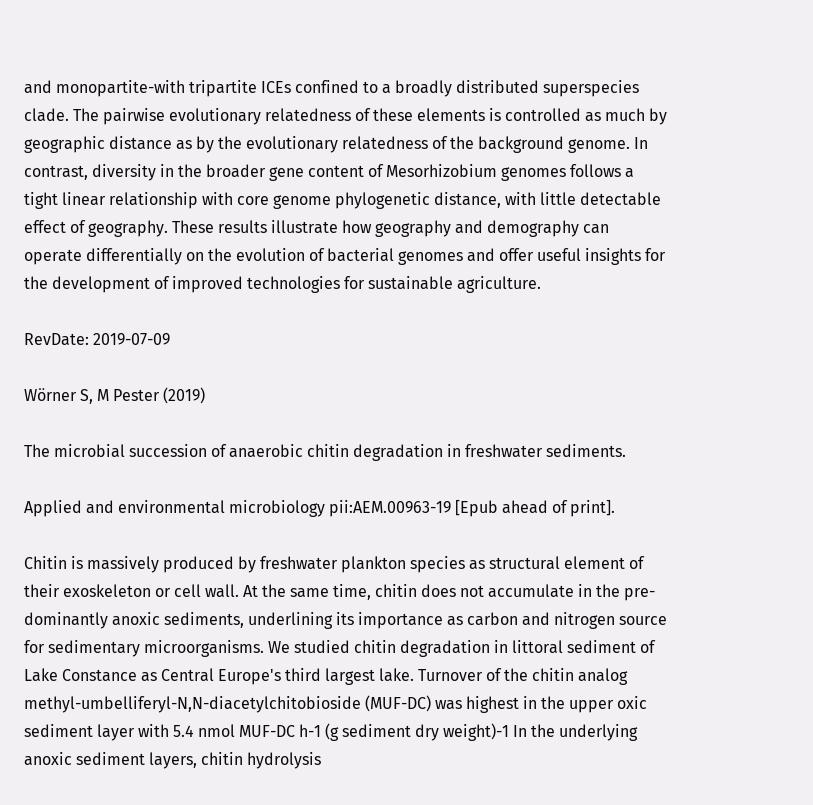and monopartite-with tripartite ICEs confined to a broadly distributed superspecies clade. The pairwise evolutionary relatedness of these elements is controlled as much by geographic distance as by the evolutionary relatedness of the background genome. In contrast, diversity in the broader gene content of Mesorhizobium genomes follows a tight linear relationship with core genome phylogenetic distance, with little detectable effect of geography. These results illustrate how geography and demography can operate differentially on the evolution of bacterial genomes and offer useful insights for the development of improved technologies for sustainable agriculture.

RevDate: 2019-07-09

Wörner S, M Pester (2019)

The microbial succession of anaerobic chitin degradation in freshwater sediments.

Applied and environmental microbiology pii:AEM.00963-19 [Epub ahead of print].

Chitin is massively produced by freshwater plankton species as structural element of their exoskeleton or cell wall. At the same time, chitin does not accumulate in the pre-dominantly anoxic sediments, underlining its importance as carbon and nitrogen source for sedimentary microorganisms. We studied chitin degradation in littoral sediment of Lake Constance as Central Europe's third largest lake. Turnover of the chitin analog methyl-umbelliferyl-N,N-diacetylchitobioside (MUF-DC) was highest in the upper oxic sediment layer with 5.4 nmol MUF-DC h-1 (g sediment dry weight)-1 In the underlying anoxic sediment layers, chitin hydrolysis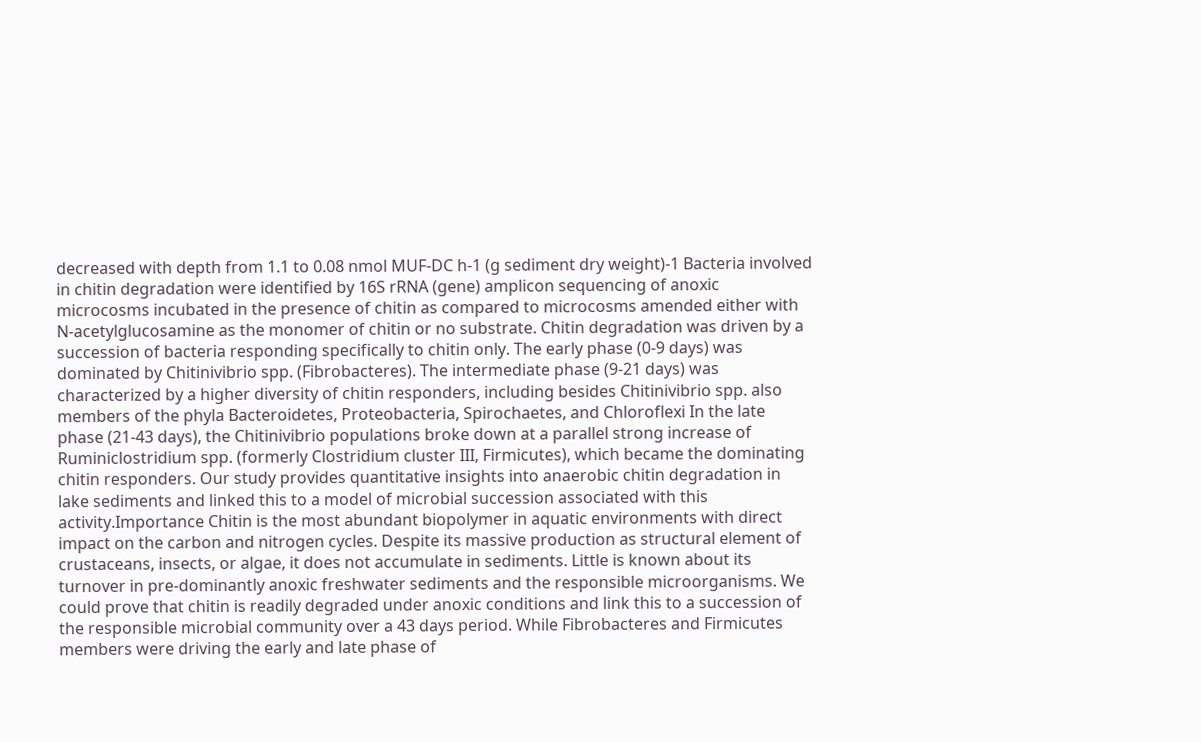decreased with depth from 1.1 to 0.08 nmol MUF-DC h-1 (g sediment dry weight)-1 Bacteria involved in chitin degradation were identified by 16S rRNA (gene) amplicon sequencing of anoxic microcosms incubated in the presence of chitin as compared to microcosms amended either with N-acetylglucosamine as the monomer of chitin or no substrate. Chitin degradation was driven by a succession of bacteria responding specifically to chitin only. The early phase (0-9 days) was dominated by Chitinivibrio spp. (Fibrobacteres). The intermediate phase (9-21 days) was characterized by a higher diversity of chitin responders, including besides Chitinivibrio spp. also members of the phyla Bacteroidetes, Proteobacteria, Spirochaetes, and Chloroflexi In the late phase (21-43 days), the Chitinivibrio populations broke down at a parallel strong increase of Ruminiclostridium spp. (formerly Clostridium cluster III, Firmicutes), which became the dominating chitin responders. Our study provides quantitative insights into anaerobic chitin degradation in lake sediments and linked this to a model of microbial succession associated with this activity.Importance Chitin is the most abundant biopolymer in aquatic environments with direct impact on the carbon and nitrogen cycles. Despite its massive production as structural element of crustaceans, insects, or algae, it does not accumulate in sediments. Little is known about its turnover in pre-dominantly anoxic freshwater sediments and the responsible microorganisms. We could prove that chitin is readily degraded under anoxic conditions and link this to a succession of the responsible microbial community over a 43 days period. While Fibrobacteres and Firmicutes members were driving the early and late phase of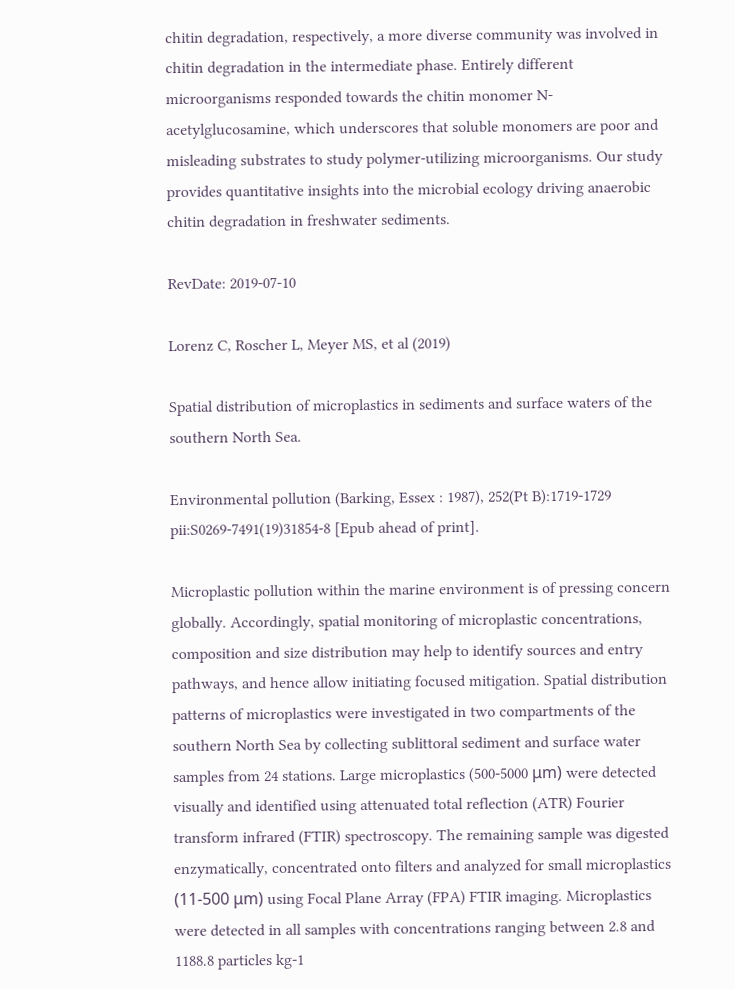chitin degradation, respectively, a more diverse community was involved in chitin degradation in the intermediate phase. Entirely different microorganisms responded towards the chitin monomer N-acetylglucosamine, which underscores that soluble monomers are poor and misleading substrates to study polymer-utilizing microorganisms. Our study provides quantitative insights into the microbial ecology driving anaerobic chitin degradation in freshwater sediments.

RevDate: 2019-07-10

Lorenz C, Roscher L, Meyer MS, et al (2019)

Spatial distribution of microplastics in sediments and surface waters of the southern North Sea.

Environmental pollution (Barking, Essex : 1987), 252(Pt B):1719-1729 pii:S0269-7491(19)31854-8 [Epub ahead of print].

Microplastic pollution within the marine environment is of pressing concern globally. Accordingly, spatial monitoring of microplastic concentrations, composition and size distribution may help to identify sources and entry pathways, and hence allow initiating focused mitigation. Spatial distribution patterns of microplastics were investigated in two compartments of the southern North Sea by collecting sublittoral sediment and surface water samples from 24 stations. Large microplastics (500-5000 μm) were detected visually and identified using attenuated total reflection (ATR) Fourier transform infrared (FTIR) spectroscopy. The remaining sample was digested enzymatically, concentrated onto filters and analyzed for small microplastics (11-500 μm) using Focal Plane Array (FPA) FTIR imaging. Microplastics were detected in all samples with concentrations ranging between 2.8 and 1188.8 particles kg-1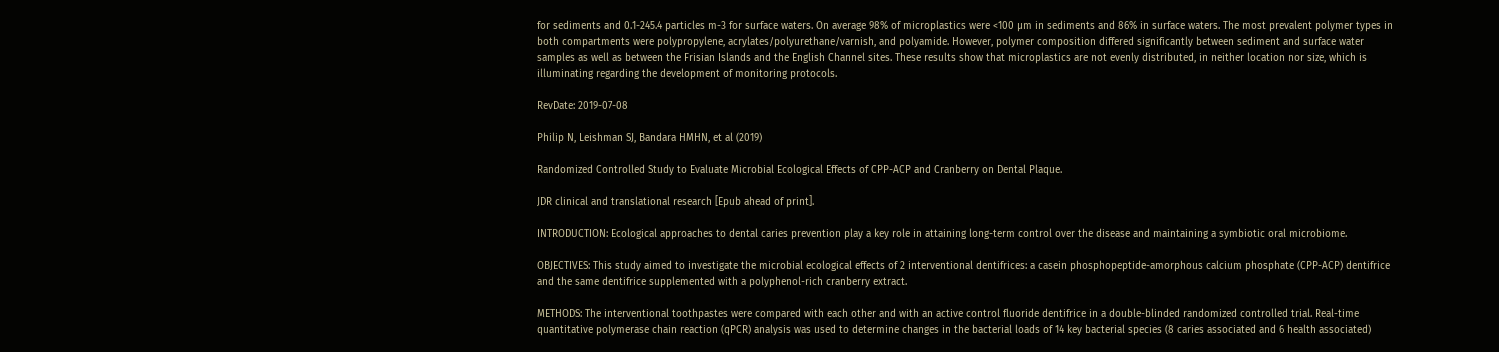for sediments and 0.1-245.4 particles m-3 for surface waters. On average 98% of microplastics were <100 μm in sediments and 86% in surface waters. The most prevalent polymer types in both compartments were polypropylene, acrylates/polyurethane/varnish, and polyamide. However, polymer composition differed significantly between sediment and surface water samples as well as between the Frisian Islands and the English Channel sites. These results show that microplastics are not evenly distributed, in neither location nor size, which is illuminating regarding the development of monitoring protocols.

RevDate: 2019-07-08

Philip N, Leishman SJ, Bandara HMHN, et al (2019)

Randomized Controlled Study to Evaluate Microbial Ecological Effects of CPP-ACP and Cranberry on Dental Plaque.

JDR clinical and translational research [Epub ahead of print].

INTRODUCTION: Ecological approaches to dental caries prevention play a key role in attaining long-term control over the disease and maintaining a symbiotic oral microbiome.

OBJECTIVES: This study aimed to investigate the microbial ecological effects of 2 interventional dentifrices: a casein phosphopeptide-amorphous calcium phosphate (CPP-ACP) dentifrice and the same dentifrice supplemented with a polyphenol-rich cranberry extract.

METHODS: The interventional toothpastes were compared with each other and with an active control fluoride dentifrice in a double-blinded randomized controlled trial. Real-time quantitative polymerase chain reaction (qPCR) analysis was used to determine changes in the bacterial loads of 14 key bacterial species (8 caries associated and 6 health associated)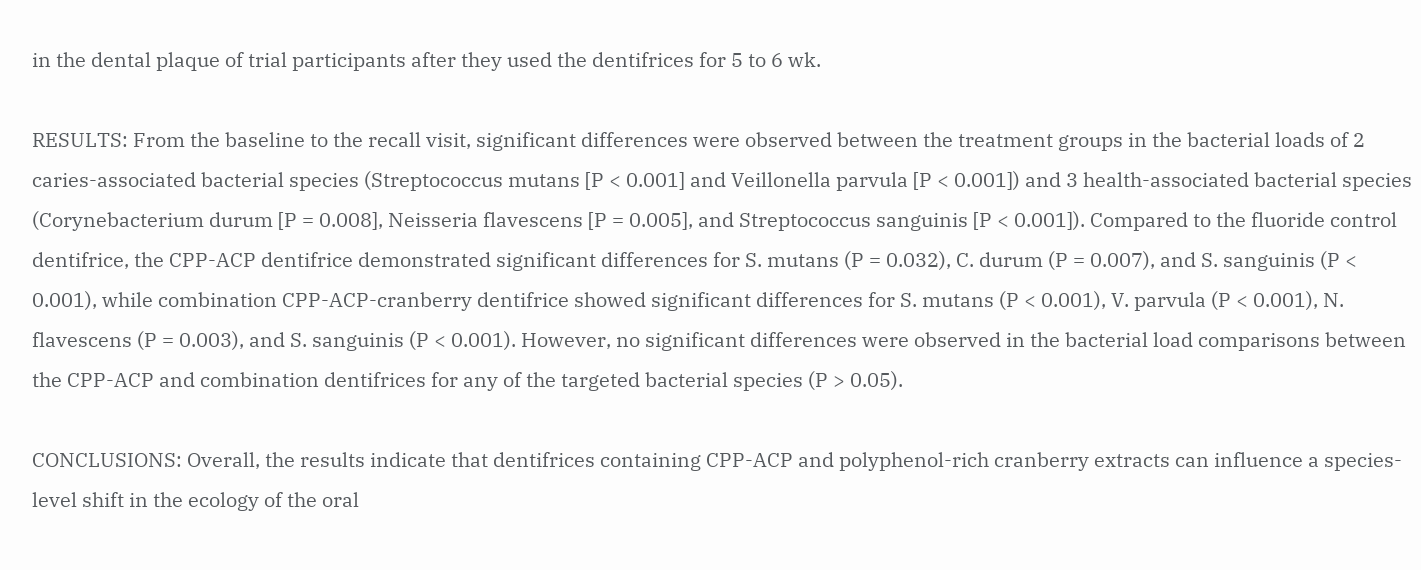in the dental plaque of trial participants after they used the dentifrices for 5 to 6 wk.

RESULTS: From the baseline to the recall visit, significant differences were observed between the treatment groups in the bacterial loads of 2 caries-associated bacterial species (Streptococcus mutans [P < 0.001] and Veillonella parvula [P < 0.001]) and 3 health-associated bacterial species (Corynebacterium durum [P = 0.008], Neisseria flavescens [P = 0.005], and Streptococcus sanguinis [P < 0.001]). Compared to the fluoride control dentifrice, the CPP-ACP dentifrice demonstrated significant differences for S. mutans (P = 0.032), C. durum (P = 0.007), and S. sanguinis (P < 0.001), while combination CPP-ACP-cranberry dentifrice showed significant differences for S. mutans (P < 0.001), V. parvula (P < 0.001), N. flavescens (P = 0.003), and S. sanguinis (P < 0.001). However, no significant differences were observed in the bacterial load comparisons between the CPP-ACP and combination dentifrices for any of the targeted bacterial species (P > 0.05).

CONCLUSIONS: Overall, the results indicate that dentifrices containing CPP-ACP and polyphenol-rich cranberry extracts can influence a species-level shift in the ecology of the oral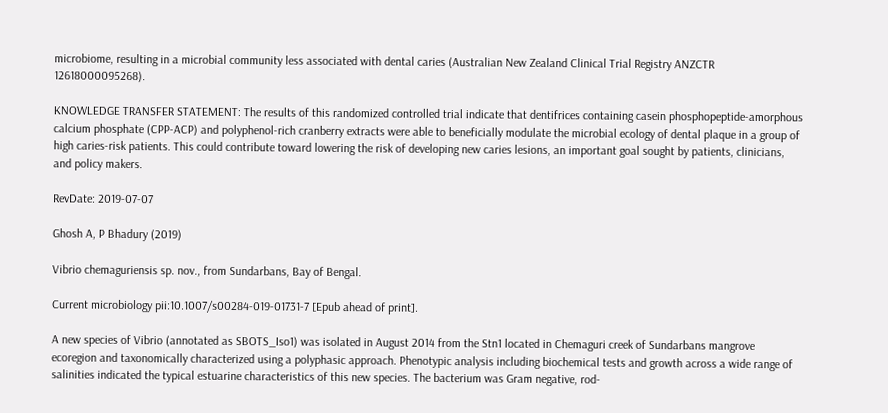microbiome, resulting in a microbial community less associated with dental caries (Australian New Zealand Clinical Trial Registry ANZCTR 12618000095268).

KNOWLEDGE TRANSFER STATEMENT: The results of this randomized controlled trial indicate that dentifrices containing casein phosphopeptide-amorphous calcium phosphate (CPP-ACP) and polyphenol-rich cranberry extracts were able to beneficially modulate the microbial ecology of dental plaque in a group of high caries-risk patients. This could contribute toward lowering the risk of developing new caries lesions, an important goal sought by patients, clinicians, and policy makers.

RevDate: 2019-07-07

Ghosh A, P Bhadury (2019)

Vibrio chemaguriensis sp. nov., from Sundarbans, Bay of Bengal.

Current microbiology pii:10.1007/s00284-019-01731-7 [Epub ahead of print].

A new species of Vibrio (annotated as SBOTS_Iso1) was isolated in August 2014 from the Stn1 located in Chemaguri creek of Sundarbans mangrove ecoregion and taxonomically characterized using a polyphasic approach. Phenotypic analysis including biochemical tests and growth across a wide range of salinities indicated the typical estuarine characteristics of this new species. The bacterium was Gram negative, rod-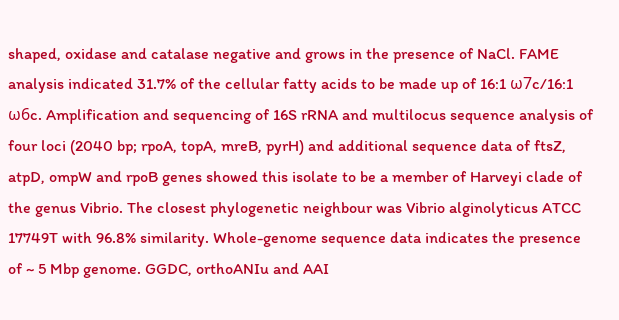shaped, oxidase and catalase negative and grows in the presence of NaCl. FAME analysis indicated 31.7% of the cellular fatty acids to be made up of 16:1 ω7c/16:1 ω6c. Amplification and sequencing of 16S rRNA and multilocus sequence analysis of four loci (2040 bp; rpoA, topA, mreB, pyrH) and additional sequence data of ftsZ, atpD, ompW and rpoB genes showed this isolate to be a member of Harveyi clade of the genus Vibrio. The closest phylogenetic neighbour was Vibrio alginolyticus ATCC 17749T with 96.8% similarity. Whole-genome sequence data indicates the presence of ~ 5 Mbp genome. GGDC, orthoANIu and AAI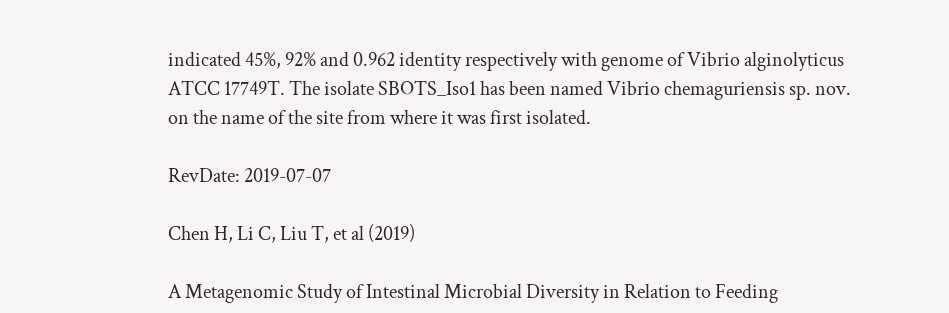indicated 45%, 92% and 0.962 identity respectively with genome of Vibrio alginolyticus ATCC 17749T. The isolate SBOTS_Iso1 has been named Vibrio chemaguriensis sp. nov. on the name of the site from where it was first isolated.

RevDate: 2019-07-07

Chen H, Li C, Liu T, et al (2019)

A Metagenomic Study of Intestinal Microbial Diversity in Relation to Feeding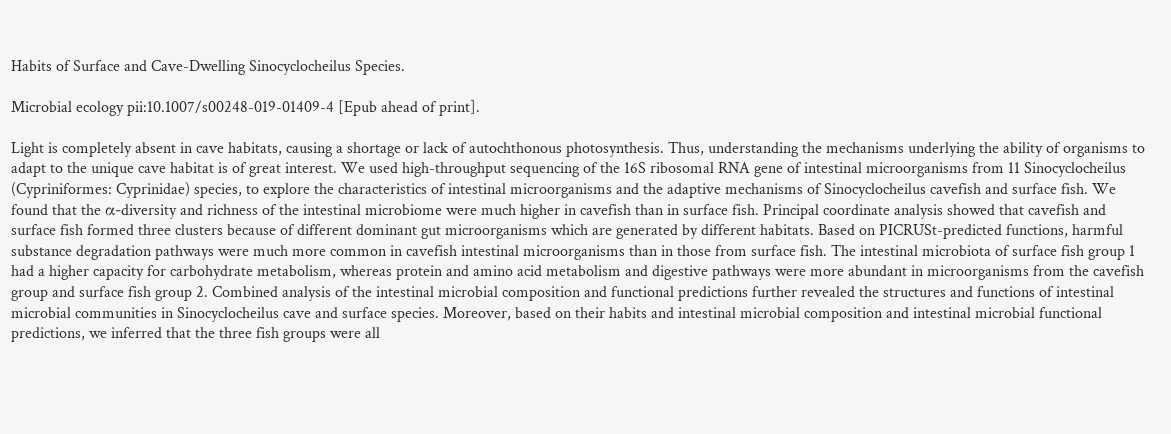Habits of Surface and Cave-Dwelling Sinocyclocheilus Species.

Microbial ecology pii:10.1007/s00248-019-01409-4 [Epub ahead of print].

Light is completely absent in cave habitats, causing a shortage or lack of autochthonous photosynthesis. Thus, understanding the mechanisms underlying the ability of organisms to adapt to the unique cave habitat is of great interest. We used high-throughput sequencing of the 16S ribosomal RNA gene of intestinal microorganisms from 11 Sinocyclocheilus (Cypriniformes: Cyprinidae) species, to explore the characteristics of intestinal microorganisms and the adaptive mechanisms of Sinocyclocheilus cavefish and surface fish. We found that the α-diversity and richness of the intestinal microbiome were much higher in cavefish than in surface fish. Principal coordinate analysis showed that cavefish and surface fish formed three clusters because of different dominant gut microorganisms which are generated by different habitats. Based on PICRUSt-predicted functions, harmful substance degradation pathways were much more common in cavefish intestinal microorganisms than in those from surface fish. The intestinal microbiota of surface fish group 1 had a higher capacity for carbohydrate metabolism, whereas protein and amino acid metabolism and digestive pathways were more abundant in microorganisms from the cavefish group and surface fish group 2. Combined analysis of the intestinal microbial composition and functional predictions further revealed the structures and functions of intestinal microbial communities in Sinocyclocheilus cave and surface species. Moreover, based on their habits and intestinal microbial composition and intestinal microbial functional predictions, we inferred that the three fish groups were all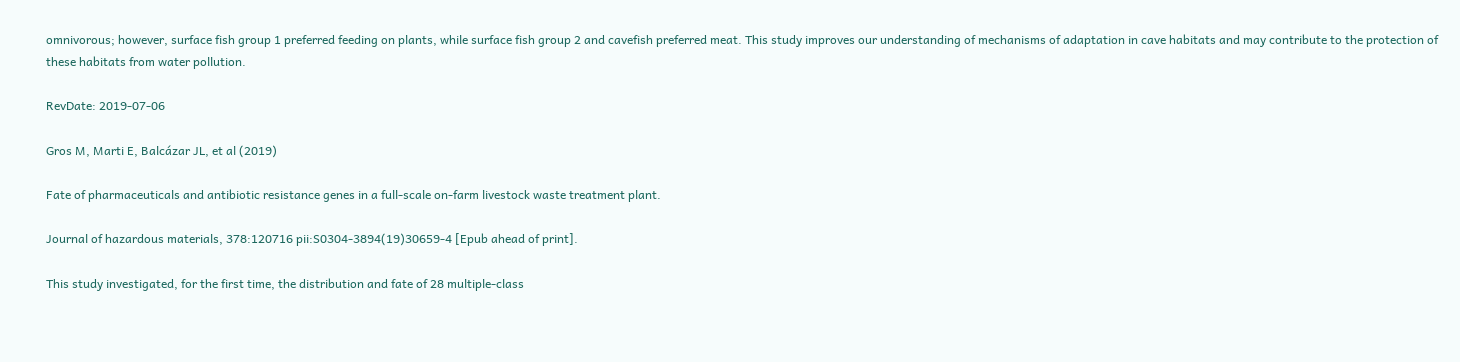omnivorous; however, surface fish group 1 preferred feeding on plants, while surface fish group 2 and cavefish preferred meat. This study improves our understanding of mechanisms of adaptation in cave habitats and may contribute to the protection of these habitats from water pollution.

RevDate: 2019-07-06

Gros M, Marti E, Balcázar JL, et al (2019)

Fate of pharmaceuticals and antibiotic resistance genes in a full-scale on-farm livestock waste treatment plant.

Journal of hazardous materials, 378:120716 pii:S0304-3894(19)30659-4 [Epub ahead of print].

This study investigated, for the first time, the distribution and fate of 28 multiple-class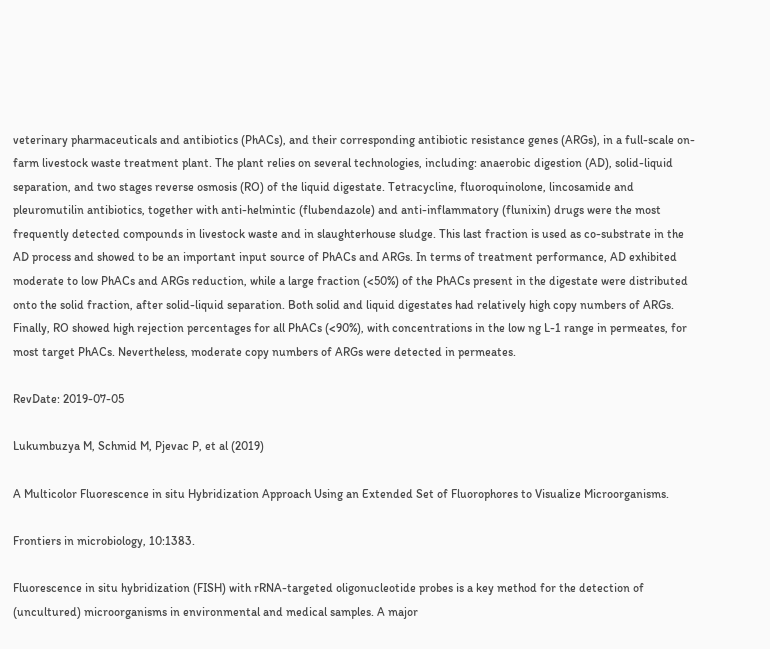veterinary pharmaceuticals and antibiotics (PhACs), and their corresponding antibiotic resistance genes (ARGs), in a full-scale on-farm livestock waste treatment plant. The plant relies on several technologies, including: anaerobic digestion (AD), solid-liquid separation, and two stages reverse osmosis (RO) of the liquid digestate. Tetracycline, fluoroquinolone, lincosamide and pleuromutilin antibiotics, together with anti-helmintic (flubendazole) and anti-inflammatory (flunixin) drugs were the most frequently detected compounds in livestock waste and in slaughterhouse sludge. This last fraction is used as co-substrate in the AD process and showed to be an important input source of PhACs and ARGs. In terms of treatment performance, AD exhibited moderate to low PhACs and ARGs reduction, while a large fraction (<50%) of the PhACs present in the digestate were distributed onto the solid fraction, after solid-liquid separation. Both solid and liquid digestates had relatively high copy numbers of ARGs. Finally, RO showed high rejection percentages for all PhACs (<90%), with concentrations in the low ng L-1 range in permeates, for most target PhACs. Nevertheless, moderate copy numbers of ARGs were detected in permeates.

RevDate: 2019-07-05

Lukumbuzya M, Schmid M, Pjevac P, et al (2019)

A Multicolor Fluorescence in situ Hybridization Approach Using an Extended Set of Fluorophores to Visualize Microorganisms.

Frontiers in microbiology, 10:1383.

Fluorescence in situ hybridization (FISH) with rRNA-targeted oligonucleotide probes is a key method for the detection of (uncultured) microorganisms in environmental and medical samples. A major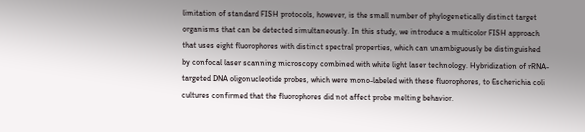limitation of standard FISH protocols, however, is the small number of phylogenetically distinct target organisms that can be detected simultaneously. In this study, we introduce a multicolor FISH approach that uses eight fluorophores with distinct spectral properties, which can unambiguously be distinguished by confocal laser scanning microscopy combined with white light laser technology. Hybridization of rRNA-targeted DNA oligonucleotide probes, which were mono-labeled with these fluorophores, to Escherichia coli cultures confirmed that the fluorophores did not affect probe melting behavior.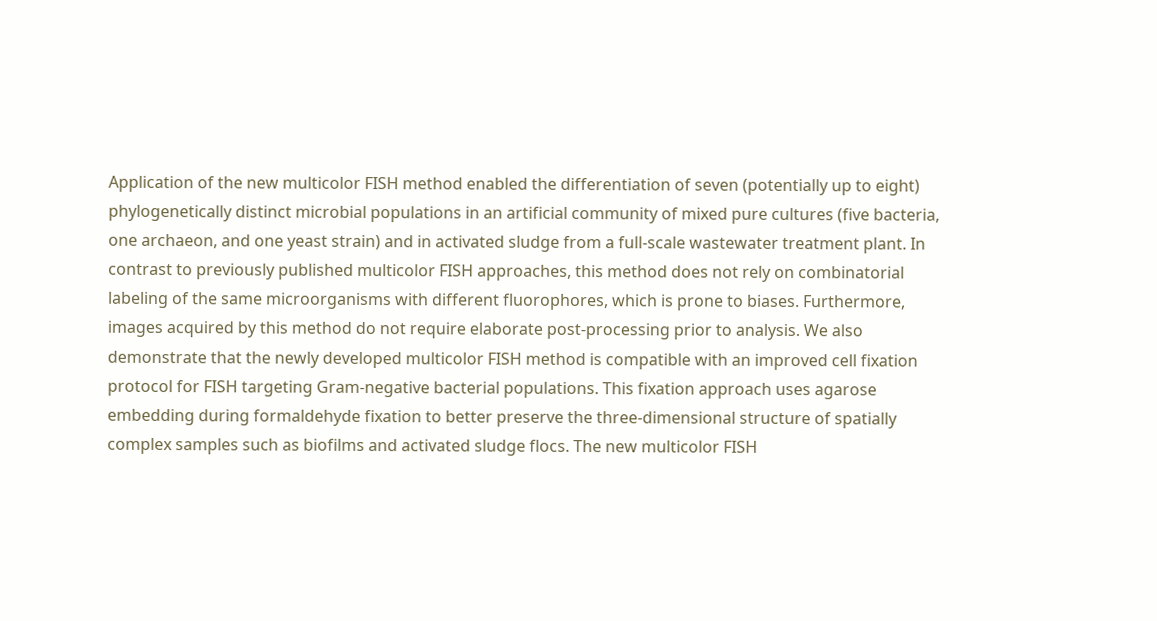Application of the new multicolor FISH method enabled the differentiation of seven (potentially up to eight) phylogenetically distinct microbial populations in an artificial community of mixed pure cultures (five bacteria, one archaeon, and one yeast strain) and in activated sludge from a full-scale wastewater treatment plant. In contrast to previously published multicolor FISH approaches, this method does not rely on combinatorial labeling of the same microorganisms with different fluorophores, which is prone to biases. Furthermore, images acquired by this method do not require elaborate post-processing prior to analysis. We also demonstrate that the newly developed multicolor FISH method is compatible with an improved cell fixation protocol for FISH targeting Gram-negative bacterial populations. This fixation approach uses agarose embedding during formaldehyde fixation to better preserve the three-dimensional structure of spatially complex samples such as biofilms and activated sludge flocs. The new multicolor FISH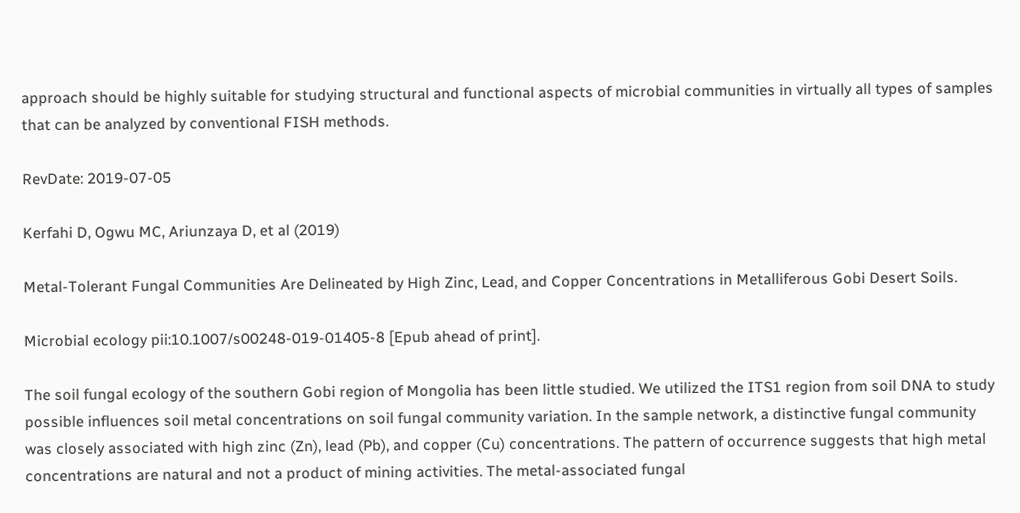approach should be highly suitable for studying structural and functional aspects of microbial communities in virtually all types of samples that can be analyzed by conventional FISH methods.

RevDate: 2019-07-05

Kerfahi D, Ogwu MC, Ariunzaya D, et al (2019)

Metal-Tolerant Fungal Communities Are Delineated by High Zinc, Lead, and Copper Concentrations in Metalliferous Gobi Desert Soils.

Microbial ecology pii:10.1007/s00248-019-01405-8 [Epub ahead of print].

The soil fungal ecology of the southern Gobi region of Mongolia has been little studied. We utilized the ITS1 region from soil DNA to study possible influences soil metal concentrations on soil fungal community variation. In the sample network, a distinctive fungal community was closely associated with high zinc (Zn), lead (Pb), and copper (Cu) concentrations. The pattern of occurrence suggests that high metal concentrations are natural and not a product of mining activities. The metal-associated fungal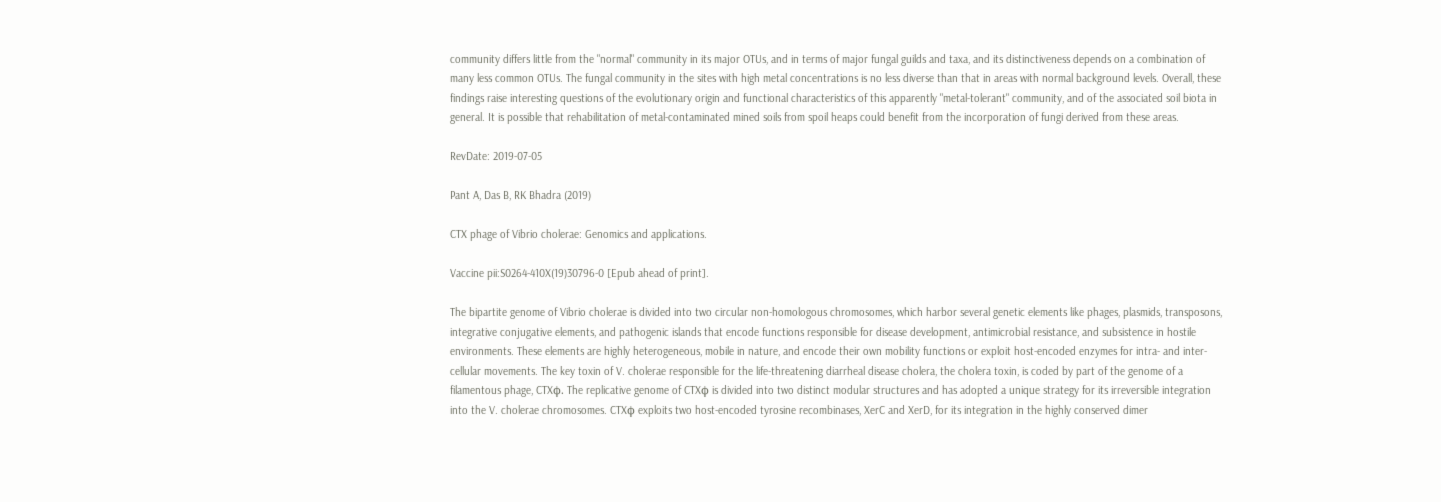community differs little from the "normal" community in its major OTUs, and in terms of major fungal guilds and taxa, and its distinctiveness depends on a combination of many less common OTUs. The fungal community in the sites with high metal concentrations is no less diverse than that in areas with normal background levels. Overall, these findings raise interesting questions of the evolutionary origin and functional characteristics of this apparently "metal-tolerant" community, and of the associated soil biota in general. It is possible that rehabilitation of metal-contaminated mined soils from spoil heaps could benefit from the incorporation of fungi derived from these areas.

RevDate: 2019-07-05

Pant A, Das B, RK Bhadra (2019)

CTX phage of Vibrio cholerae: Genomics and applications.

Vaccine pii:S0264-410X(19)30796-0 [Epub ahead of print].

The bipartite genome of Vibrio cholerae is divided into two circular non-homologous chromosomes, which harbor several genetic elements like phages, plasmids, transposons, integrative conjugative elements, and pathogenic islands that encode functions responsible for disease development, antimicrobial resistance, and subsistence in hostile environments. These elements are highly heterogeneous, mobile in nature, and encode their own mobility functions or exploit host-encoded enzymes for intra- and inter-cellular movements. The key toxin of V. cholerae responsible for the life-threatening diarrheal disease cholera, the cholera toxin, is coded by part of the genome of a filamentous phage, CTXϕ. The replicative genome of CTXϕ is divided into two distinct modular structures and has adopted a unique strategy for its irreversible integration into the V. cholerae chromosomes. CTXϕ exploits two host-encoded tyrosine recombinases, XerC and XerD, for its integration in the highly conserved dimer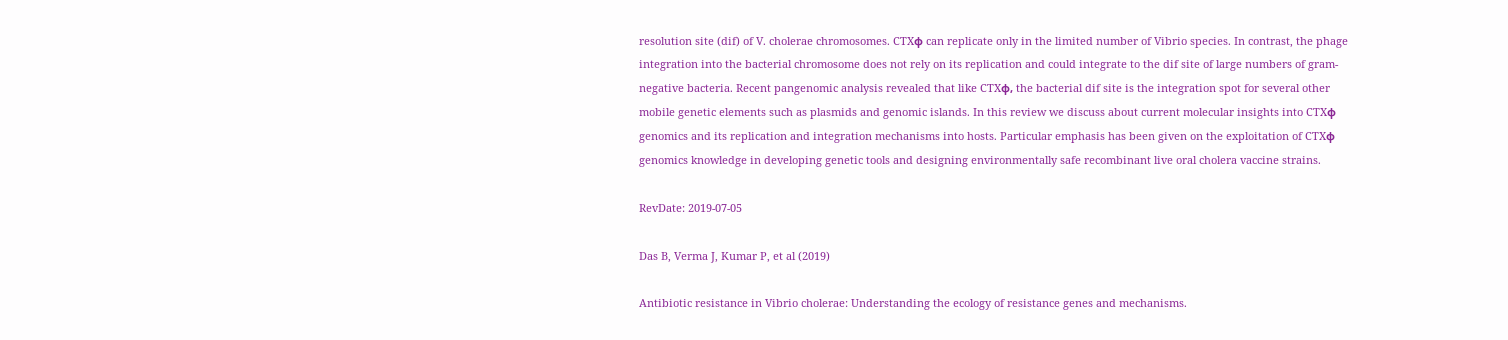resolution site (dif) of V. cholerae chromosomes. CTXϕ can replicate only in the limited number of Vibrio species. In contrast, the phage integration into the bacterial chromosome does not rely on its replication and could integrate to the dif site of large numbers of gram-negative bacteria. Recent pangenomic analysis revealed that like CTXϕ, the bacterial dif site is the integration spot for several other mobile genetic elements such as plasmids and genomic islands. In this review we discuss about current molecular insights into CTXϕ genomics and its replication and integration mechanisms into hosts. Particular emphasis has been given on the exploitation of CTXϕ genomics knowledge in developing genetic tools and designing environmentally safe recombinant live oral cholera vaccine strains.

RevDate: 2019-07-05

Das B, Verma J, Kumar P, et al (2019)

Antibiotic resistance in Vibrio cholerae: Understanding the ecology of resistance genes and mechanisms.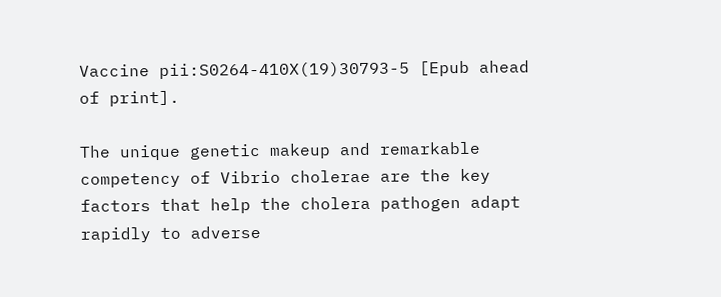Vaccine pii:S0264-410X(19)30793-5 [Epub ahead of print].

The unique genetic makeup and remarkable competency of Vibrio cholerae are the key factors that help the cholera pathogen adapt rapidly to adverse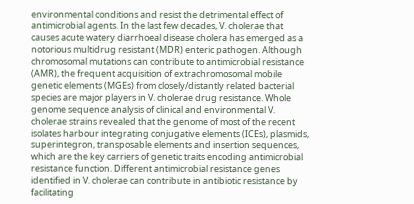environmental conditions and resist the detrimental effect of antimicrobial agents. In the last few decades, V. cholerae that causes acute watery diarrhoeal disease cholera has emerged as a notorious multidrug resistant (MDR) enteric pathogen. Although chromosomal mutations can contribute to antimicrobial resistance (AMR), the frequent acquisition of extrachromosomal mobile genetic elements (MGEs) from closely/distantly related bacterial species are major players in V. cholerae drug resistance. Whole genome sequence analysis of clinical and environmental V. cholerae strains revealed that the genome of most of the recent isolates harbour integrating conjugative elements (ICEs), plasmids, superintegron, transposable elements and insertion sequences, which are the key carriers of genetic traits encoding antimicrobial resistance function. Different antimicrobial resistance genes identified in V. cholerae can contribute in antibiotic resistance by facilitating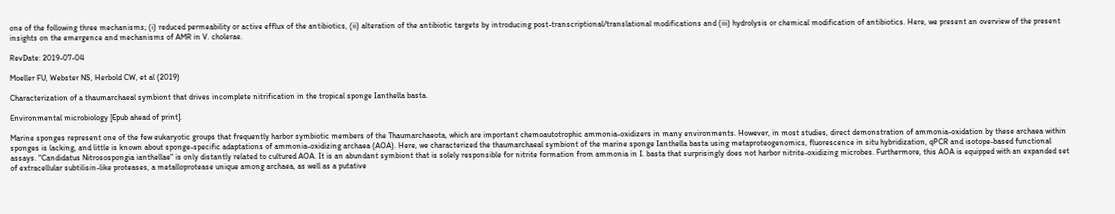one of the following three mechanisms; (i) reduced permeability or active efflux of the antibiotics, (ii) alteration of the antibiotic targets by introducing post-transcriptional/translational modifications and (iii) hydrolysis or chemical modification of antibiotics. Here, we present an overview of the present insights on the emergence and mechanisms of AMR in V. cholerae.

RevDate: 2019-07-04

Moeller FU, Webster NS, Herbold CW, et al (2019)

Characterization of a thaumarchaeal symbiont that drives incomplete nitrification in the tropical sponge Ianthella basta.

Environmental microbiology [Epub ahead of print].

Marine sponges represent one of the few eukaryotic groups that frequently harbor symbiotic members of the Thaumarchaeota, which are important chemoautotrophic ammonia-oxidizers in many environments. However, in most studies, direct demonstration of ammonia-oxidation by these archaea within sponges is lacking, and little is known about sponge-specific adaptations of ammonia-oxidizing archaea (AOA). Here, we characterized the thaumarchaeal symbiont of the marine sponge Ianthella basta using metaproteogenomics, fluorescence in situ hybridization, qPCR and isotope-based functional assays. "Candidatus Nitrosospongia ianthellae" is only distantly related to cultured AOA. It is an abundant symbiont that is solely responsible for nitrite formation from ammonia in I. basta that surprisingly does not harbor nitrite-oxidizing microbes. Furthermore, this AOA is equipped with an expanded set of extracellular subtilisin-like proteases, a metalloprotease unique among archaea, as well as a putative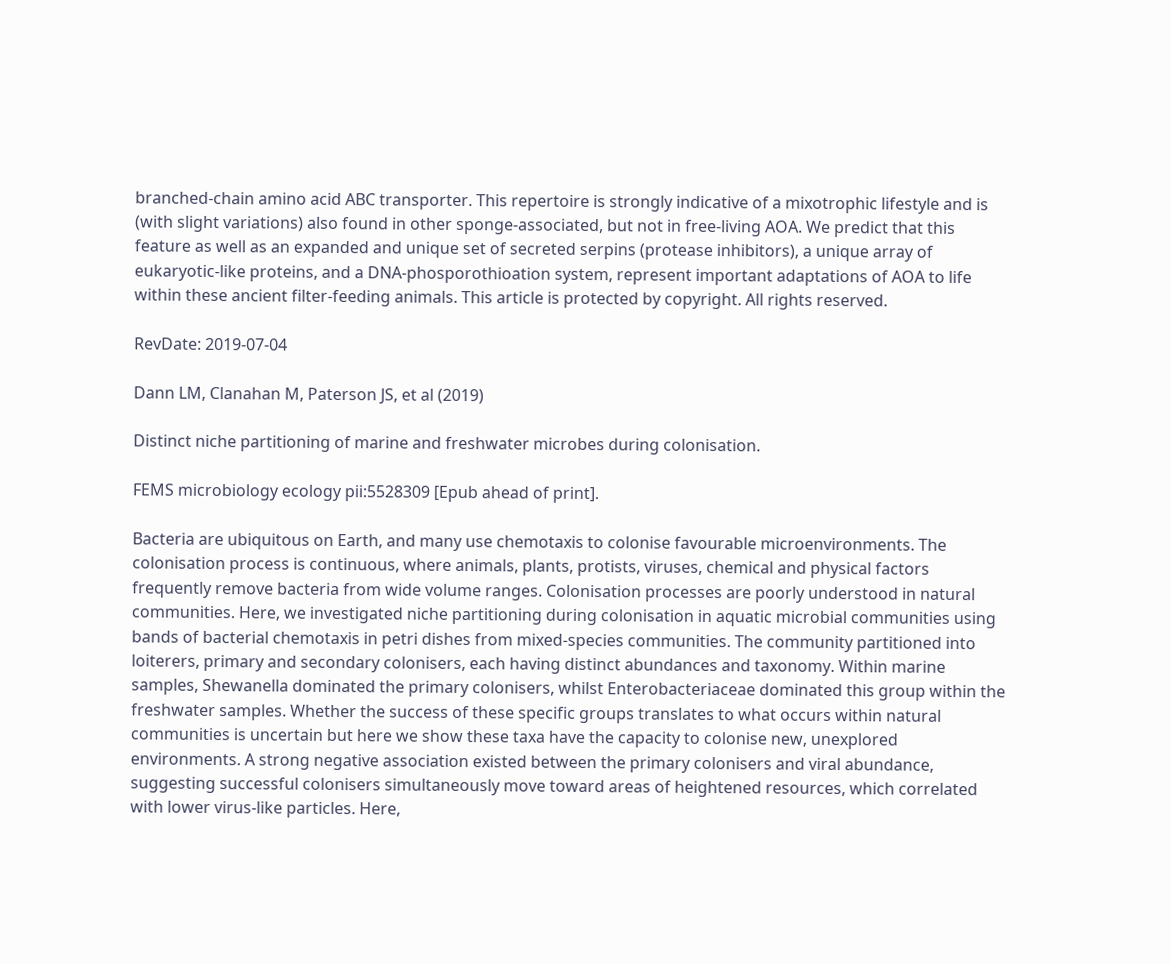branched-chain amino acid ABC transporter. This repertoire is strongly indicative of a mixotrophic lifestyle and is (with slight variations) also found in other sponge-associated, but not in free-living AOA. We predict that this feature as well as an expanded and unique set of secreted serpins (protease inhibitors), a unique array of eukaryotic-like proteins, and a DNA-phosporothioation system, represent important adaptations of AOA to life within these ancient filter-feeding animals. This article is protected by copyright. All rights reserved.

RevDate: 2019-07-04

Dann LM, Clanahan M, Paterson JS, et al (2019)

Distinct niche partitioning of marine and freshwater microbes during colonisation.

FEMS microbiology ecology pii:5528309 [Epub ahead of print].

Bacteria are ubiquitous on Earth, and many use chemotaxis to colonise favourable microenvironments. The colonisation process is continuous, where animals, plants, protists, viruses, chemical and physical factors frequently remove bacteria from wide volume ranges. Colonisation processes are poorly understood in natural communities. Here, we investigated niche partitioning during colonisation in aquatic microbial communities using bands of bacterial chemotaxis in petri dishes from mixed-species communities. The community partitioned into loiterers, primary and secondary colonisers, each having distinct abundances and taxonomy. Within marine samples, Shewanella dominated the primary colonisers, whilst Enterobacteriaceae dominated this group within the freshwater samples. Whether the success of these specific groups translates to what occurs within natural communities is uncertain but here we show these taxa have the capacity to colonise new, unexplored environments. A strong negative association existed between the primary colonisers and viral abundance, suggesting successful colonisers simultaneously move toward areas of heightened resources, which correlated with lower virus-like particles. Here,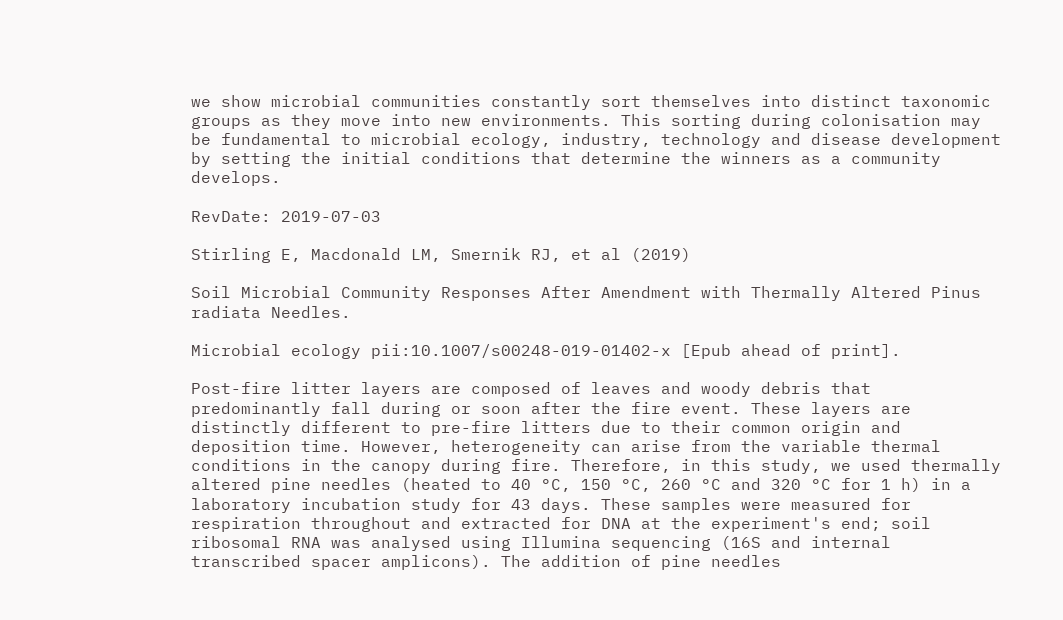we show microbial communities constantly sort themselves into distinct taxonomic groups as they move into new environments. This sorting during colonisation may be fundamental to microbial ecology, industry, technology and disease development by setting the initial conditions that determine the winners as a community develops.

RevDate: 2019-07-03

Stirling E, Macdonald LM, Smernik RJ, et al (2019)

Soil Microbial Community Responses After Amendment with Thermally Altered Pinus radiata Needles.

Microbial ecology pii:10.1007/s00248-019-01402-x [Epub ahead of print].

Post-fire litter layers are composed of leaves and woody debris that predominantly fall during or soon after the fire event. These layers are distinctly different to pre-fire litters due to their common origin and deposition time. However, heterogeneity can arise from the variable thermal conditions in the canopy during fire. Therefore, in this study, we used thermally altered pine needles (heated to 40 °C, 150 °C, 260 °C and 320 °C for 1 h) in a laboratory incubation study for 43 days. These samples were measured for respiration throughout and extracted for DNA at the experiment's end; soil ribosomal RNA was analysed using Illumina sequencing (16S and internal transcribed spacer amplicons). The addition of pine needles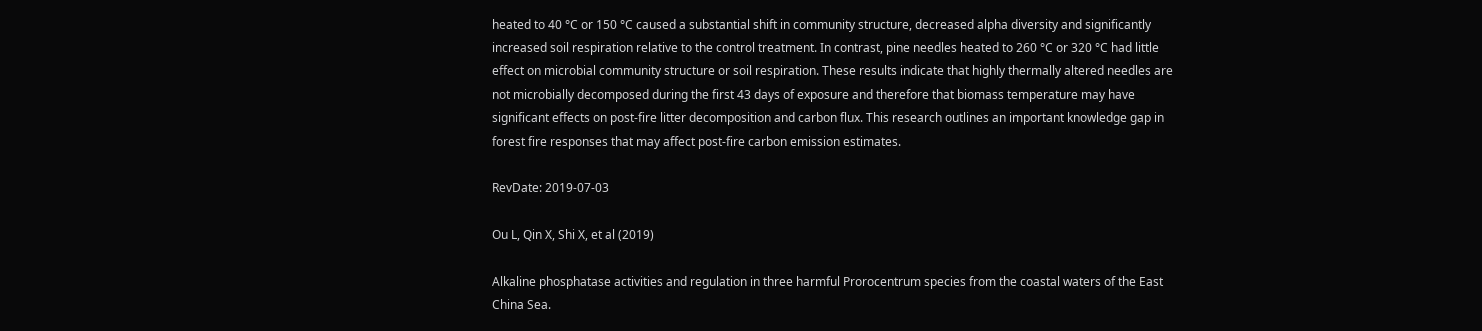heated to 40 °C or 150 °C caused a substantial shift in community structure, decreased alpha diversity and significantly increased soil respiration relative to the control treatment. In contrast, pine needles heated to 260 °C or 320 °C had little effect on microbial community structure or soil respiration. These results indicate that highly thermally altered needles are not microbially decomposed during the first 43 days of exposure and therefore that biomass temperature may have significant effects on post-fire litter decomposition and carbon flux. This research outlines an important knowledge gap in forest fire responses that may affect post-fire carbon emission estimates.

RevDate: 2019-07-03

Ou L, Qin X, Shi X, et al (2019)

Alkaline phosphatase activities and regulation in three harmful Prorocentrum species from the coastal waters of the East China Sea.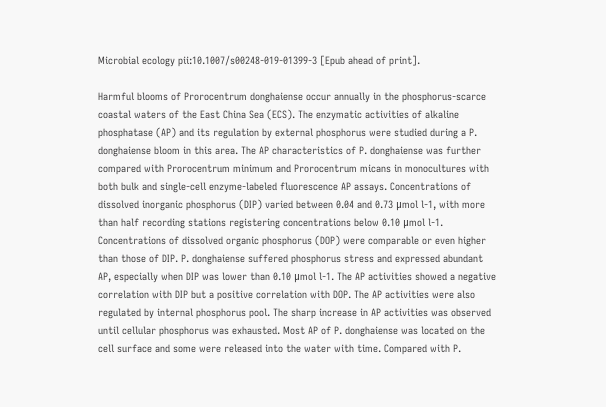Microbial ecology pii:10.1007/s00248-019-01399-3 [Epub ahead of print].

Harmful blooms of Prorocentrum donghaiense occur annually in the phosphorus-scarce coastal waters of the East China Sea (ECS). The enzymatic activities of alkaline phosphatase (AP) and its regulation by external phosphorus were studied during a P. donghaiense bloom in this area. The AP characteristics of P. donghaiense was further compared with Prorocentrum minimum and Prorocentrum micans in monocultures with both bulk and single-cell enzyme-labeled fluorescence AP assays. Concentrations of dissolved inorganic phosphorus (DIP) varied between 0.04 and 0.73 μmol l-1, with more than half recording stations registering concentrations below 0.10 μmol l-1. Concentrations of dissolved organic phosphorus (DOP) were comparable or even higher than those of DIP. P. donghaiense suffered phosphorus stress and expressed abundant AP, especially when DIP was lower than 0.10 μmol l-1. The AP activities showed a negative correlation with DIP but a positive correlation with DOP. The AP activities were also regulated by internal phosphorus pool. The sharp increase in AP activities was observed until cellular phosphorus was exhausted. Most AP of P. donghaiense was located on the cell surface and some were released into the water with time. Compared with P.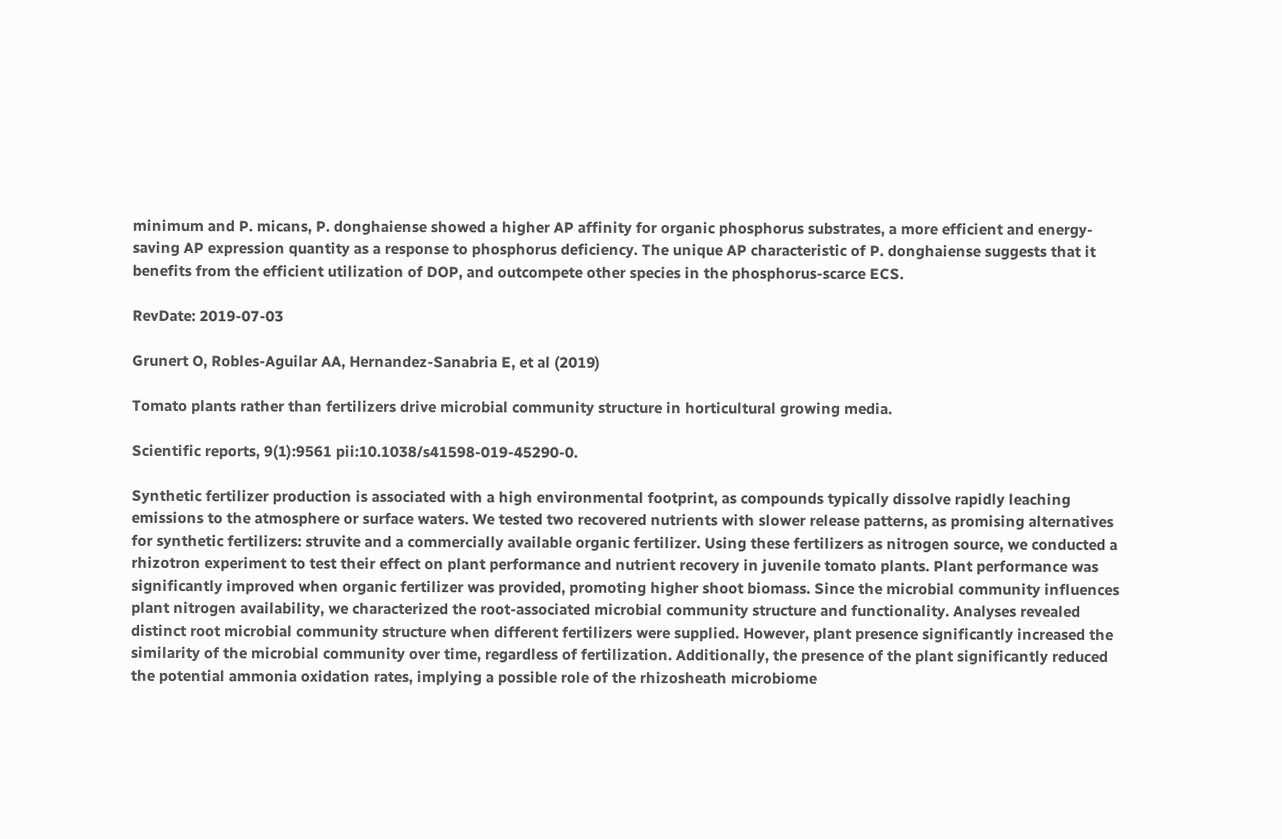minimum and P. micans, P. donghaiense showed a higher AP affinity for organic phosphorus substrates, a more efficient and energy-saving AP expression quantity as a response to phosphorus deficiency. The unique AP characteristic of P. donghaiense suggests that it benefits from the efficient utilization of DOP, and outcompete other species in the phosphorus-scarce ECS.

RevDate: 2019-07-03

Grunert O, Robles-Aguilar AA, Hernandez-Sanabria E, et al (2019)

Tomato plants rather than fertilizers drive microbial community structure in horticultural growing media.

Scientific reports, 9(1):9561 pii:10.1038/s41598-019-45290-0.

Synthetic fertilizer production is associated with a high environmental footprint, as compounds typically dissolve rapidly leaching emissions to the atmosphere or surface waters. We tested two recovered nutrients with slower release patterns, as promising alternatives for synthetic fertilizers: struvite and a commercially available organic fertilizer. Using these fertilizers as nitrogen source, we conducted a rhizotron experiment to test their effect on plant performance and nutrient recovery in juvenile tomato plants. Plant performance was significantly improved when organic fertilizer was provided, promoting higher shoot biomass. Since the microbial community influences plant nitrogen availability, we characterized the root-associated microbial community structure and functionality. Analyses revealed distinct root microbial community structure when different fertilizers were supplied. However, plant presence significantly increased the similarity of the microbial community over time, regardless of fertilization. Additionally, the presence of the plant significantly reduced the potential ammonia oxidation rates, implying a possible role of the rhizosheath microbiome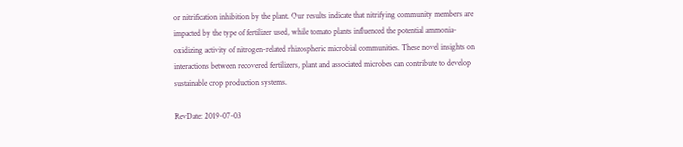or nitrification inhibition by the plant. Our results indicate that nitrifying community members are impacted by the type of fertilizer used, while tomato plants influenced the potential ammonia-oxidizing activity of nitrogen-related rhizospheric microbial communities. These novel insights on interactions between recovered fertilizers, plant and associated microbes can contribute to develop sustainable crop production systems.

RevDate: 2019-07-03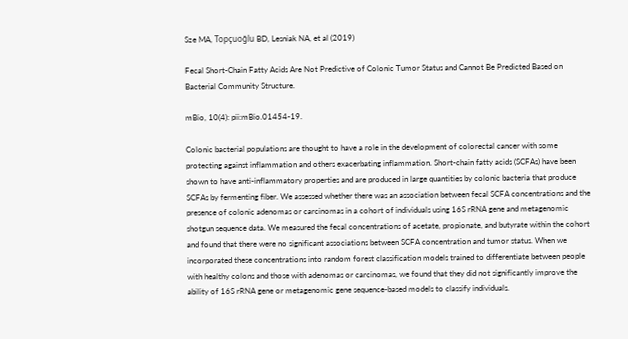Sze MA, Topçuoğlu BD, Lesniak NA, et al (2019)

Fecal Short-Chain Fatty Acids Are Not Predictive of Colonic Tumor Status and Cannot Be Predicted Based on Bacterial Community Structure.

mBio, 10(4): pii:mBio.01454-19.

Colonic bacterial populations are thought to have a role in the development of colorectal cancer with some protecting against inflammation and others exacerbating inflammation. Short-chain fatty acids (SCFAs) have been shown to have anti-inflammatory properties and are produced in large quantities by colonic bacteria that produce SCFAs by fermenting fiber. We assessed whether there was an association between fecal SCFA concentrations and the presence of colonic adenomas or carcinomas in a cohort of individuals using 16S rRNA gene and metagenomic shotgun sequence data. We measured the fecal concentrations of acetate, propionate, and butyrate within the cohort and found that there were no significant associations between SCFA concentration and tumor status. When we incorporated these concentrations into random forest classification models trained to differentiate between people with healthy colons and those with adenomas or carcinomas, we found that they did not significantly improve the ability of 16S rRNA gene or metagenomic gene sequence-based models to classify individuals.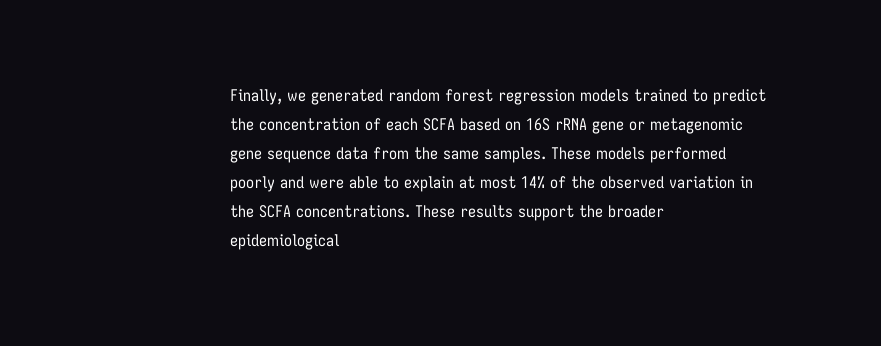Finally, we generated random forest regression models trained to predict the concentration of each SCFA based on 16S rRNA gene or metagenomic gene sequence data from the same samples. These models performed poorly and were able to explain at most 14% of the observed variation in the SCFA concentrations. These results support the broader epidemiological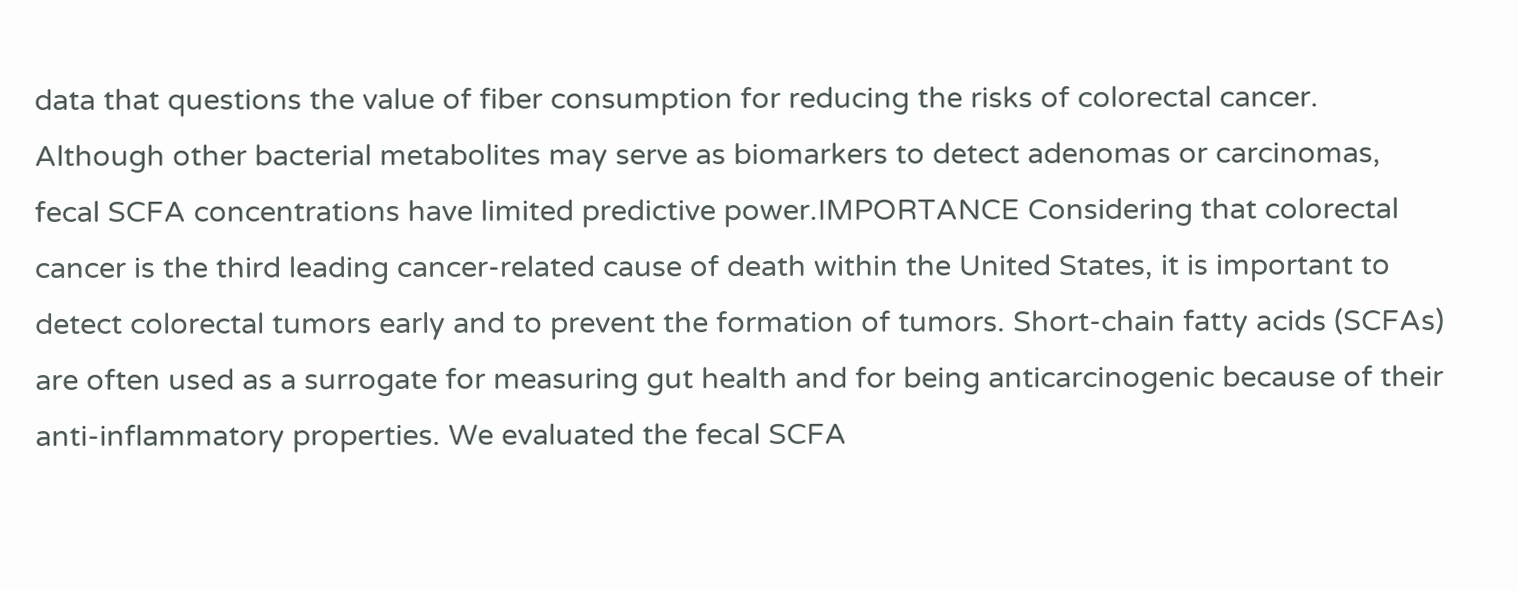data that questions the value of fiber consumption for reducing the risks of colorectal cancer. Although other bacterial metabolites may serve as biomarkers to detect adenomas or carcinomas, fecal SCFA concentrations have limited predictive power.IMPORTANCE Considering that colorectal cancer is the third leading cancer-related cause of death within the United States, it is important to detect colorectal tumors early and to prevent the formation of tumors. Short-chain fatty acids (SCFAs) are often used as a surrogate for measuring gut health and for being anticarcinogenic because of their anti-inflammatory properties. We evaluated the fecal SCFA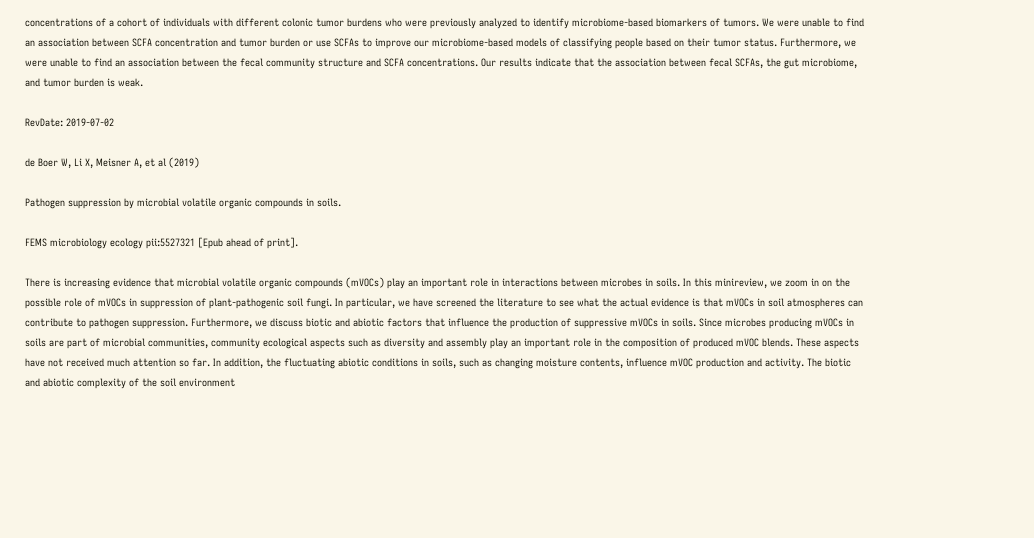concentrations of a cohort of individuals with different colonic tumor burdens who were previously analyzed to identify microbiome-based biomarkers of tumors. We were unable to find an association between SCFA concentration and tumor burden or use SCFAs to improve our microbiome-based models of classifying people based on their tumor status. Furthermore, we were unable to find an association between the fecal community structure and SCFA concentrations. Our results indicate that the association between fecal SCFAs, the gut microbiome, and tumor burden is weak.

RevDate: 2019-07-02

de Boer W, Li X, Meisner A, et al (2019)

Pathogen suppression by microbial volatile organic compounds in soils.

FEMS microbiology ecology pii:5527321 [Epub ahead of print].

There is increasing evidence that microbial volatile organic compounds (mVOCs) play an important role in interactions between microbes in soils. In this minireview, we zoom in on the possible role of mVOCs in suppression of plant-pathogenic soil fungi. In particular, we have screened the literature to see what the actual evidence is that mVOCs in soil atmospheres can contribute to pathogen suppression. Furthermore, we discuss biotic and abiotic factors that influence the production of suppressive mVOCs in soils. Since microbes producing mVOCs in soils are part of microbial communities, community ecological aspects such as diversity and assembly play an important role in the composition of produced mVOC blends. These aspects have not received much attention so far. In addition, the fluctuating abiotic conditions in soils, such as changing moisture contents, influence mVOC production and activity. The biotic and abiotic complexity of the soil environment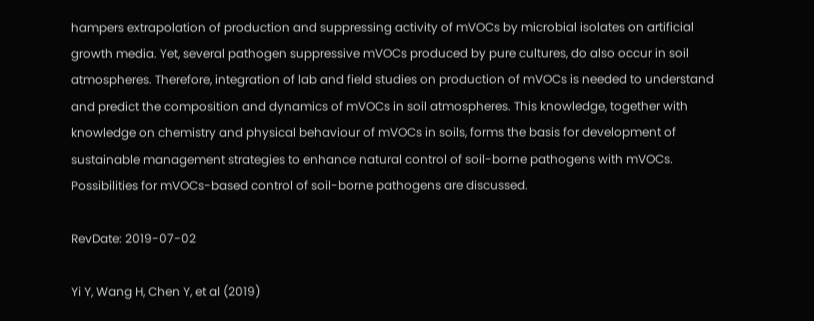hampers extrapolation of production and suppressing activity of mVOCs by microbial isolates on artificial growth media. Yet, several pathogen suppressive mVOCs produced by pure cultures, do also occur in soil atmospheres. Therefore, integration of lab and field studies on production of mVOCs is needed to understand and predict the composition and dynamics of mVOCs in soil atmospheres. This knowledge, together with knowledge on chemistry and physical behaviour of mVOCs in soils, forms the basis for development of sustainable management strategies to enhance natural control of soil-borne pathogens with mVOCs. Possibilities for mVOCs-based control of soil-borne pathogens are discussed.

RevDate: 2019-07-02

Yi Y, Wang H, Chen Y, et al (2019)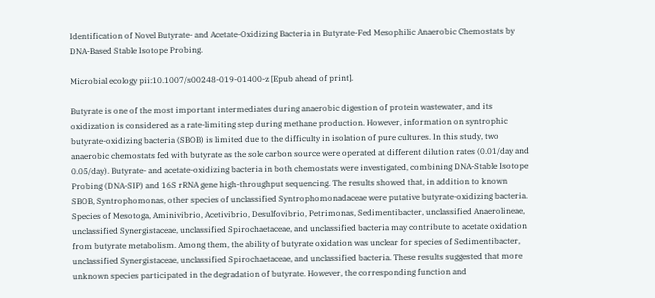Identification of Novel Butyrate- and Acetate-Oxidizing Bacteria in Butyrate-Fed Mesophilic Anaerobic Chemostats by DNA-Based Stable Isotope Probing.

Microbial ecology pii:10.1007/s00248-019-01400-z [Epub ahead of print].

Butyrate is one of the most important intermediates during anaerobic digestion of protein wastewater, and its oxidization is considered as a rate-limiting step during methane production. However, information on syntrophic butyrate-oxidizing bacteria (SBOB) is limited due to the difficulty in isolation of pure cultures. In this study, two anaerobic chemostats fed with butyrate as the sole carbon source were operated at different dilution rates (0.01/day and 0.05/day). Butyrate- and acetate-oxidizing bacteria in both chemostats were investigated, combining DNA-Stable Isotope Probing (DNA-SIP) and 16S rRNA gene high-throughput sequencing. The results showed that, in addition to known SBOB, Syntrophomonas, other species of unclassified Syntrophomonadaceae were putative butyrate-oxidizing bacteria. Species of Mesotoga, Aminivibrio, Acetivibrio, Desulfovibrio, Petrimonas, Sedimentibacter, unclassified Anaerolineae, unclassified Synergistaceae, unclassified Spirochaetaceae, and unclassified bacteria may contribute to acetate oxidation from butyrate metabolism. Among them, the ability of butyrate oxidation was unclear for species of Sedimentibacter, unclassified Synergistaceae, unclassified Spirochaetaceae, and unclassified bacteria. These results suggested that more unknown species participated in the degradation of butyrate. However, the corresponding function and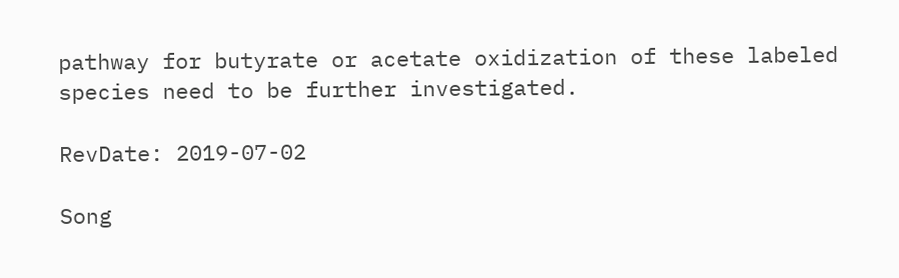pathway for butyrate or acetate oxidization of these labeled species need to be further investigated.

RevDate: 2019-07-02

Song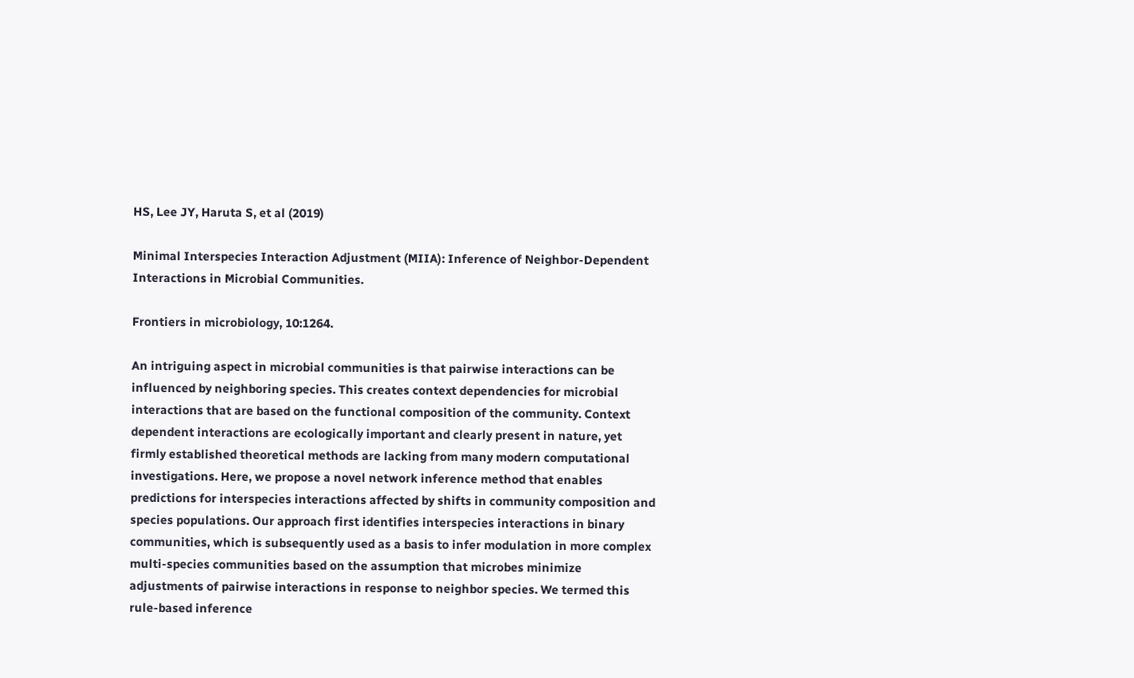HS, Lee JY, Haruta S, et al (2019)

Minimal Interspecies Interaction Adjustment (MIIA): Inference of Neighbor-Dependent Interactions in Microbial Communities.

Frontiers in microbiology, 10:1264.

An intriguing aspect in microbial communities is that pairwise interactions can be influenced by neighboring species. This creates context dependencies for microbial interactions that are based on the functional composition of the community. Context dependent interactions are ecologically important and clearly present in nature, yet firmly established theoretical methods are lacking from many modern computational investigations. Here, we propose a novel network inference method that enables predictions for interspecies interactions affected by shifts in community composition and species populations. Our approach first identifies interspecies interactions in binary communities, which is subsequently used as a basis to infer modulation in more complex multi-species communities based on the assumption that microbes minimize adjustments of pairwise interactions in response to neighbor species. We termed this rule-based inference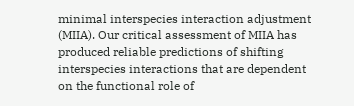minimal interspecies interaction adjustment (MIIA). Our critical assessment of MIIA has produced reliable predictions of shifting interspecies interactions that are dependent on the functional role of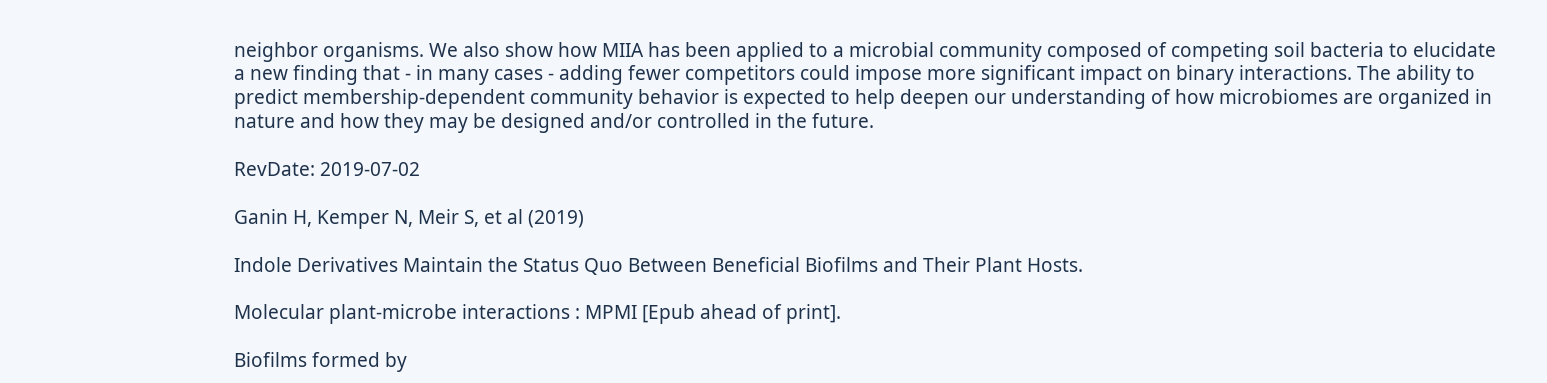neighbor organisms. We also show how MIIA has been applied to a microbial community composed of competing soil bacteria to elucidate a new finding that - in many cases - adding fewer competitors could impose more significant impact on binary interactions. The ability to predict membership-dependent community behavior is expected to help deepen our understanding of how microbiomes are organized in nature and how they may be designed and/or controlled in the future.

RevDate: 2019-07-02

Ganin H, Kemper N, Meir S, et al (2019)

Indole Derivatives Maintain the Status Quo Between Beneficial Biofilms and Their Plant Hosts.

Molecular plant-microbe interactions : MPMI [Epub ahead of print].

Biofilms formed by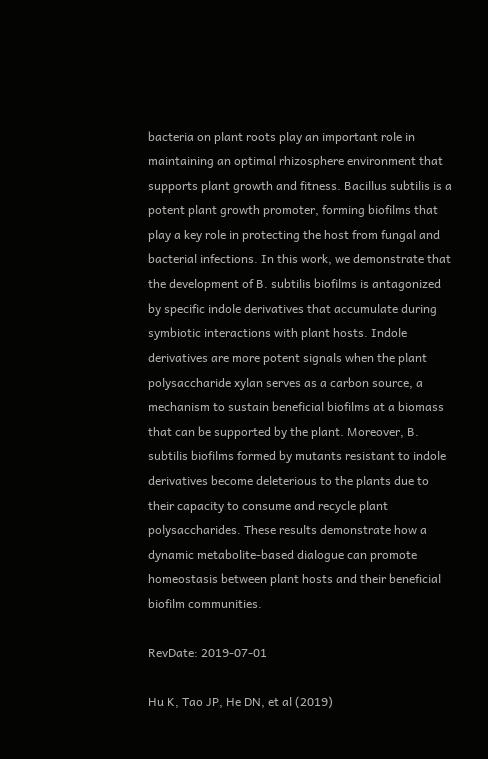bacteria on plant roots play an important role in maintaining an optimal rhizosphere environment that supports plant growth and fitness. Bacillus subtilis is a potent plant growth promoter, forming biofilms that play a key role in protecting the host from fungal and bacterial infections. In this work, we demonstrate that the development of B. subtilis biofilms is antagonized by specific indole derivatives that accumulate during symbiotic interactions with plant hosts. Indole derivatives are more potent signals when the plant polysaccharide xylan serves as a carbon source, a mechanism to sustain beneficial biofilms at a biomass that can be supported by the plant. Moreover, B. subtilis biofilms formed by mutants resistant to indole derivatives become deleterious to the plants due to their capacity to consume and recycle plant polysaccharides. These results demonstrate how a dynamic metabolite-based dialogue can promote homeostasis between plant hosts and their beneficial biofilm communities.

RevDate: 2019-07-01

Hu K, Tao JP, He DN, et al (2019)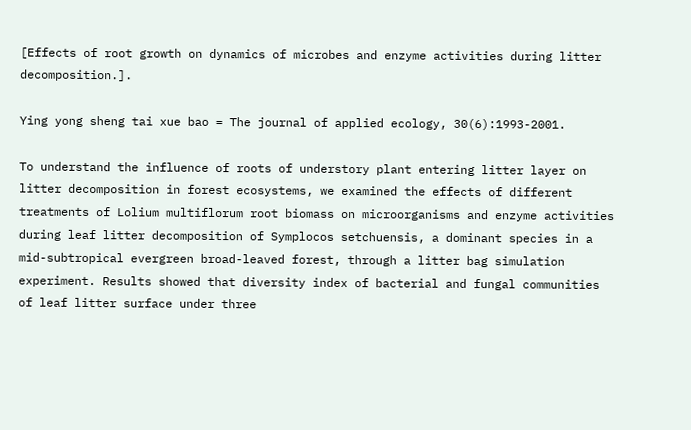[Effects of root growth on dynamics of microbes and enzyme activities during litter decomposition.].

Ying yong sheng tai xue bao = The journal of applied ecology, 30(6):1993-2001.

To understand the influence of roots of understory plant entering litter layer on litter decomposition in forest ecosystems, we examined the effects of different treatments of Lolium multiflorum root biomass on microorganisms and enzyme activities during leaf litter decomposition of Symplocos setchuensis, a dominant species in a mid-subtropical evergreen broad-leaved forest, through a litter bag simulation experiment. Results showed that diversity index of bacterial and fungal communities of leaf litter surface under three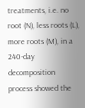treatments, i.e. no root (N), less roots (L), more roots (M), in a 240-day decomposition process showed the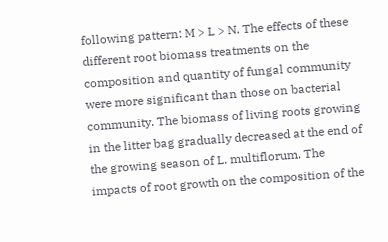following pattern: M > L > N. The effects of these different root biomass treatments on the composition and quantity of fungal community were more significant than those on bacterial community. The biomass of living roots growing in the litter bag gradually decreased at the end of the growing season of L. multiflorum. The impacts of root growth on the composition of the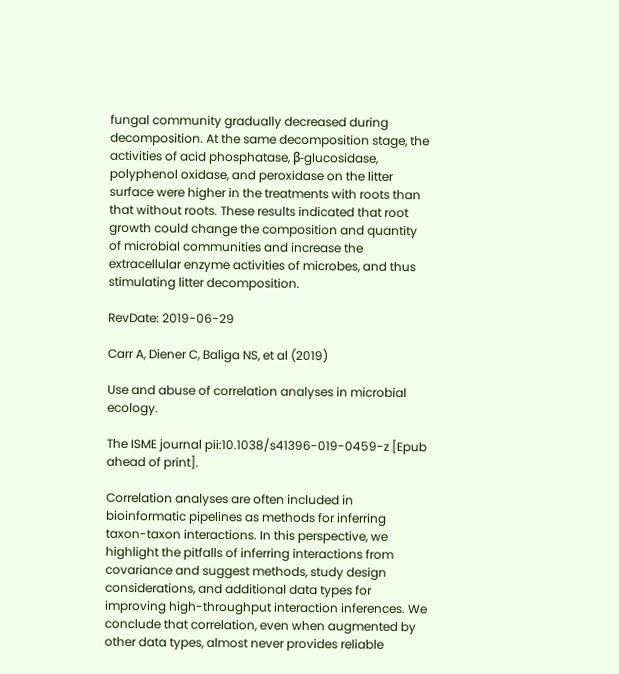fungal community gradually decreased during decomposition. At the same decomposition stage, the activities of acid phosphatase, β-glucosidase, polyphenol oxidase, and peroxidase on the litter surface were higher in the treatments with roots than that without roots. These results indicated that root growth could change the composition and quantity of microbial communities and increase the extracellular enzyme activities of microbes, and thus stimulating litter decomposition.

RevDate: 2019-06-29

Carr A, Diener C, Baliga NS, et al (2019)

Use and abuse of correlation analyses in microbial ecology.

The ISME journal pii:10.1038/s41396-019-0459-z [Epub ahead of print].

Correlation analyses are often included in bioinformatic pipelines as methods for inferring taxon-taxon interactions. In this perspective, we highlight the pitfalls of inferring interactions from covariance and suggest methods, study design considerations, and additional data types for improving high-throughput interaction inferences. We conclude that correlation, even when augmented by other data types, almost never provides reliable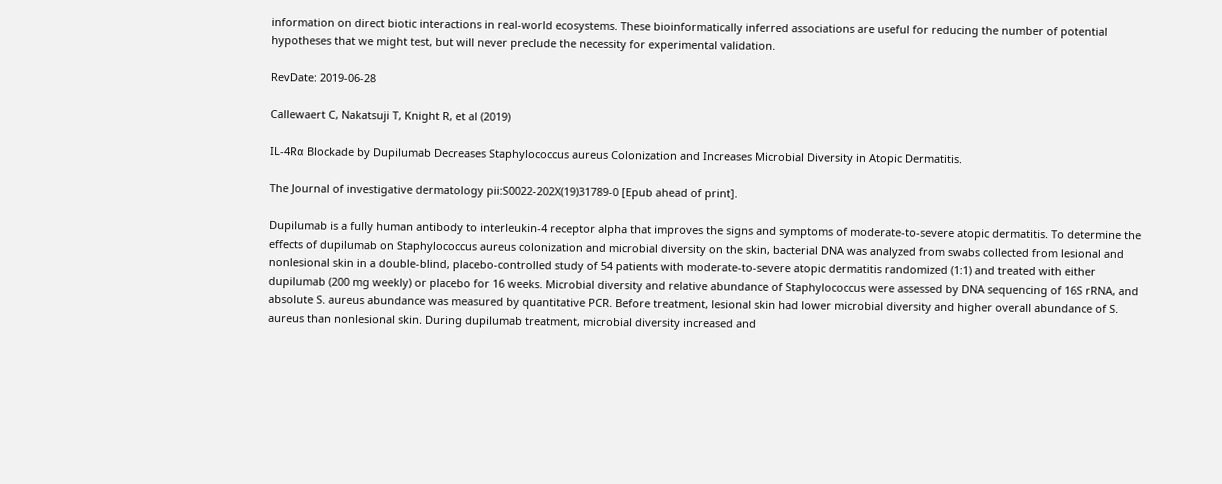information on direct biotic interactions in real-world ecosystems. These bioinformatically inferred associations are useful for reducing the number of potential hypotheses that we might test, but will never preclude the necessity for experimental validation.

RevDate: 2019-06-28

Callewaert C, Nakatsuji T, Knight R, et al (2019)

IL-4Rα Blockade by Dupilumab Decreases Staphylococcus aureus Colonization and Increases Microbial Diversity in Atopic Dermatitis.

The Journal of investigative dermatology pii:S0022-202X(19)31789-0 [Epub ahead of print].

Dupilumab is a fully human antibody to interleukin-4 receptor alpha that improves the signs and symptoms of moderate-to-severe atopic dermatitis. To determine the effects of dupilumab on Staphylococcus aureus colonization and microbial diversity on the skin, bacterial DNA was analyzed from swabs collected from lesional and nonlesional skin in a double-blind, placebo-controlled study of 54 patients with moderate-to-severe atopic dermatitis randomized (1:1) and treated with either dupilumab (200 mg weekly) or placebo for 16 weeks. Microbial diversity and relative abundance of Staphylococcus were assessed by DNA sequencing of 16S rRNA, and absolute S. aureus abundance was measured by quantitative PCR. Before treatment, lesional skin had lower microbial diversity and higher overall abundance of S. aureus than nonlesional skin. During dupilumab treatment, microbial diversity increased and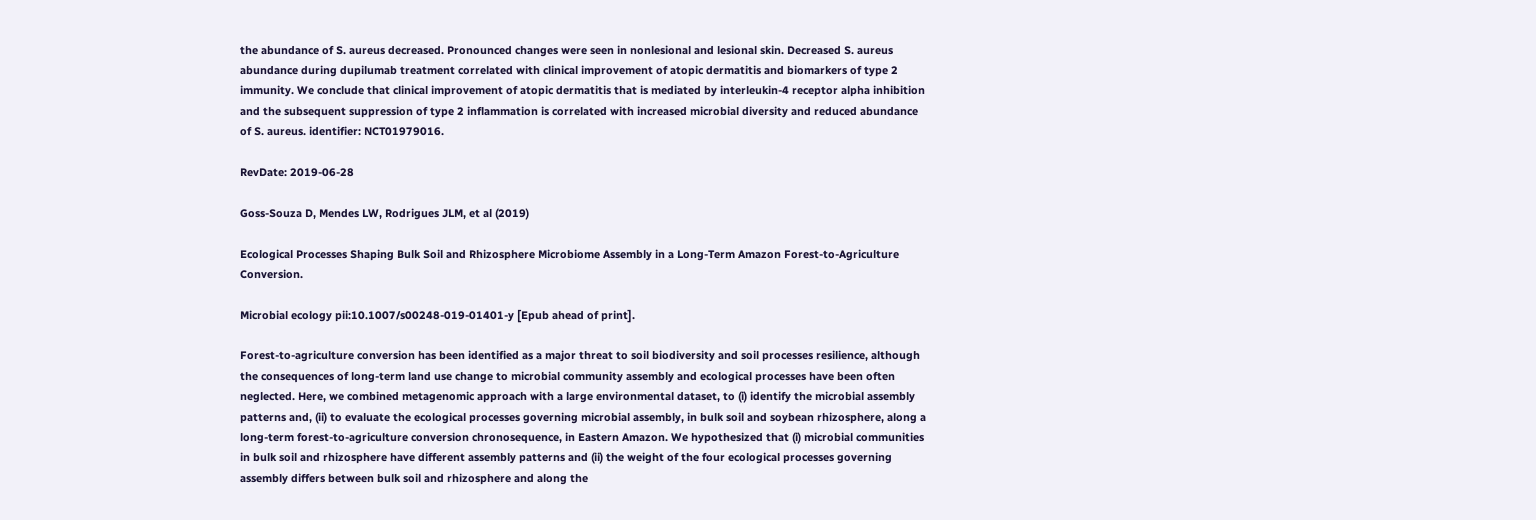the abundance of S. aureus decreased. Pronounced changes were seen in nonlesional and lesional skin. Decreased S. aureus abundance during dupilumab treatment correlated with clinical improvement of atopic dermatitis and biomarkers of type 2 immunity. We conclude that clinical improvement of atopic dermatitis that is mediated by interleukin-4 receptor alpha inhibition and the subsequent suppression of type 2 inflammation is correlated with increased microbial diversity and reduced abundance of S. aureus. identifier: NCT01979016.

RevDate: 2019-06-28

Goss-Souza D, Mendes LW, Rodrigues JLM, et al (2019)

Ecological Processes Shaping Bulk Soil and Rhizosphere Microbiome Assembly in a Long-Term Amazon Forest-to-Agriculture Conversion.

Microbial ecology pii:10.1007/s00248-019-01401-y [Epub ahead of print].

Forest-to-agriculture conversion has been identified as a major threat to soil biodiversity and soil processes resilience, although the consequences of long-term land use change to microbial community assembly and ecological processes have been often neglected. Here, we combined metagenomic approach with a large environmental dataset, to (i) identify the microbial assembly patterns and, (ii) to evaluate the ecological processes governing microbial assembly, in bulk soil and soybean rhizosphere, along a long-term forest-to-agriculture conversion chronosequence, in Eastern Amazon. We hypothesized that (i) microbial communities in bulk soil and rhizosphere have different assembly patterns and (ii) the weight of the four ecological processes governing assembly differs between bulk soil and rhizosphere and along the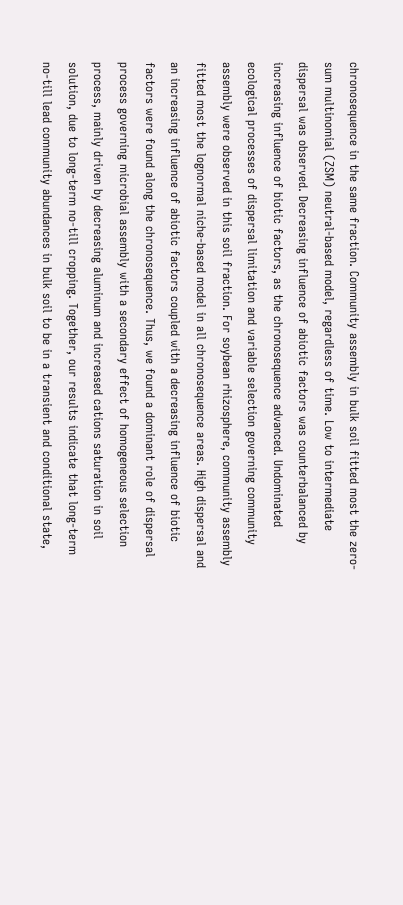chronosequence in the same fraction. Community assembly in bulk soil fitted most the zero-sum multinomial (ZSM) neutral-based model, regardless of time. Low to intermediate dispersal was observed. Decreasing influence of abiotic factors was counterbalanced by increasing influence of biotic factors, as the chronosequence advanced. Undominated ecological processes of dispersal limitation and variable selection governing community assembly were observed in this soil fraction. For soybean rhizosphere, community assembly fitted most the lognormal niche-based model in all chronosequence areas. High dispersal and an increasing influence of abiotic factors coupled with a decreasing influence of biotic factors were found along the chronosequence. Thus, we found a dominant role of dispersal process governing microbial assembly with a secondary effect of homogeneous selection process, mainly driven by decreasing aluminum and increased cations saturation in soil solution, due to long-term no-till cropping. Together, our results indicate that long-term no-till lead community abundances in bulk soil to be in a transient and conditional state,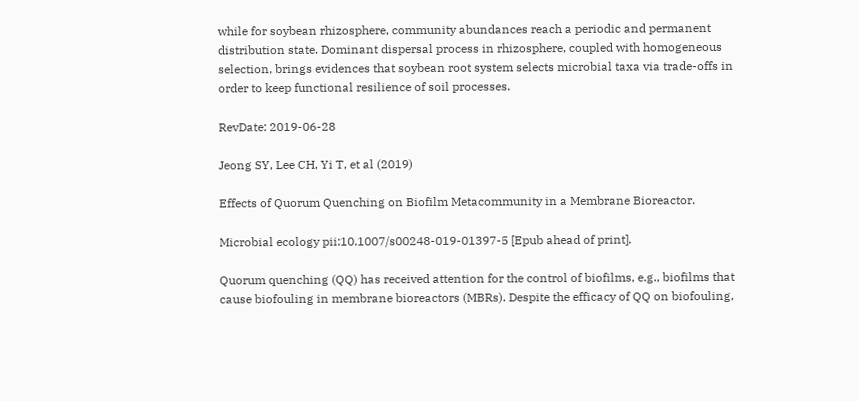while for soybean rhizosphere, community abundances reach a periodic and permanent distribution state. Dominant dispersal process in rhizosphere, coupled with homogeneous selection, brings evidences that soybean root system selects microbial taxa via trade-offs in order to keep functional resilience of soil processes.

RevDate: 2019-06-28

Jeong SY, Lee CH, Yi T, et al (2019)

Effects of Quorum Quenching on Biofilm Metacommunity in a Membrane Bioreactor.

Microbial ecology pii:10.1007/s00248-019-01397-5 [Epub ahead of print].

Quorum quenching (QQ) has received attention for the control of biofilms, e.g., biofilms that cause biofouling in membrane bioreactors (MBRs). Despite the efficacy of QQ on biofouling,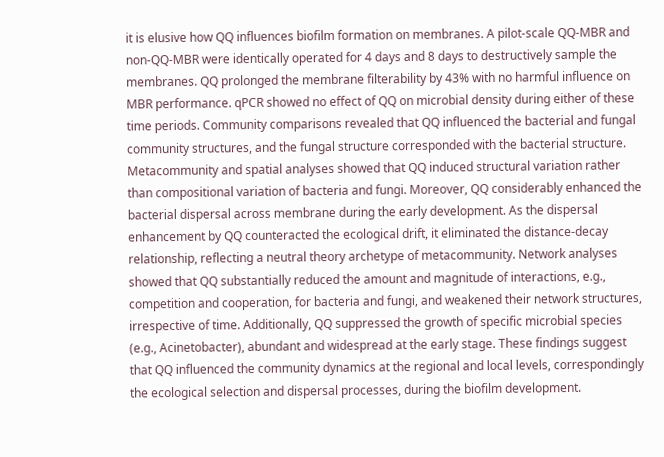it is elusive how QQ influences biofilm formation on membranes. A pilot-scale QQ-MBR and non-QQ-MBR were identically operated for 4 days and 8 days to destructively sample the membranes. QQ prolonged the membrane filterability by 43% with no harmful influence on MBR performance. qPCR showed no effect of QQ on microbial density during either of these time periods. Community comparisons revealed that QQ influenced the bacterial and fungal community structures, and the fungal structure corresponded with the bacterial structure. Metacommunity and spatial analyses showed that QQ induced structural variation rather than compositional variation of bacteria and fungi. Moreover, QQ considerably enhanced the bacterial dispersal across membrane during the early development. As the dispersal enhancement by QQ counteracted the ecological drift, it eliminated the distance-decay relationship, reflecting a neutral theory archetype of metacommunity. Network analyses showed that QQ substantially reduced the amount and magnitude of interactions, e.g., competition and cooperation, for bacteria and fungi, and weakened their network structures, irrespective of time. Additionally, QQ suppressed the growth of specific microbial species (e.g., Acinetobacter), abundant and widespread at the early stage. These findings suggest that QQ influenced the community dynamics at the regional and local levels, correspondingly the ecological selection and dispersal processes, during the biofilm development.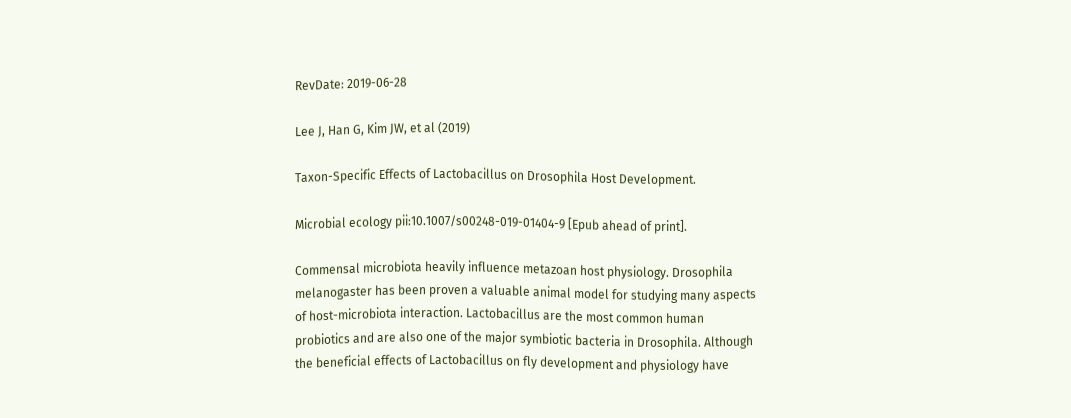RevDate: 2019-06-28

Lee J, Han G, Kim JW, et al (2019)

Taxon-Specific Effects of Lactobacillus on Drosophila Host Development.

Microbial ecology pii:10.1007/s00248-019-01404-9 [Epub ahead of print].

Commensal microbiota heavily influence metazoan host physiology. Drosophila melanogaster has been proven a valuable animal model for studying many aspects of host-microbiota interaction. Lactobacillus are the most common human probiotics and are also one of the major symbiotic bacteria in Drosophila. Although the beneficial effects of Lactobacillus on fly development and physiology have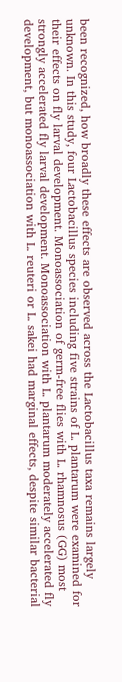been recognized, how broadly these effects are observed across the Lactobacillus taxa remains largely unknown. In this study, four Lactobacillus species including five strains of L. plantarum were examined for their effects on fly larval development. Monoassociation of germ-free flies with L. rhamnosus (GG) most strongly accelerated fly larval development. Monoassociation with L. plantarum moderately accelerated fly development, but monoassociation with L. reuteri or L. sakei had marginal effects, despite similar bacterial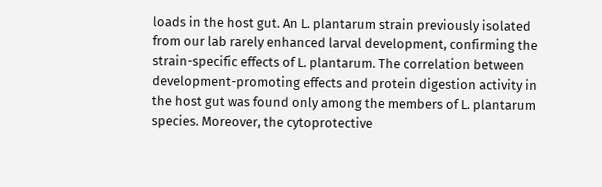loads in the host gut. An L. plantarum strain previously isolated from our lab rarely enhanced larval development, confirming the strain-specific effects of L. plantarum. The correlation between development-promoting effects and protein digestion activity in the host gut was found only among the members of L. plantarum species. Moreover, the cytoprotective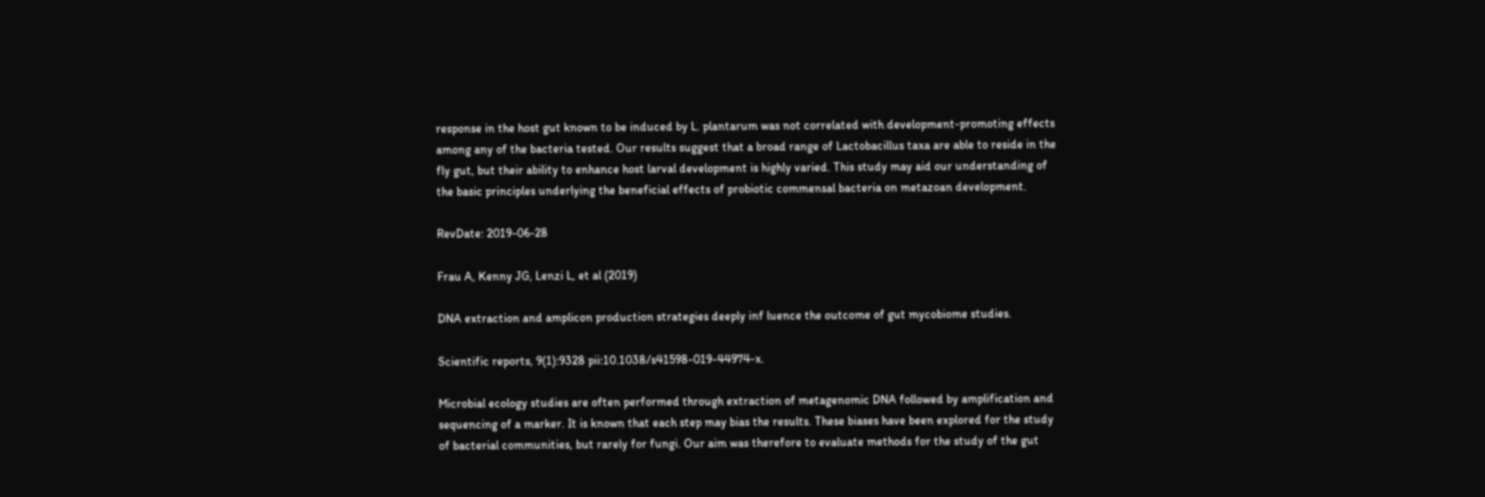response in the host gut known to be induced by L. plantarum was not correlated with development-promoting effects among any of the bacteria tested. Our results suggest that a broad range of Lactobacillus taxa are able to reside in the fly gut, but their ability to enhance host larval development is highly varied. This study may aid our understanding of the basic principles underlying the beneficial effects of probiotic commensal bacteria on metazoan development.

RevDate: 2019-06-28

Frau A, Kenny JG, Lenzi L, et al (2019)

DNA extraction and amplicon production strategies deeply inf luence the outcome of gut mycobiome studies.

Scientific reports, 9(1):9328 pii:10.1038/s41598-019-44974-x.

Microbial ecology studies are often performed through extraction of metagenomic DNA followed by amplification and sequencing of a marker. It is known that each step may bias the results. These biases have been explored for the study of bacterial communities, but rarely for fungi. Our aim was therefore to evaluate methods for the study of the gut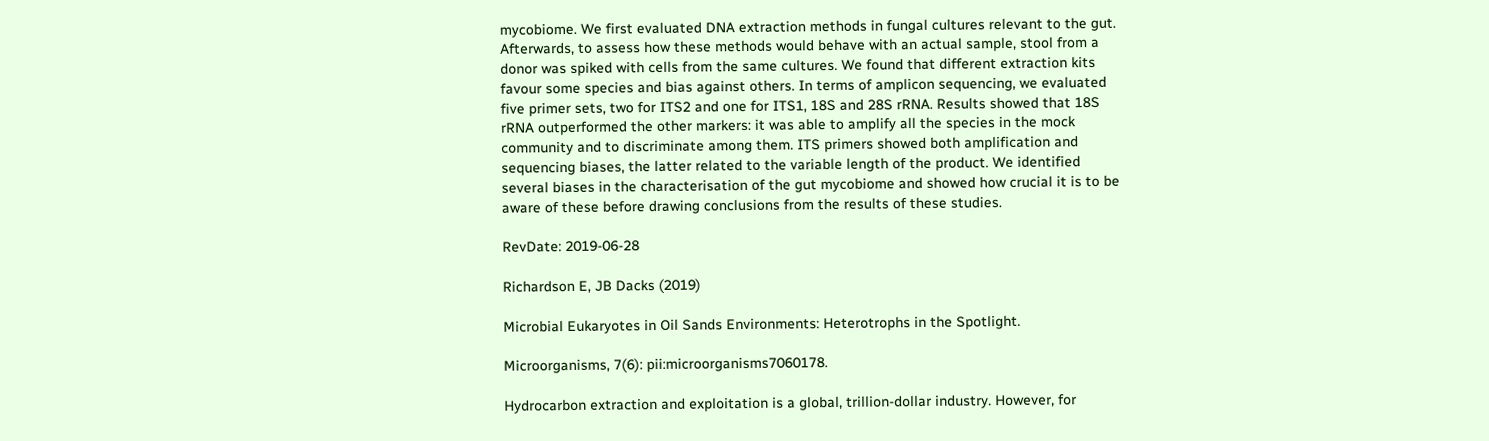mycobiome. We first evaluated DNA extraction methods in fungal cultures relevant to the gut. Afterwards, to assess how these methods would behave with an actual sample, stool from a donor was spiked with cells from the same cultures. We found that different extraction kits favour some species and bias against others. In terms of amplicon sequencing, we evaluated five primer sets, two for ITS2 and one for ITS1, 18S and 28S rRNA. Results showed that 18S rRNA outperformed the other markers: it was able to amplify all the species in the mock community and to discriminate among them. ITS primers showed both amplification and sequencing biases, the latter related to the variable length of the product. We identified several biases in the characterisation of the gut mycobiome and showed how crucial it is to be aware of these before drawing conclusions from the results of these studies.

RevDate: 2019-06-28

Richardson E, JB Dacks (2019)

Microbial Eukaryotes in Oil Sands Environments: Heterotrophs in the Spotlight.

Microorganisms, 7(6): pii:microorganisms7060178.

Hydrocarbon extraction and exploitation is a global, trillion-dollar industry. However, for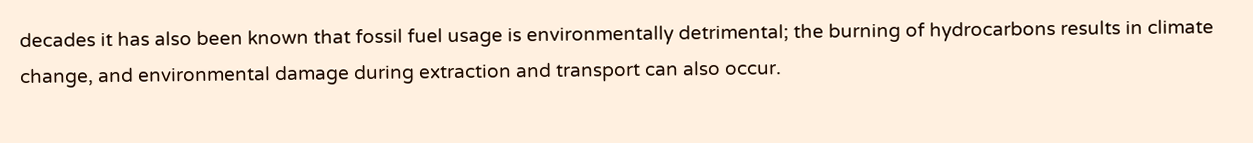decades it has also been known that fossil fuel usage is environmentally detrimental; the burning of hydrocarbons results in climate change, and environmental damage during extraction and transport can also occur.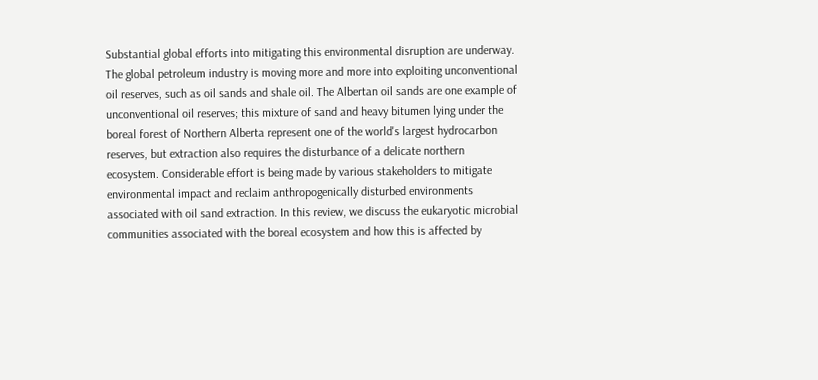Substantial global efforts into mitigating this environmental disruption are underway. The global petroleum industry is moving more and more into exploiting unconventional oil reserves, such as oil sands and shale oil. The Albertan oil sands are one example of unconventional oil reserves; this mixture of sand and heavy bitumen lying under the boreal forest of Northern Alberta represent one of the world's largest hydrocarbon reserves, but extraction also requires the disturbance of a delicate northern ecosystem. Considerable effort is being made by various stakeholders to mitigate environmental impact and reclaim anthropogenically disturbed environments associated with oil sand extraction. In this review, we discuss the eukaryotic microbial communities associated with the boreal ecosystem and how this is affected by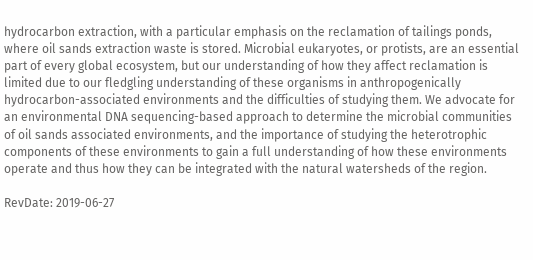hydrocarbon extraction, with a particular emphasis on the reclamation of tailings ponds, where oil sands extraction waste is stored. Microbial eukaryotes, or protists, are an essential part of every global ecosystem, but our understanding of how they affect reclamation is limited due to our fledgling understanding of these organisms in anthropogenically hydrocarbon-associated environments and the difficulties of studying them. We advocate for an environmental DNA sequencing-based approach to determine the microbial communities of oil sands associated environments, and the importance of studying the heterotrophic components of these environments to gain a full understanding of how these environments operate and thus how they can be integrated with the natural watersheds of the region.

RevDate: 2019-06-27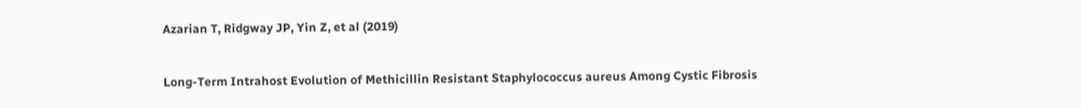Azarian T, Ridgway JP, Yin Z, et al (2019)

Long-Term Intrahost Evolution of Methicillin Resistant Staphylococcus aureus Among Cystic Fibrosis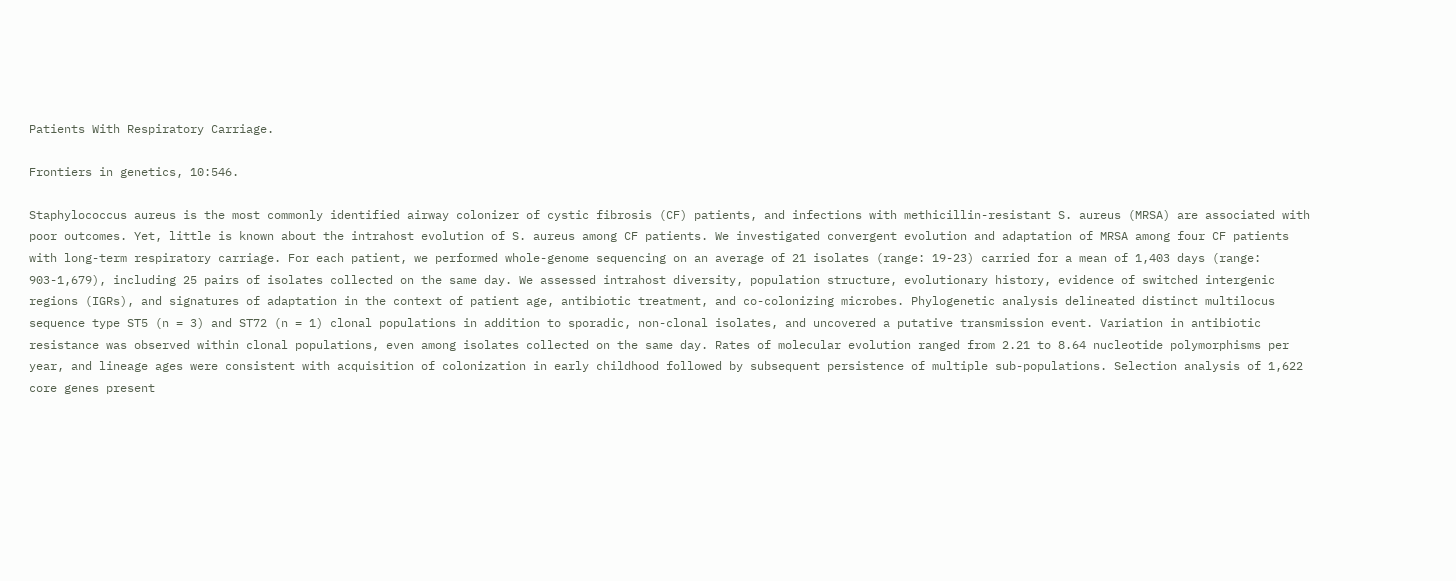Patients With Respiratory Carriage.

Frontiers in genetics, 10:546.

Staphylococcus aureus is the most commonly identified airway colonizer of cystic fibrosis (CF) patients, and infections with methicillin-resistant S. aureus (MRSA) are associated with poor outcomes. Yet, little is known about the intrahost evolution of S. aureus among CF patients. We investigated convergent evolution and adaptation of MRSA among four CF patients with long-term respiratory carriage. For each patient, we performed whole-genome sequencing on an average of 21 isolates (range: 19-23) carried for a mean of 1,403 days (range: 903-1,679), including 25 pairs of isolates collected on the same day. We assessed intrahost diversity, population structure, evolutionary history, evidence of switched intergenic regions (IGRs), and signatures of adaptation in the context of patient age, antibiotic treatment, and co-colonizing microbes. Phylogenetic analysis delineated distinct multilocus sequence type ST5 (n = 3) and ST72 (n = 1) clonal populations in addition to sporadic, non-clonal isolates, and uncovered a putative transmission event. Variation in antibiotic resistance was observed within clonal populations, even among isolates collected on the same day. Rates of molecular evolution ranged from 2.21 to 8.64 nucleotide polymorphisms per year, and lineage ages were consistent with acquisition of colonization in early childhood followed by subsequent persistence of multiple sub-populations. Selection analysis of 1,622 core genes present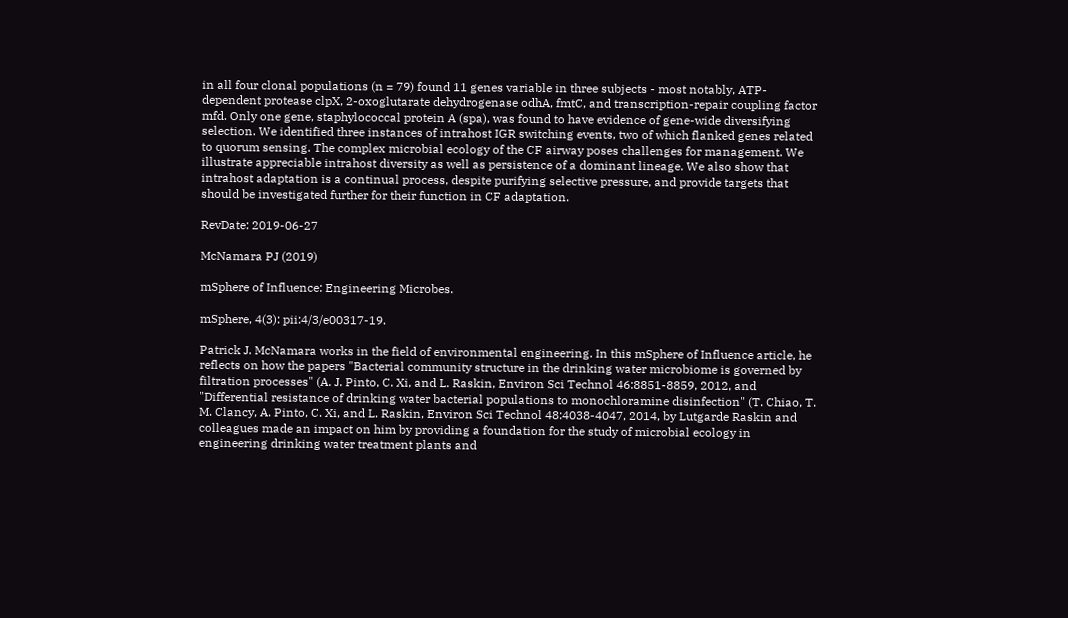in all four clonal populations (n = 79) found 11 genes variable in three subjects - most notably, ATP-dependent protease clpX, 2-oxoglutarate dehydrogenase odhA, fmtC, and transcription-repair coupling factor mfd. Only one gene, staphylococcal protein A (spa), was found to have evidence of gene-wide diversifying selection. We identified three instances of intrahost IGR switching events, two of which flanked genes related to quorum sensing. The complex microbial ecology of the CF airway poses challenges for management. We illustrate appreciable intrahost diversity as well as persistence of a dominant lineage. We also show that intrahost adaptation is a continual process, despite purifying selective pressure, and provide targets that should be investigated further for their function in CF adaptation.

RevDate: 2019-06-27

McNamara PJ (2019)

mSphere of Influence: Engineering Microbes.

mSphere, 4(3): pii:4/3/e00317-19.

Patrick J. McNamara works in the field of environmental engineering. In this mSphere of Influence article, he reflects on how the papers "Bacterial community structure in the drinking water microbiome is governed by filtration processes" (A. J. Pinto, C. Xi, and L. Raskin, Environ Sci Technol 46:8851-8859, 2012, and "Differential resistance of drinking water bacterial populations to monochloramine disinfection" (T. Chiao, T. M. Clancy, A. Pinto, C. Xi, and L. Raskin, Environ Sci Technol 48:4038-4047, 2014, by Lutgarde Raskin and colleagues made an impact on him by providing a foundation for the study of microbial ecology in engineering drinking water treatment plants and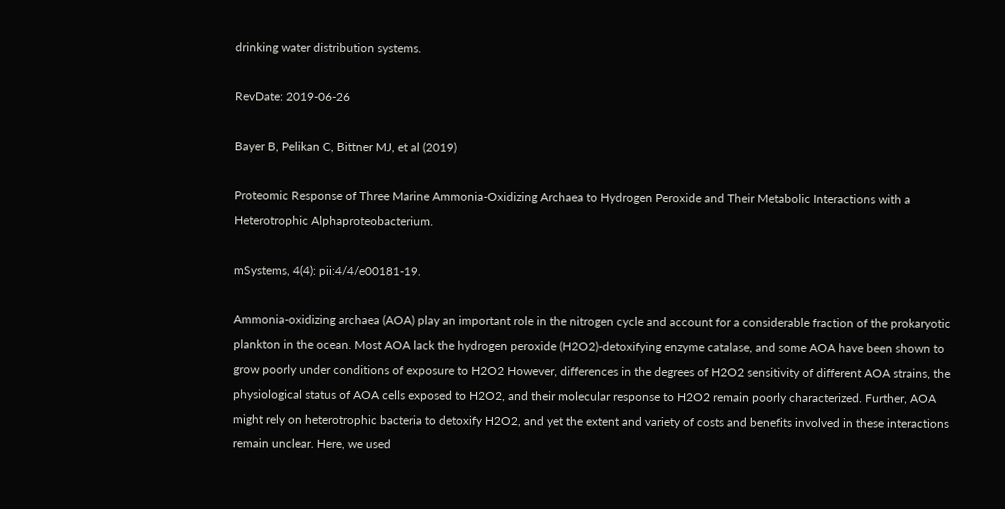drinking water distribution systems.

RevDate: 2019-06-26

Bayer B, Pelikan C, Bittner MJ, et al (2019)

Proteomic Response of Three Marine Ammonia-Oxidizing Archaea to Hydrogen Peroxide and Their Metabolic Interactions with a Heterotrophic Alphaproteobacterium.

mSystems, 4(4): pii:4/4/e00181-19.

Ammonia-oxidizing archaea (AOA) play an important role in the nitrogen cycle and account for a considerable fraction of the prokaryotic plankton in the ocean. Most AOA lack the hydrogen peroxide (H2O2)-detoxifying enzyme catalase, and some AOA have been shown to grow poorly under conditions of exposure to H2O2 However, differences in the degrees of H2O2 sensitivity of different AOA strains, the physiological status of AOA cells exposed to H2O2, and their molecular response to H2O2 remain poorly characterized. Further, AOA might rely on heterotrophic bacteria to detoxify H2O2, and yet the extent and variety of costs and benefits involved in these interactions remain unclear. Here, we used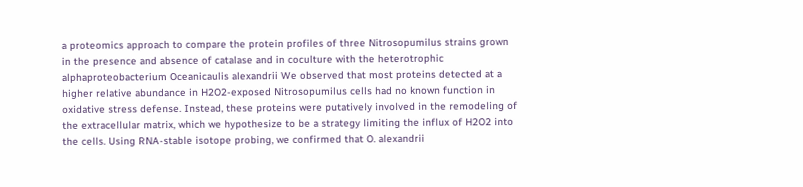a proteomics approach to compare the protein profiles of three Nitrosopumilus strains grown in the presence and absence of catalase and in coculture with the heterotrophic alphaproteobacterium Oceanicaulis alexandrii We observed that most proteins detected at a higher relative abundance in H2O2-exposed Nitrosopumilus cells had no known function in oxidative stress defense. Instead, these proteins were putatively involved in the remodeling of the extracellular matrix, which we hypothesize to be a strategy limiting the influx of H2O2 into the cells. Using RNA-stable isotope probing, we confirmed that O. alexandrii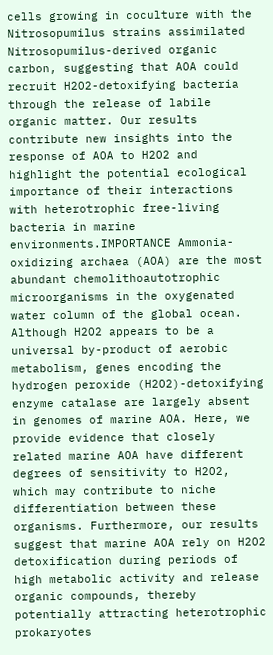cells growing in coculture with the Nitrosopumilus strains assimilated Nitrosopumilus-derived organic carbon, suggesting that AOA could recruit H2O2-detoxifying bacteria through the release of labile organic matter. Our results contribute new insights into the response of AOA to H2O2 and highlight the potential ecological importance of their interactions with heterotrophic free-living bacteria in marine environments.IMPORTANCE Ammonia-oxidizing archaea (AOA) are the most abundant chemolithoautotrophic microorganisms in the oxygenated water column of the global ocean. Although H2O2 appears to be a universal by-product of aerobic metabolism, genes encoding the hydrogen peroxide (H2O2)-detoxifying enzyme catalase are largely absent in genomes of marine AOA. Here, we provide evidence that closely related marine AOA have different degrees of sensitivity to H2O2, which may contribute to niche differentiation between these organisms. Furthermore, our results suggest that marine AOA rely on H2O2 detoxification during periods of high metabolic activity and release organic compounds, thereby potentially attracting heterotrophic prokaryotes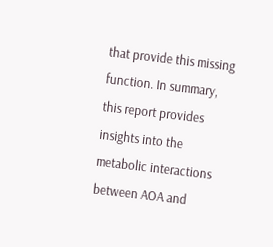that provide this missing function. In summary, this report provides insights into the metabolic interactions between AOA and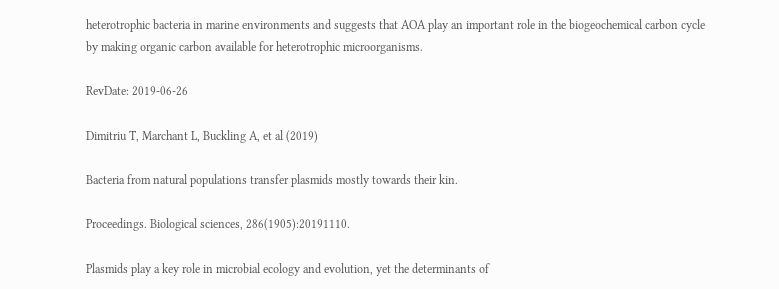heterotrophic bacteria in marine environments and suggests that AOA play an important role in the biogeochemical carbon cycle by making organic carbon available for heterotrophic microorganisms.

RevDate: 2019-06-26

Dimitriu T, Marchant L, Buckling A, et al (2019)

Bacteria from natural populations transfer plasmids mostly towards their kin.

Proceedings. Biological sciences, 286(1905):20191110.

Plasmids play a key role in microbial ecology and evolution, yet the determinants of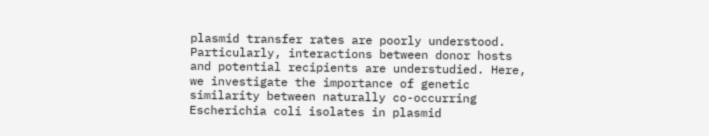plasmid transfer rates are poorly understood. Particularly, interactions between donor hosts and potential recipients are understudied. Here, we investigate the importance of genetic similarity between naturally co-occurring Escherichia coli isolates in plasmid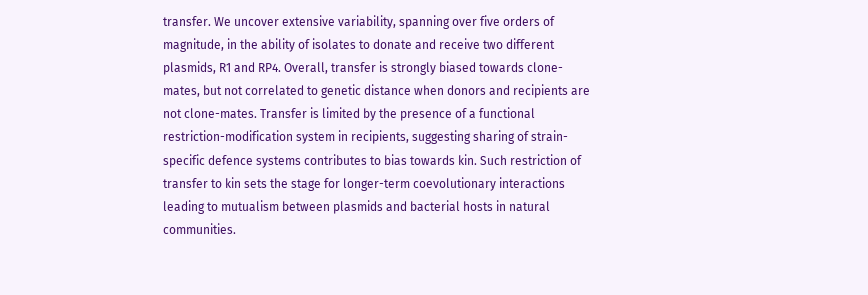transfer. We uncover extensive variability, spanning over five orders of magnitude, in the ability of isolates to donate and receive two different plasmids, R1 and RP4. Overall, transfer is strongly biased towards clone-mates, but not correlated to genetic distance when donors and recipients are not clone-mates. Transfer is limited by the presence of a functional restriction-modification system in recipients, suggesting sharing of strain-specific defence systems contributes to bias towards kin. Such restriction of transfer to kin sets the stage for longer-term coevolutionary interactions leading to mutualism between plasmids and bacterial hosts in natural communities.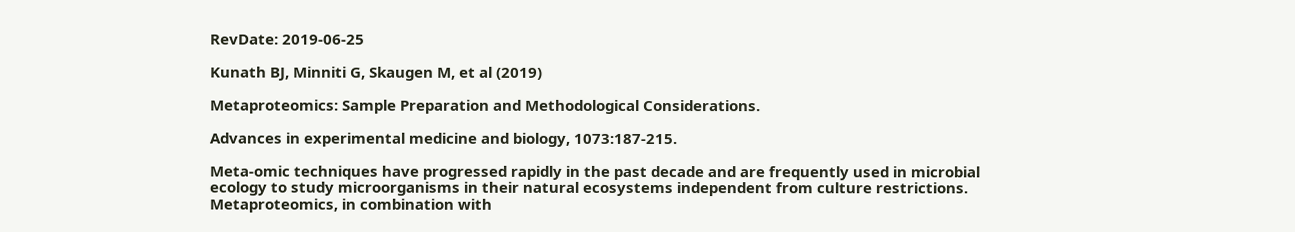RevDate: 2019-06-25

Kunath BJ, Minniti G, Skaugen M, et al (2019)

Metaproteomics: Sample Preparation and Methodological Considerations.

Advances in experimental medicine and biology, 1073:187-215.

Meta-omic techniques have progressed rapidly in the past decade and are frequently used in microbial ecology to study microorganisms in their natural ecosystems independent from culture restrictions. Metaproteomics, in combination with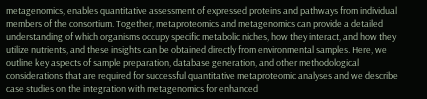metagenomics, enables quantitative assessment of expressed proteins and pathways from individual members of the consortium. Together, metaproteomics and metagenomics can provide a detailed understanding of which organisms occupy specific metabolic niches, how they interact, and how they utilize nutrients, and these insights can be obtained directly from environmental samples. Here, we outline key aspects of sample preparation, database generation, and other methodological considerations that are required for successful quantitative metaproteomic analyses and we describe case studies on the integration with metagenomics for enhanced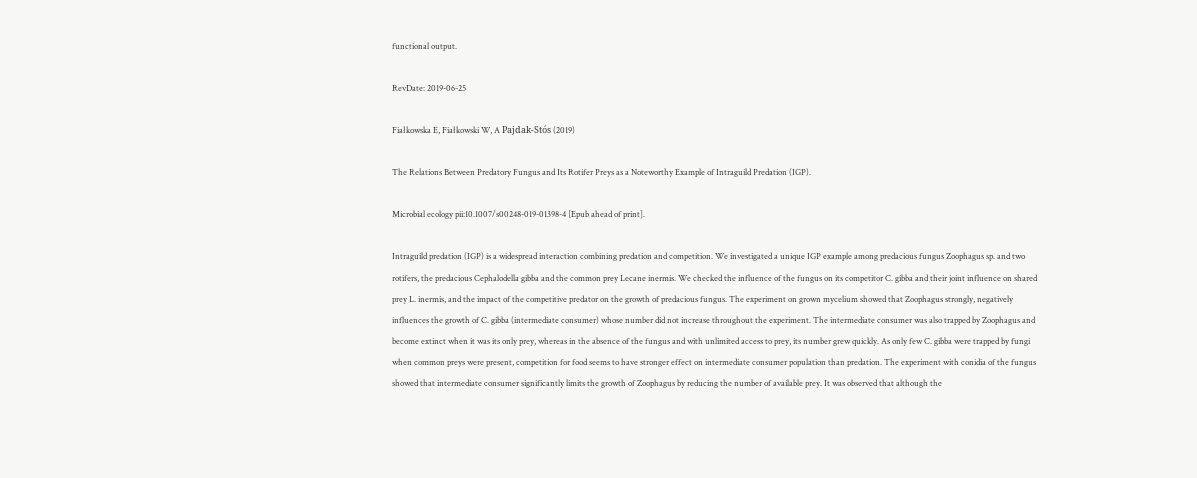functional output.

RevDate: 2019-06-25

Fiałkowska E, Fiałkowski W, A Pajdak-Stós (2019)

The Relations Between Predatory Fungus and Its Rotifer Preys as a Noteworthy Example of Intraguild Predation (IGP).

Microbial ecology pii:10.1007/s00248-019-01398-4 [Epub ahead of print].

Intraguild predation (IGP) is a widespread interaction combining predation and competition. We investigated a unique IGP example among predacious fungus Zoophagus sp. and two rotifers, the predacious Cephalodella gibba and the common prey Lecane inermis. We checked the influence of the fungus on its competitor C. gibba and their joint influence on shared prey L. inermis, and the impact of the competitive predator on the growth of predacious fungus. The experiment on grown mycelium showed that Zoophagus strongly, negatively influences the growth of C. gibba (intermediate consumer) whose number did not increase throughout the experiment. The intermediate consumer was also trapped by Zoophagus and become extinct when it was its only prey, whereas in the absence of the fungus and with unlimited access to prey, its number grew quickly. As only few C. gibba were trapped by fungi when common preys were present, competition for food seems to have stronger effect on intermediate consumer population than predation. The experiment with conidia of the fungus showed that intermediate consumer significantly limits the growth of Zoophagus by reducing the number of available prey. It was observed that although the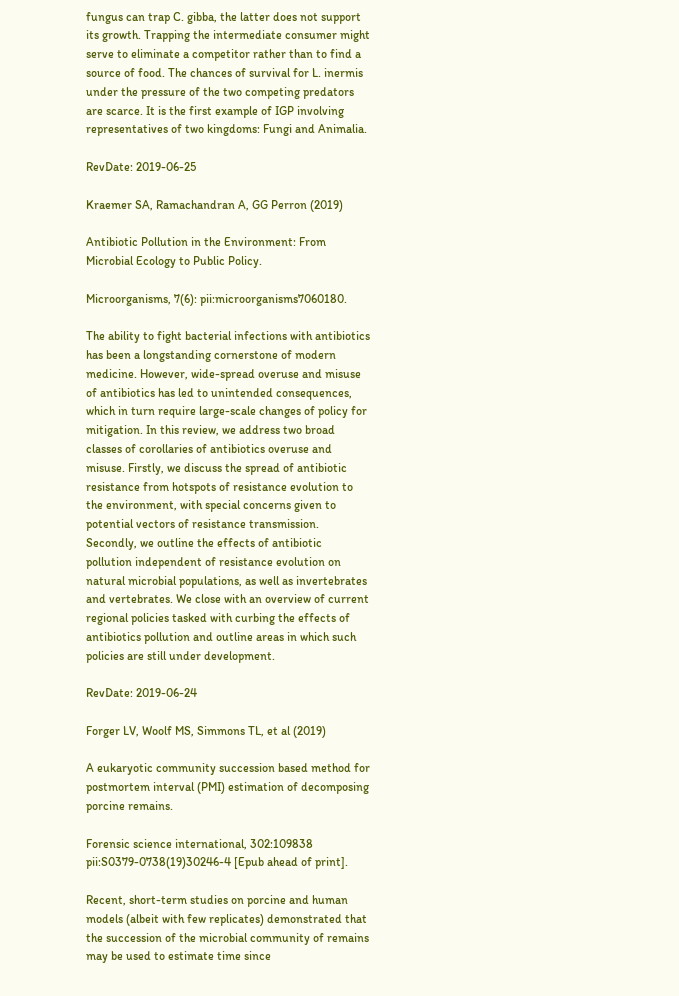fungus can trap C. gibba, the latter does not support its growth. Trapping the intermediate consumer might serve to eliminate a competitor rather than to find a source of food. The chances of survival for L. inermis under the pressure of the two competing predators are scarce. It is the first example of IGP involving representatives of two kingdoms: Fungi and Animalia.

RevDate: 2019-06-25

Kraemer SA, Ramachandran A, GG Perron (2019)

Antibiotic Pollution in the Environment: From Microbial Ecology to Public Policy.

Microorganisms, 7(6): pii:microorganisms7060180.

The ability to fight bacterial infections with antibiotics has been a longstanding cornerstone of modern medicine. However, wide-spread overuse and misuse of antibiotics has led to unintended consequences, which in turn require large-scale changes of policy for mitigation. In this review, we address two broad classes of corollaries of antibiotics overuse and misuse. Firstly, we discuss the spread of antibiotic resistance from hotspots of resistance evolution to the environment, with special concerns given to potential vectors of resistance transmission. Secondly, we outline the effects of antibiotic pollution independent of resistance evolution on natural microbial populations, as well as invertebrates and vertebrates. We close with an overview of current regional policies tasked with curbing the effects of antibiotics pollution and outline areas in which such policies are still under development.

RevDate: 2019-06-24

Forger LV, Woolf MS, Simmons TL, et al (2019)

A eukaryotic community succession based method for postmortem interval (PMI) estimation of decomposing porcine remains.

Forensic science international, 302:109838 pii:S0379-0738(19)30246-4 [Epub ahead of print].

Recent, short-term studies on porcine and human models (albeit with few replicates) demonstrated that the succession of the microbial community of remains may be used to estimate time since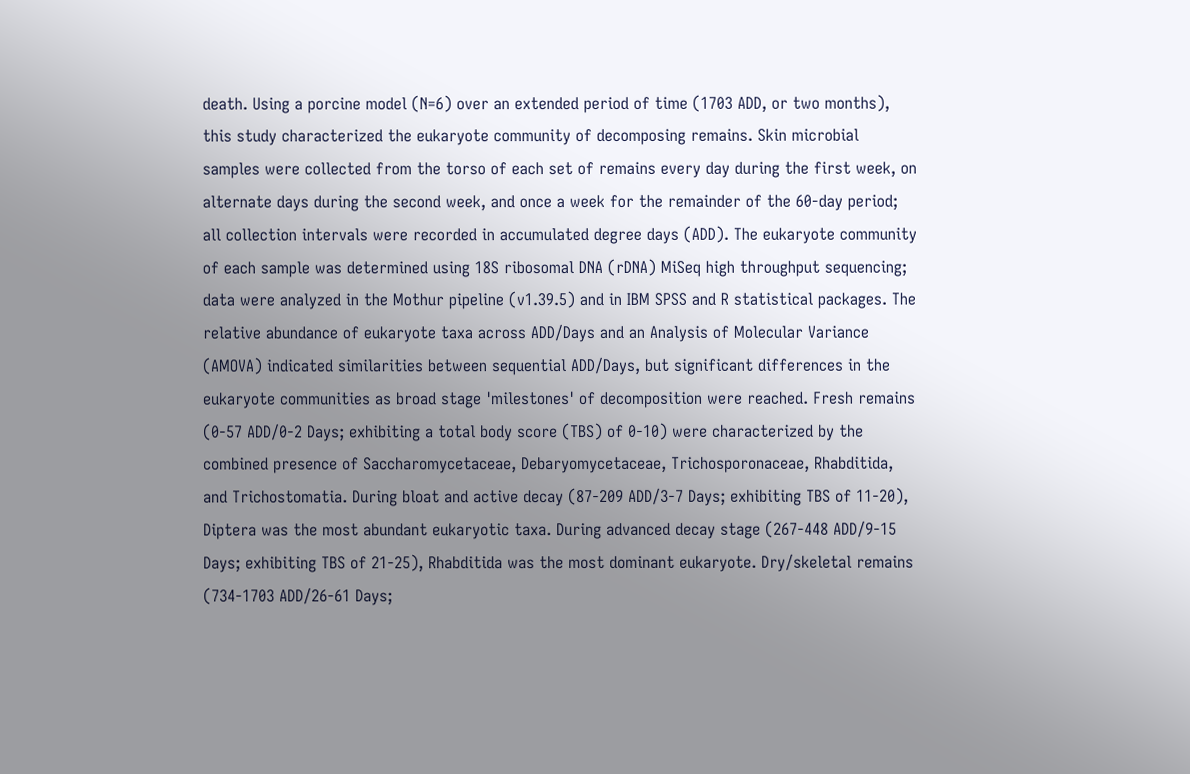death. Using a porcine model (N=6) over an extended period of time (1703 ADD, or two months), this study characterized the eukaryote community of decomposing remains. Skin microbial samples were collected from the torso of each set of remains every day during the first week, on alternate days during the second week, and once a week for the remainder of the 60-day period; all collection intervals were recorded in accumulated degree days (ADD). The eukaryote community of each sample was determined using 18S ribosomal DNA (rDNA) MiSeq high throughput sequencing; data were analyzed in the Mothur pipeline (v1.39.5) and in IBM SPSS and R statistical packages. The relative abundance of eukaryote taxa across ADD/Days and an Analysis of Molecular Variance (AMOVA) indicated similarities between sequential ADD/Days, but significant differences in the eukaryote communities as broad stage 'milestones' of decomposition were reached. Fresh remains (0-57 ADD/0-2 Days; exhibiting a total body score (TBS) of 0-10) were characterized by the combined presence of Saccharomycetaceae, Debaryomycetaceae, Trichosporonaceae, Rhabditida, and Trichostomatia. During bloat and active decay (87-209 ADD/3-7 Days; exhibiting TBS of 11-20), Diptera was the most abundant eukaryotic taxa. During advanced decay stage (267-448 ADD/9-15 Days; exhibiting TBS of 21-25), Rhabditida was the most dominant eukaryote. Dry/skeletal remains (734-1703 ADD/26-61 Days;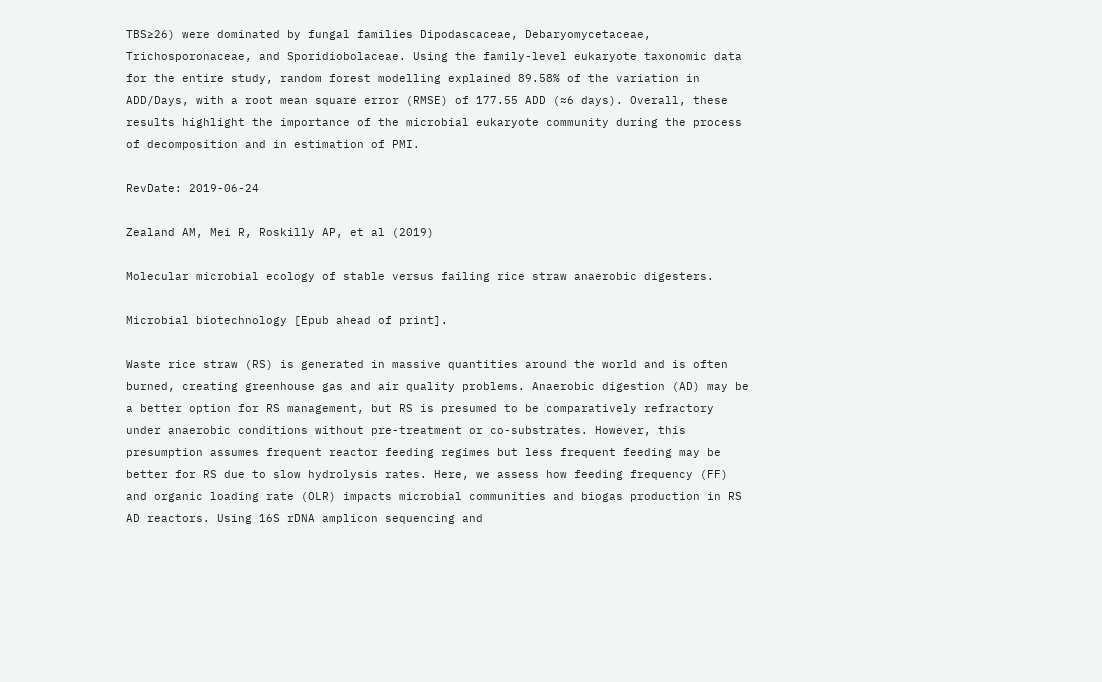TBS≥26) were dominated by fungal families Dipodascaceae, Debaryomycetaceae, Trichosporonaceae, and Sporidiobolaceae. Using the family-level eukaryote taxonomic data for the entire study, random forest modelling explained 89.58% of the variation in ADD/Days, with a root mean square error (RMSE) of 177.55 ADD (≈6 days). Overall, these results highlight the importance of the microbial eukaryote community during the process of decomposition and in estimation of PMI.

RevDate: 2019-06-24

Zealand AM, Mei R, Roskilly AP, et al (2019)

Molecular microbial ecology of stable versus failing rice straw anaerobic digesters.

Microbial biotechnology [Epub ahead of print].

Waste rice straw (RS) is generated in massive quantities around the world and is often burned, creating greenhouse gas and air quality problems. Anaerobic digestion (AD) may be a better option for RS management, but RS is presumed to be comparatively refractory under anaerobic conditions without pre-treatment or co-substrates. However, this presumption assumes frequent reactor feeding regimes but less frequent feeding may be better for RS due to slow hydrolysis rates. Here, we assess how feeding frequency (FF) and organic loading rate (OLR) impacts microbial communities and biogas production in RS AD reactors. Using 16S rDNA amplicon sequencing and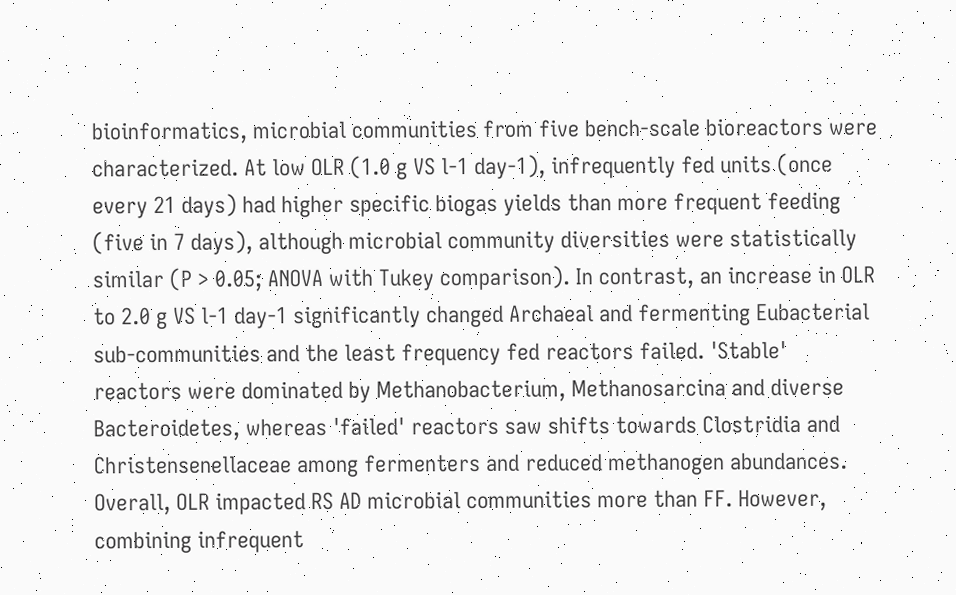bioinformatics, microbial communities from five bench-scale bioreactors were characterized. At low OLR (1.0 g VS l-1 day-1), infrequently fed units (once every 21 days) had higher specific biogas yields than more frequent feeding (five in 7 days), although microbial community diversities were statistically similar (P > 0.05; ANOVA with Tukey comparison). In contrast, an increase in OLR to 2.0 g VS l-1 day-1 significantly changed Archaeal and fermenting Eubacterial sub-communities and the least frequency fed reactors failed. 'Stable' reactors were dominated by Methanobacterium, Methanosarcina and diverse Bacteroidetes, whereas 'failed' reactors saw shifts towards Clostridia and Christensenellaceae among fermenters and reduced methanogen abundances. Overall, OLR impacted RS AD microbial communities more than FF. However, combining infrequent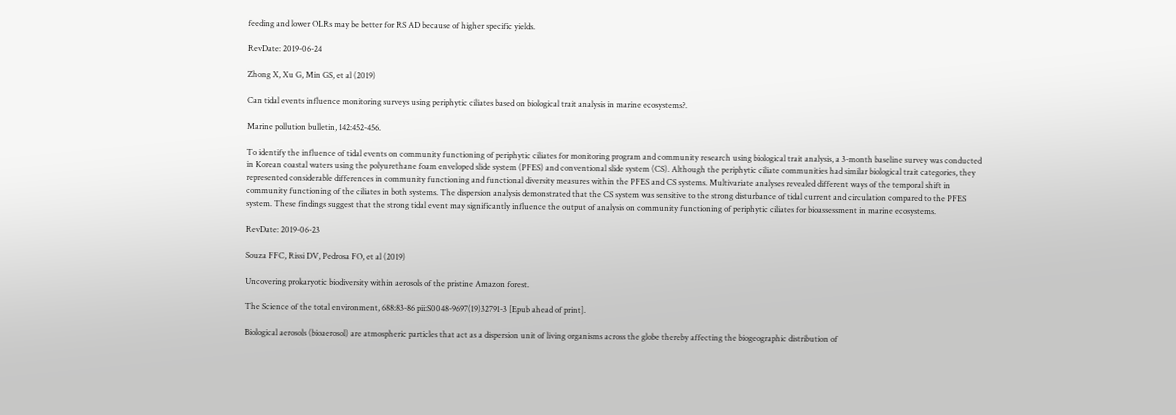feeding and lower OLRs may be better for RS AD because of higher specific yields.

RevDate: 2019-06-24

Zhong X, Xu G, Min GS, et al (2019)

Can tidal events influence monitoring surveys using periphytic ciliates based on biological trait analysis in marine ecosystems?.

Marine pollution bulletin, 142:452-456.

To identify the influence of tidal events on community functioning of periphytic ciliates for monitoring program and community research using biological trait analysis, a 3-month baseline survey was conducted in Korean coastal waters using the polyurethane foam enveloped slide system (PFES) and conventional slide system (CS). Although the periphytic ciliate communities had similar biological trait categories, they represented considerable differences in community functioning and functional diversity measures within the PFES and CS systems. Multivariate analyses revealed different ways of the temporal shift in community functioning of the ciliates in both systems. The dispersion analysis demonstrated that the CS system was sensitive to the strong disturbance of tidal current and circulation compared to the PFES system. These findings suggest that the strong tidal event may significantly influence the output of analysis on community functioning of periphytic ciliates for bioassessment in marine ecosystems.

RevDate: 2019-06-23

Souza FFC, Rissi DV, Pedrosa FO, et al (2019)

Uncovering prokaryotic biodiversity within aerosols of the pristine Amazon forest.

The Science of the total environment, 688:83-86 pii:S0048-9697(19)32791-3 [Epub ahead of print].

Biological aerosols (bioaerosol) are atmospheric particles that act as a dispersion unit of living organisms across the globe thereby affecting the biogeographic distribution of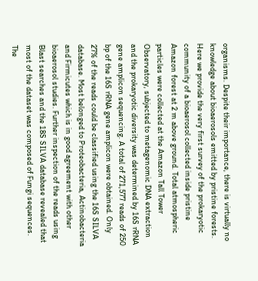organisms. Despite their importance, there is virtually no knowledge about bioaerosols emitted by pristine forests. Here we provide the very first survey of the prokaryotic community of a bioaerosol collected inside pristine Amazon forest at 2 m above ground. Total atmospheric particles were collected at the Amazon Tall Tower Observatory, subjected to metagenomic DNA extraction and the prokaryotic diversity was determined by 16S rRNA gene amplicon sequencing. A total of 271,577 reads of 250 bp of the 16S rRNA gene amplicon were obtained. Only 27% of the reads could be classified using the 16S SILVA database. Most belonged to Proteobacteria, Actinobacteria and Firmicutes which is in good agreement with other bioaerosol studies. Further inspection of the reads using Blast searches and the 18S SILVA database revealed that most of the dataset was composed of Fungi sequences. The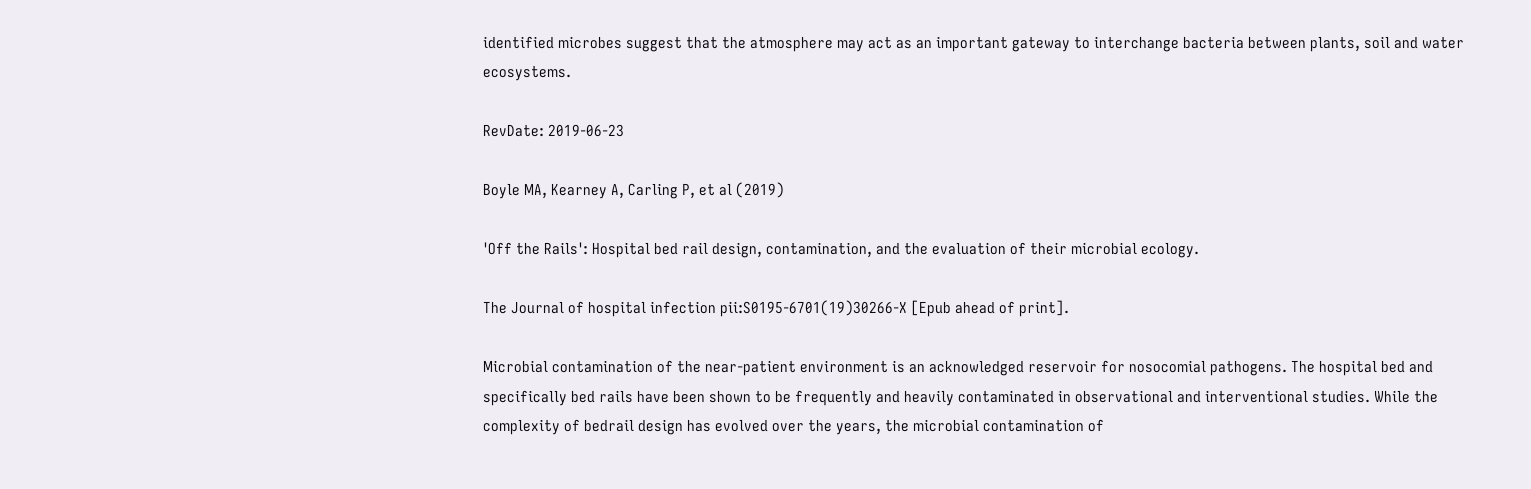identified microbes suggest that the atmosphere may act as an important gateway to interchange bacteria between plants, soil and water ecosystems.

RevDate: 2019-06-23

Boyle MA, Kearney A, Carling P, et al (2019)

'Off the Rails': Hospital bed rail design, contamination, and the evaluation of their microbial ecology.

The Journal of hospital infection pii:S0195-6701(19)30266-X [Epub ahead of print].

Microbial contamination of the near-patient environment is an acknowledged reservoir for nosocomial pathogens. The hospital bed and specifically bed rails have been shown to be frequently and heavily contaminated in observational and interventional studies. While the complexity of bedrail design has evolved over the years, the microbial contamination of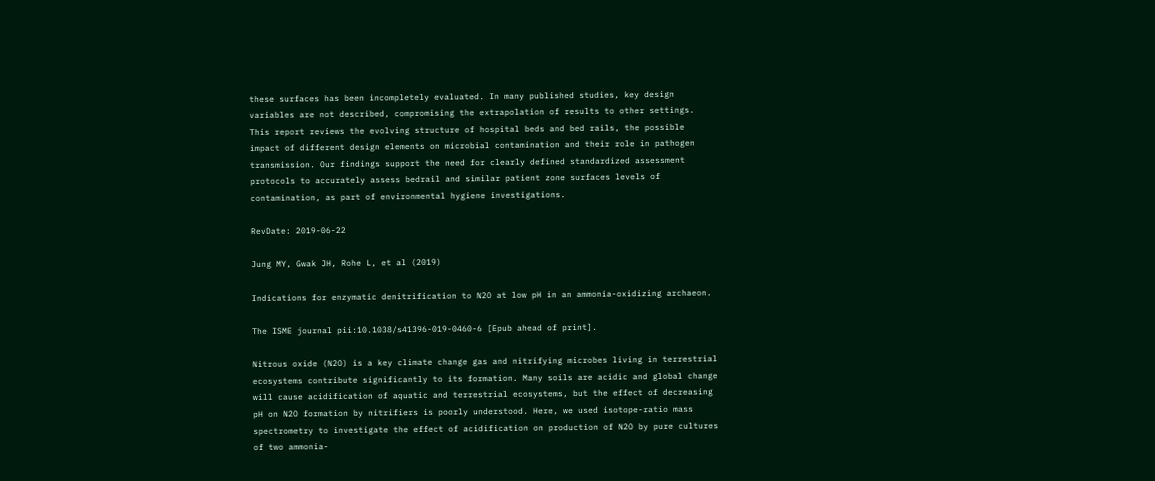these surfaces has been incompletely evaluated. In many published studies, key design variables are not described, compromising the extrapolation of results to other settings. This report reviews the evolving structure of hospital beds and bed rails, the possible impact of different design elements on microbial contamination and their role in pathogen transmission. Our findings support the need for clearly defined standardized assessment protocols to accurately assess bedrail and similar patient zone surfaces levels of contamination, as part of environmental hygiene investigations.

RevDate: 2019-06-22

Jung MY, Gwak JH, Rohe L, et al (2019)

Indications for enzymatic denitrification to N2O at low pH in an ammonia-oxidizing archaeon.

The ISME journal pii:10.1038/s41396-019-0460-6 [Epub ahead of print].

Nitrous oxide (N2O) is a key climate change gas and nitrifying microbes living in terrestrial ecosystems contribute significantly to its formation. Many soils are acidic and global change will cause acidification of aquatic and terrestrial ecosystems, but the effect of decreasing pH on N2O formation by nitrifiers is poorly understood. Here, we used isotope-ratio mass spectrometry to investigate the effect of acidification on production of N2O by pure cultures of two ammonia-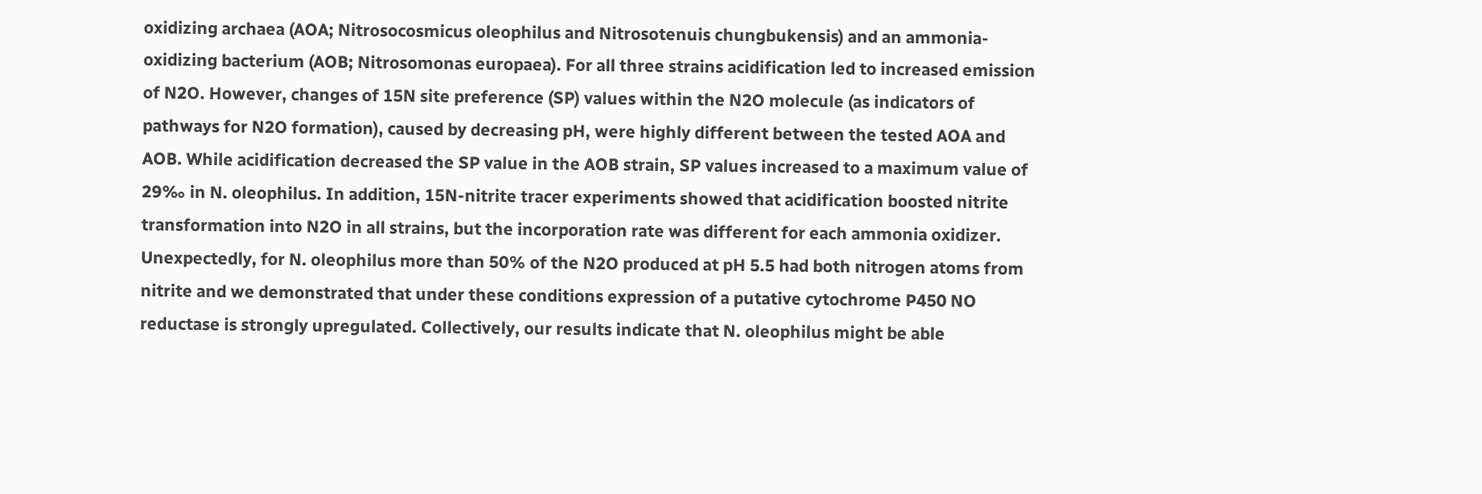oxidizing archaea (AOA; Nitrosocosmicus oleophilus and Nitrosotenuis chungbukensis) and an ammonia-oxidizing bacterium (AOB; Nitrosomonas europaea). For all three strains acidification led to increased emission of N2O. However, changes of 15N site preference (SP) values within the N2O molecule (as indicators of pathways for N2O formation), caused by decreasing pH, were highly different between the tested AOA and AOB. While acidification decreased the SP value in the AOB strain, SP values increased to a maximum value of 29‰ in N. oleophilus. In addition, 15N-nitrite tracer experiments showed that acidification boosted nitrite transformation into N2O in all strains, but the incorporation rate was different for each ammonia oxidizer. Unexpectedly, for N. oleophilus more than 50% of the N2O produced at pH 5.5 had both nitrogen atoms from nitrite and we demonstrated that under these conditions expression of a putative cytochrome P450 NO reductase is strongly upregulated. Collectively, our results indicate that N. oleophilus might be able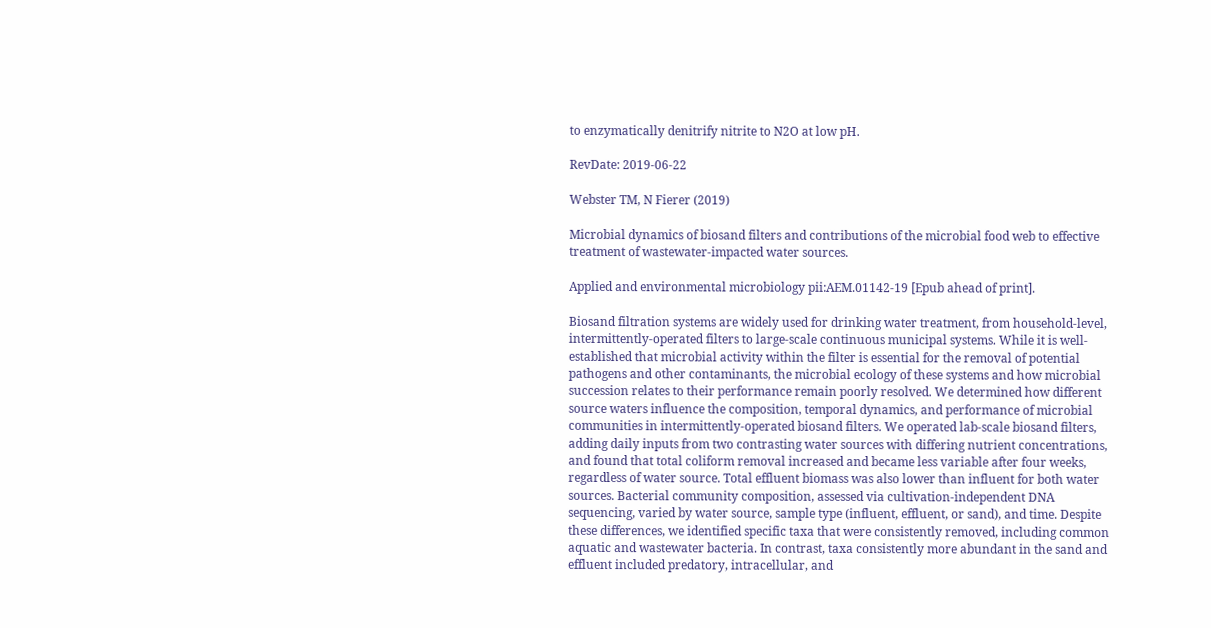to enzymatically denitrify nitrite to N2O at low pH.

RevDate: 2019-06-22

Webster TM, N Fierer (2019)

Microbial dynamics of biosand filters and contributions of the microbial food web to effective treatment of wastewater-impacted water sources.

Applied and environmental microbiology pii:AEM.01142-19 [Epub ahead of print].

Biosand filtration systems are widely used for drinking water treatment, from household-level, intermittently-operated filters to large-scale continuous municipal systems. While it is well-established that microbial activity within the filter is essential for the removal of potential pathogens and other contaminants, the microbial ecology of these systems and how microbial succession relates to their performance remain poorly resolved. We determined how different source waters influence the composition, temporal dynamics, and performance of microbial communities in intermittently-operated biosand filters. We operated lab-scale biosand filters, adding daily inputs from two contrasting water sources with differing nutrient concentrations, and found that total coliform removal increased and became less variable after four weeks, regardless of water source. Total effluent biomass was also lower than influent for both water sources. Bacterial community composition, assessed via cultivation-independent DNA sequencing, varied by water source, sample type (influent, effluent, or sand), and time. Despite these differences, we identified specific taxa that were consistently removed, including common aquatic and wastewater bacteria. In contrast, taxa consistently more abundant in the sand and effluent included predatory, intracellular, and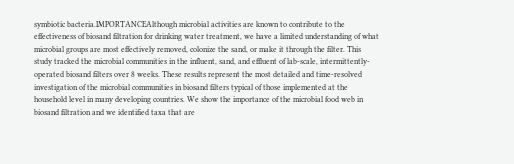symbiotic bacteria.IMPORTANCEAlthough microbial activities are known to contribute to the effectiveness of biosand filtration for drinking water treatment, we have a limited understanding of what microbial groups are most effectively removed, colonize the sand, or make it through the filter. This study tracked the microbial communities in the influent, sand, and effluent of lab-scale, intermittently-operated biosand filters over 8 weeks. These results represent the most detailed and time-resolved investigation of the microbial communities in biosand filters typical of those implemented at the household level in many developing countries. We show the importance of the microbial food web in biosand filtration and we identified taxa that are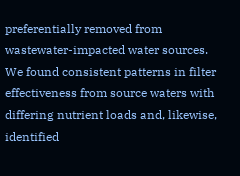preferentially removed from wastewater-impacted water sources. We found consistent patterns in filter effectiveness from source waters with differing nutrient loads and, likewise, identified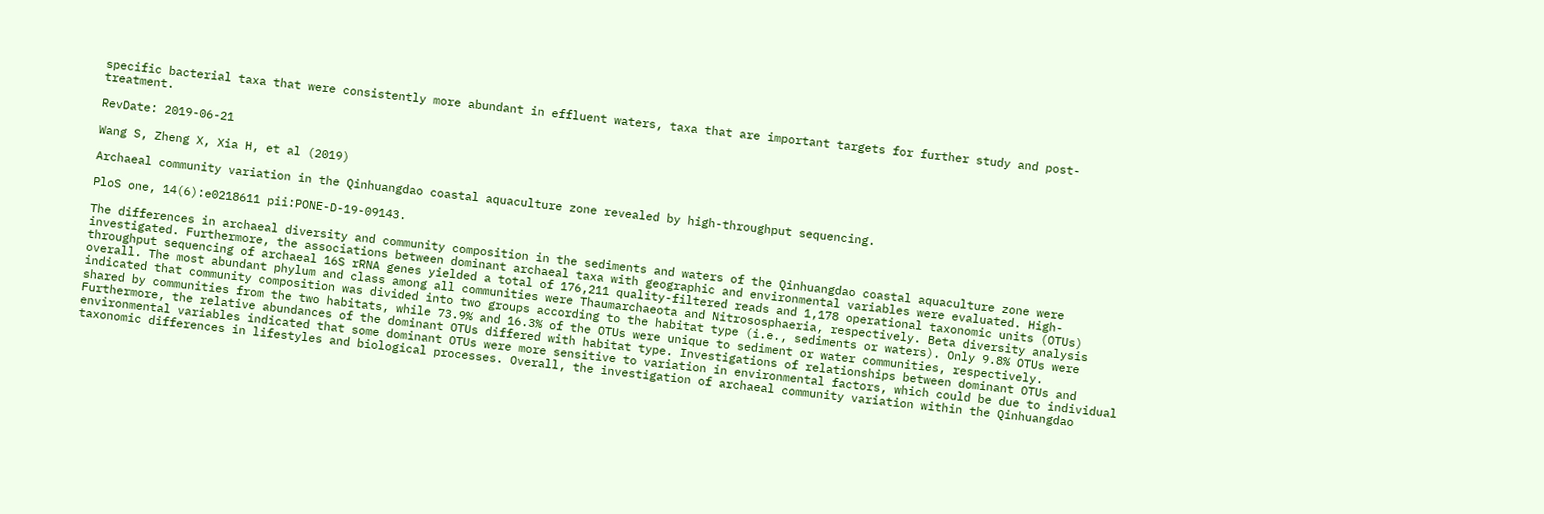specific bacterial taxa that were consistently more abundant in effluent waters, taxa that are important targets for further study and post-treatment.

RevDate: 2019-06-21

Wang S, Zheng X, Xia H, et al (2019)

Archaeal community variation in the Qinhuangdao coastal aquaculture zone revealed by high-throughput sequencing.

PloS one, 14(6):e0218611 pii:PONE-D-19-09143.

The differences in archaeal diversity and community composition in the sediments and waters of the Qinhuangdao coastal aquaculture zone were investigated. Furthermore, the associations between dominant archaeal taxa with geographic and environmental variables were evaluated. High-throughput sequencing of archaeal 16S rRNA genes yielded a total of 176,211 quality-filtered reads and 1,178 operational taxonomic units (OTUs) overall. The most abundant phylum and class among all communities were Thaumarchaeota and Nitrososphaeria, respectively. Beta diversity analysis indicated that community composition was divided into two groups according to the habitat type (i.e., sediments or waters). Only 9.8% OTUs were shared by communities from the two habitats, while 73.9% and 16.3% of the OTUs were unique to sediment or water communities, respectively. Furthermore, the relative abundances of the dominant OTUs differed with habitat type. Investigations of relationships between dominant OTUs and environmental variables indicated that some dominant OTUs were more sensitive to variation in environmental factors, which could be due to individual taxonomic differences in lifestyles and biological processes. Overall, the investigation of archaeal community variation within the Qinhuangdao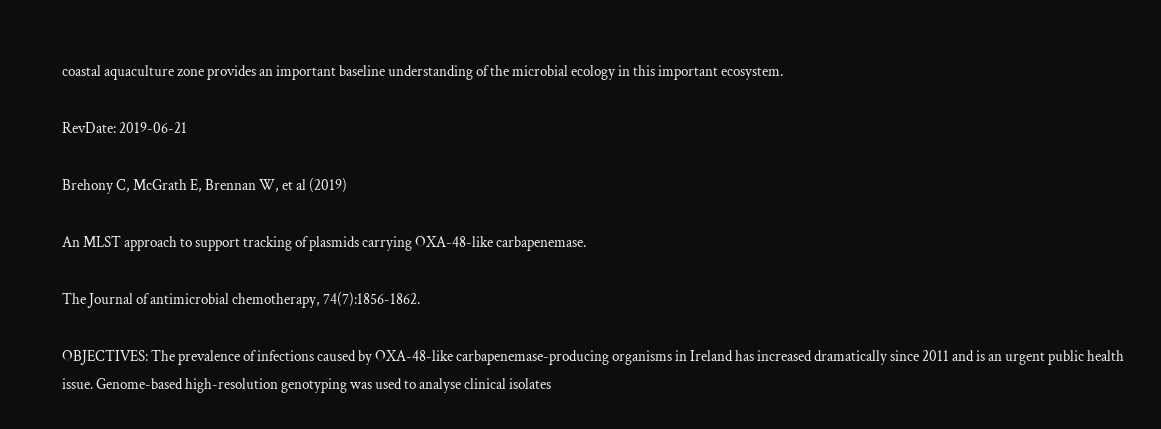coastal aquaculture zone provides an important baseline understanding of the microbial ecology in this important ecosystem.

RevDate: 2019-06-21

Brehony C, McGrath E, Brennan W, et al (2019)

An MLST approach to support tracking of plasmids carrying OXA-48-like carbapenemase.

The Journal of antimicrobial chemotherapy, 74(7):1856-1862.

OBJECTIVES: The prevalence of infections caused by OXA-48-like carbapenemase-producing organisms in Ireland has increased dramatically since 2011 and is an urgent public health issue. Genome-based high-resolution genotyping was used to analyse clinical isolates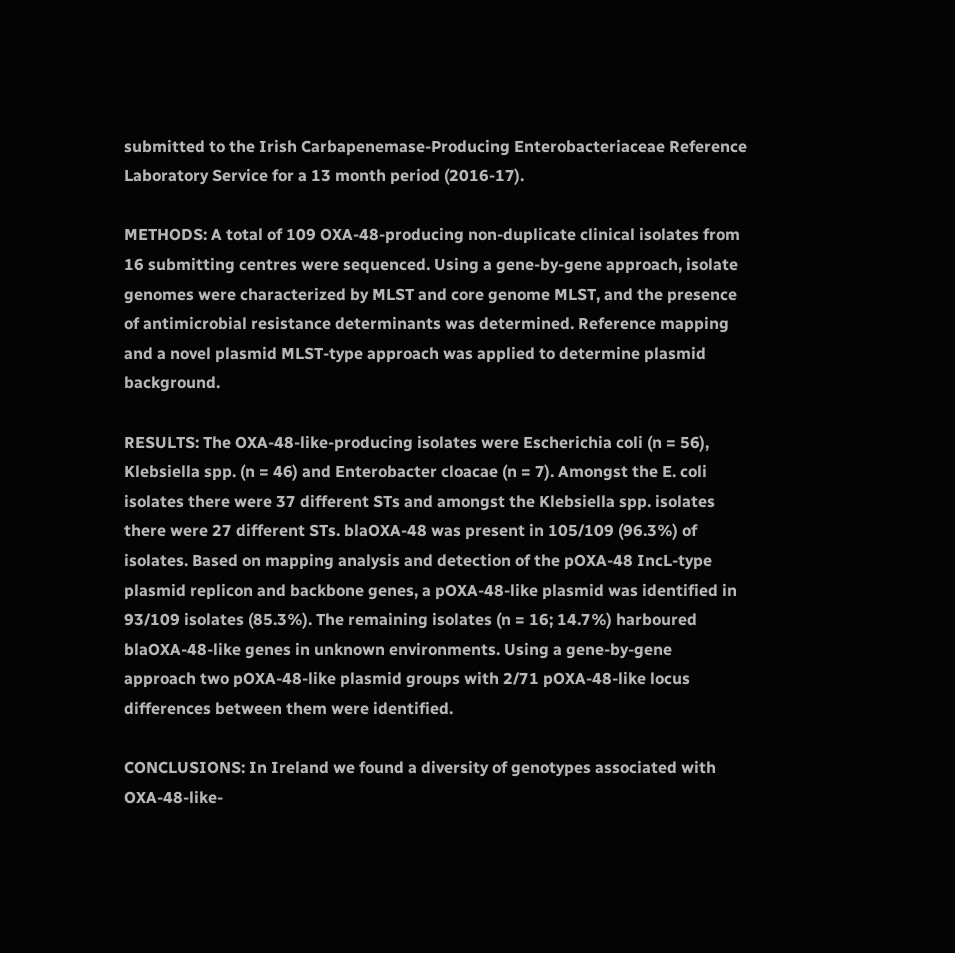submitted to the Irish Carbapenemase-Producing Enterobacteriaceae Reference Laboratory Service for a 13 month period (2016-17).

METHODS: A total of 109 OXA-48-producing non-duplicate clinical isolates from 16 submitting centres were sequenced. Using a gene-by-gene approach, isolate genomes were characterized by MLST and core genome MLST, and the presence of antimicrobial resistance determinants was determined. Reference mapping and a novel plasmid MLST-type approach was applied to determine plasmid background.

RESULTS: The OXA-48-like-producing isolates were Escherichia coli (n = 56), Klebsiella spp. (n = 46) and Enterobacter cloacae (n = 7). Amongst the E. coli isolates there were 37 different STs and amongst the Klebsiella spp. isolates there were 27 different STs. blaOXA-48 was present in 105/109 (96.3%) of isolates. Based on mapping analysis and detection of the pOXA-48 IncL-type plasmid replicon and backbone genes, a pOXA-48-like plasmid was identified in 93/109 isolates (85.3%). The remaining isolates (n = 16; 14.7%) harboured blaOXA-48-like genes in unknown environments. Using a gene-by-gene approach two pOXA-48-like plasmid groups with 2/71 pOXA-48-like locus differences between them were identified.

CONCLUSIONS: In Ireland we found a diversity of genotypes associated with OXA-48-like-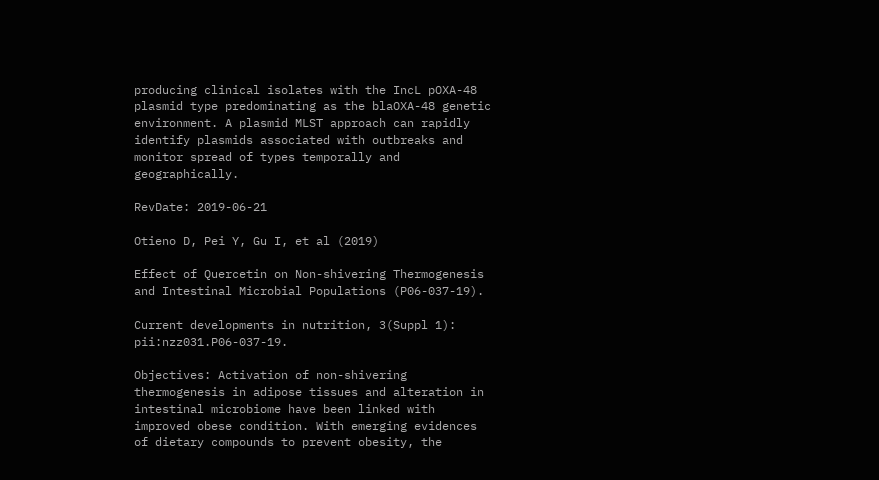producing clinical isolates with the IncL pOXA-48 plasmid type predominating as the blaOXA-48 genetic environment. A plasmid MLST approach can rapidly identify plasmids associated with outbreaks and monitor spread of types temporally and geographically.

RevDate: 2019-06-21

Otieno D, Pei Y, Gu I, et al (2019)

Effect of Quercetin on Non-shivering Thermogenesis and Intestinal Microbial Populations (P06-037-19).

Current developments in nutrition, 3(Suppl 1): pii:nzz031.P06-037-19.

Objectives: Activation of non-shivering thermogenesis in adipose tissues and alteration in intestinal microbiome have been linked with improved obese condition. With emerging evidences of dietary compounds to prevent obesity, the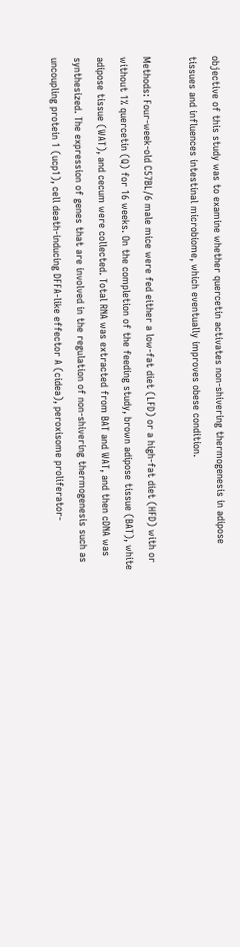objective of this study was to examine whether quercetin activates non-shivering thermogenesis in adipose tissues and influences intestinal microbiome, which eventually improves obese condition.

Methods: Four-week-old C57BL/6 male mice were fed either a low-fat diet (LFD) or a high-fat diet (HFD) with or without 1% quercetin (Q) for 16 weeks. On the completion of the feeding study, brown adipose tissue (BAT), white adipose tissue (WAT), and cecum were collected. Total RNA was extracted from BAT and WAT, and then cDNA was synthesized. The expression of genes that are involved in the regulation of non-shivering thermogenesis such as uncoupling protein 1 (ucp1), cell death-inducing DFFA-like effector A (cidea), peroxisome proliferator-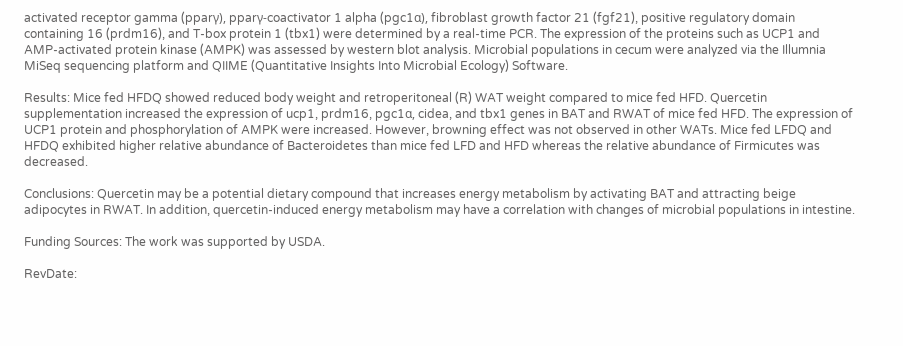activated receptor gamma (pparγ), pparγ-coactivator 1 alpha (pgc1α), fibroblast growth factor 21 (fgf21), positive regulatory domain containing 16 (prdm16), and T-box protein 1 (tbx1) were determined by a real-time PCR. The expression of the proteins such as UCP1 and AMP-activated protein kinase (AMPK) was assessed by western blot analysis. Microbial populations in cecum were analyzed via the Illumnia MiSeq sequencing platform and QIIME (Quantitative Insights Into Microbial Ecology) Software.

Results: Mice fed HFDQ showed reduced body weight and retroperitoneal (R) WAT weight compared to mice fed HFD. Quercetin supplementation increased the expression of ucp1, prdm16, pgc1α, cidea, and tbx1 genes in BAT and RWAT of mice fed HFD. The expression of UCP1 protein and phosphorylation of AMPK were increased. However, browning effect was not observed in other WATs. Mice fed LFDQ and HFDQ exhibited higher relative abundance of Bacteroidetes than mice fed LFD and HFD whereas the relative abundance of Firmicutes was decreased.

Conclusions: Quercetin may be a potential dietary compound that increases energy metabolism by activating BAT and attracting beige adipocytes in RWAT. In addition, quercetin-induced energy metabolism may have a correlation with changes of microbial populations in intestine.

Funding Sources: The work was supported by USDA.

RevDate: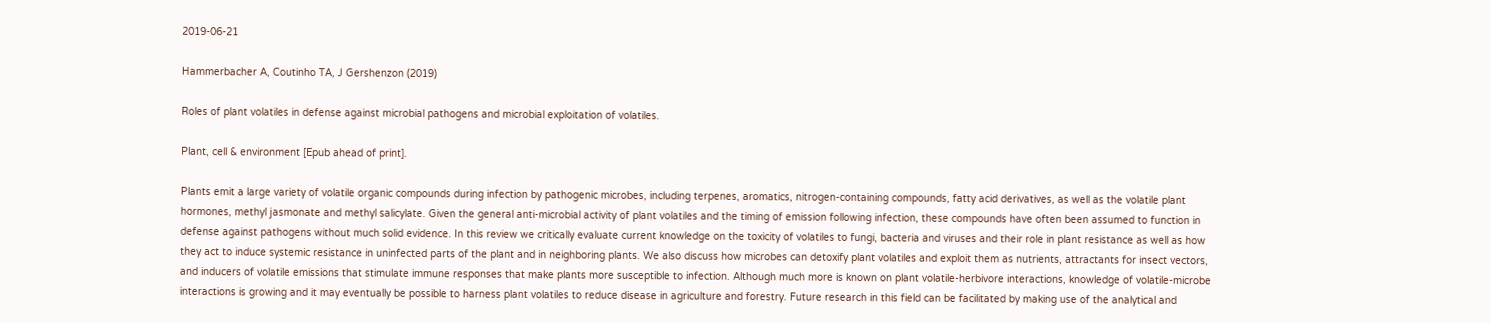2019-06-21

Hammerbacher A, Coutinho TA, J Gershenzon (2019)

Roles of plant volatiles in defense against microbial pathogens and microbial exploitation of volatiles.

Plant, cell & environment [Epub ahead of print].

Plants emit a large variety of volatile organic compounds during infection by pathogenic microbes, including terpenes, aromatics, nitrogen-containing compounds, fatty acid derivatives, as well as the volatile plant hormones, methyl jasmonate and methyl salicylate. Given the general anti-microbial activity of plant volatiles and the timing of emission following infection, these compounds have often been assumed to function in defense against pathogens without much solid evidence. In this review we critically evaluate current knowledge on the toxicity of volatiles to fungi, bacteria and viruses and their role in plant resistance as well as how they act to induce systemic resistance in uninfected parts of the plant and in neighboring plants. We also discuss how microbes can detoxify plant volatiles and exploit them as nutrients, attractants for insect vectors, and inducers of volatile emissions that stimulate immune responses that make plants more susceptible to infection. Although much more is known on plant volatile-herbivore interactions, knowledge of volatile-microbe interactions is growing and it may eventually be possible to harness plant volatiles to reduce disease in agriculture and forestry. Future research in this field can be facilitated by making use of the analytical and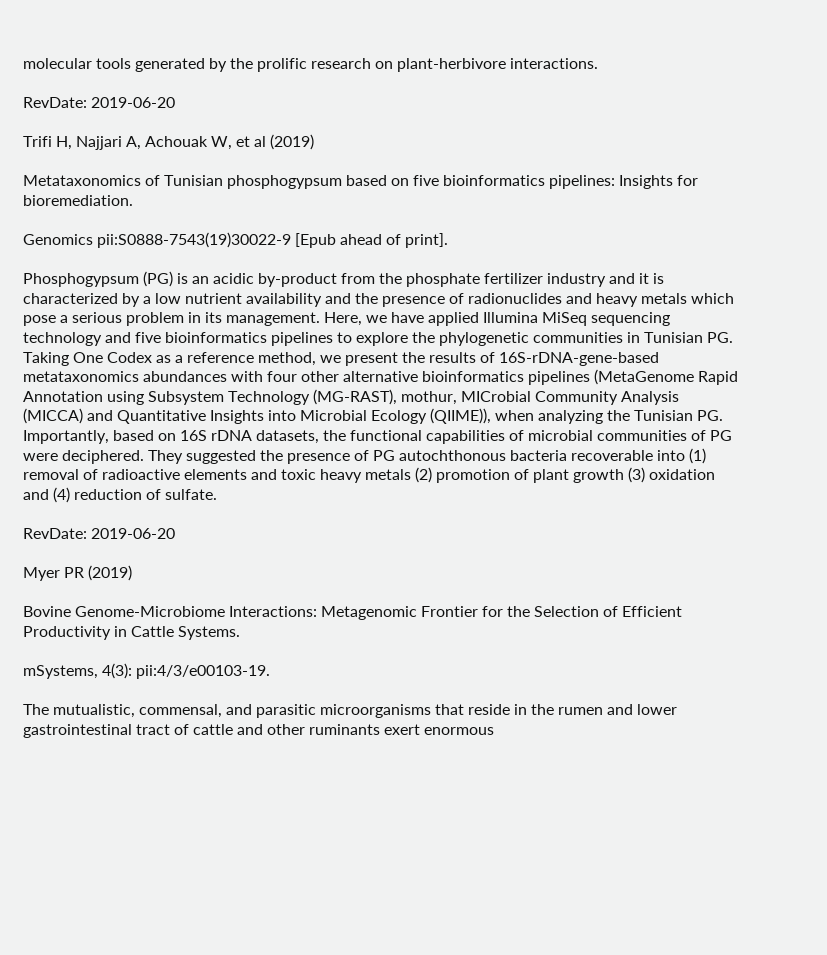molecular tools generated by the prolific research on plant-herbivore interactions.

RevDate: 2019-06-20

Trifi H, Najjari A, Achouak W, et al (2019)

Metataxonomics of Tunisian phosphogypsum based on five bioinformatics pipelines: Insights for bioremediation.

Genomics pii:S0888-7543(19)30022-9 [Epub ahead of print].

Phosphogypsum (PG) is an acidic by-product from the phosphate fertilizer industry and it is characterized by a low nutrient availability and the presence of radionuclides and heavy metals which pose a serious problem in its management. Here, we have applied Illumina MiSeq sequencing technology and five bioinformatics pipelines to explore the phylogenetic communities in Tunisian PG. Taking One Codex as a reference method, we present the results of 16S-rDNA-gene-based metataxonomics abundances with four other alternative bioinformatics pipelines (MetaGenome Rapid Annotation using Subsystem Technology (MG-RAST), mothur, MICrobial Community Analysis (MICCA) and Quantitative Insights into Microbial Ecology (QIIME)), when analyzing the Tunisian PG. Importantly, based on 16S rDNA datasets, the functional capabilities of microbial communities of PG were deciphered. They suggested the presence of PG autochthonous bacteria recoverable into (1) removal of radioactive elements and toxic heavy metals (2) promotion of plant growth (3) oxidation and (4) reduction of sulfate.

RevDate: 2019-06-20

Myer PR (2019)

Bovine Genome-Microbiome Interactions: Metagenomic Frontier for the Selection of Efficient Productivity in Cattle Systems.

mSystems, 4(3): pii:4/3/e00103-19.

The mutualistic, commensal, and parasitic microorganisms that reside in the rumen and lower gastrointestinal tract of cattle and other ruminants exert enormous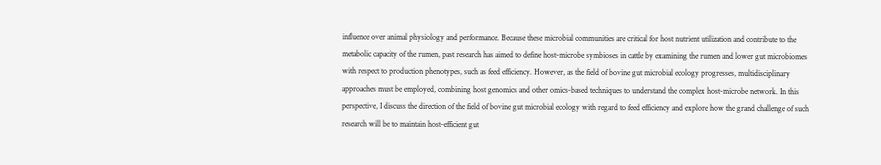influence over animal physiology and performance. Because these microbial communities are critical for host nutrient utilization and contribute to the metabolic capacity of the rumen, past research has aimed to define host-microbe symbioses in cattle by examining the rumen and lower gut microbiomes with respect to production phenotypes, such as feed efficiency. However, as the field of bovine gut microbial ecology progresses, multidisciplinary approaches must be employed, combining host genomics and other omics-based techniques to understand the complex host-microbe network. In this perspective, I discuss the direction of the field of bovine gut microbial ecology with regard to feed efficiency and explore how the grand challenge of such research will be to maintain host-efficient gut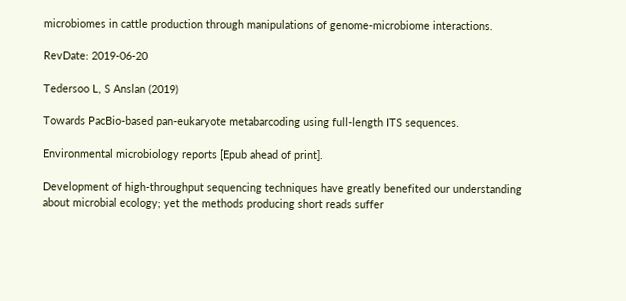microbiomes in cattle production through manipulations of genome-microbiome interactions.

RevDate: 2019-06-20

Tedersoo L, S Anslan (2019)

Towards PacBio-based pan-eukaryote metabarcoding using full-length ITS sequences.

Environmental microbiology reports [Epub ahead of print].

Development of high-throughput sequencing techniques have greatly benefited our understanding about microbial ecology; yet the methods producing short reads suffer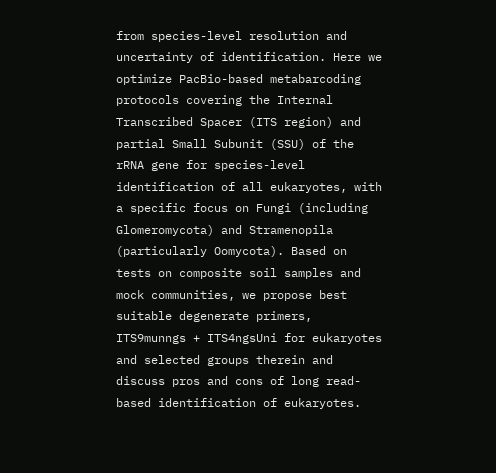from species-level resolution and uncertainty of identification. Here we optimize PacBio-based metabarcoding protocols covering the Internal Transcribed Spacer (ITS region) and partial Small Subunit (SSU) of the rRNA gene for species-level identification of all eukaryotes, with a specific focus on Fungi (including Glomeromycota) and Stramenopila (particularly Oomycota). Based on tests on composite soil samples and mock communities, we propose best suitable degenerate primers, ITS9munngs + ITS4ngsUni for eukaryotes and selected groups therein and discuss pros and cons of long read-based identification of eukaryotes.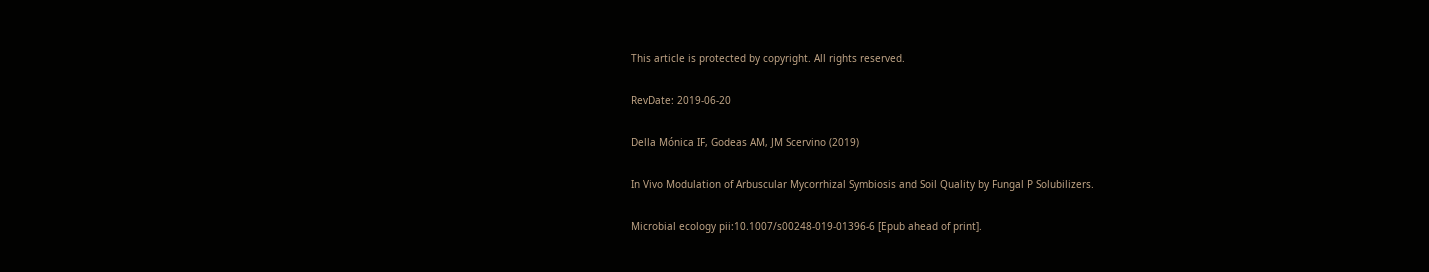This article is protected by copyright. All rights reserved.

RevDate: 2019-06-20

Della Mónica IF, Godeas AM, JM Scervino (2019)

In Vivo Modulation of Arbuscular Mycorrhizal Symbiosis and Soil Quality by Fungal P Solubilizers.

Microbial ecology pii:10.1007/s00248-019-01396-6 [Epub ahead of print].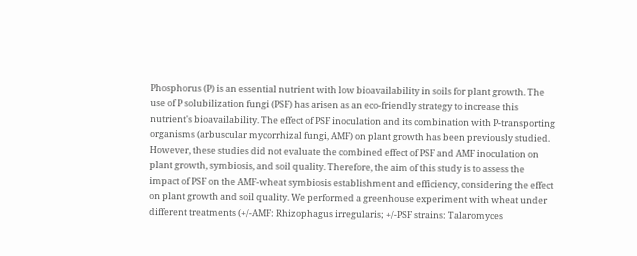Phosphorus (P) is an essential nutrient with low bioavailability in soils for plant growth. The use of P solubilization fungi (PSF) has arisen as an eco-friendly strategy to increase this nutrient's bioavailability. The effect of PSF inoculation and its combination with P-transporting organisms (arbuscular mycorrhizal fungi, AMF) on plant growth has been previously studied. However, these studies did not evaluate the combined effect of PSF and AMF inoculation on plant growth, symbiosis, and soil quality. Therefore, the aim of this study is to assess the impact of PSF on the AMF-wheat symbiosis establishment and efficiency, considering the effect on plant growth and soil quality. We performed a greenhouse experiment with wheat under different treatments (+/-AMF: Rhizophagus irregularis; +/-PSF strains: Talaromyces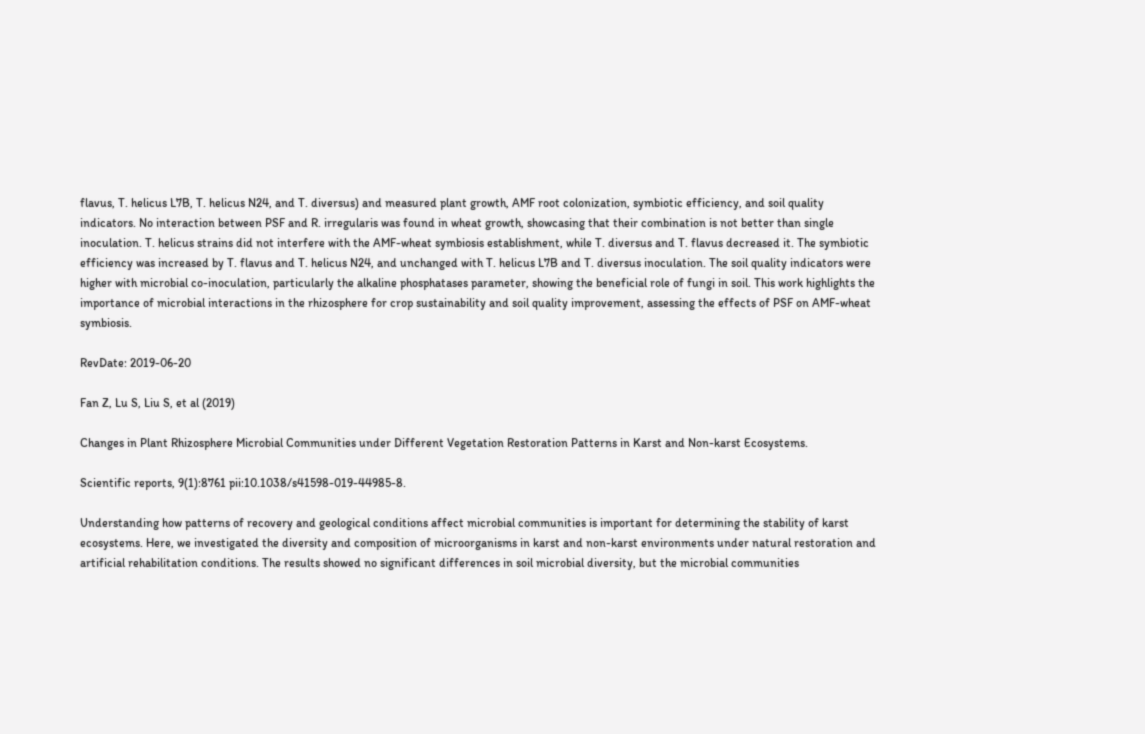flavus, T. helicus L7B, T. helicus N24, and T. diversus) and measured plant growth, AMF root colonization, symbiotic efficiency, and soil quality indicators. No interaction between PSF and R. irregularis was found in wheat growth, showcasing that their combination is not better than single inoculation. T. helicus strains did not interfere with the AMF-wheat symbiosis establishment, while T. diversus and T. flavus decreased it. The symbiotic efficiency was increased by T. flavus and T. helicus N24, and unchanged with T. helicus L7B and T. diversus inoculation. The soil quality indicators were higher with microbial co-inoculation, particularly the alkaline phosphatases parameter, showing the beneficial role of fungi in soil. This work highlights the importance of microbial interactions in the rhizosphere for crop sustainability and soil quality improvement, assessing the effects of PSF on AMF-wheat symbiosis.

RevDate: 2019-06-20

Fan Z, Lu S, Liu S, et al (2019)

Changes in Plant Rhizosphere Microbial Communities under Different Vegetation Restoration Patterns in Karst and Non-karst Ecosystems.

Scientific reports, 9(1):8761 pii:10.1038/s41598-019-44985-8.

Understanding how patterns of recovery and geological conditions affect microbial communities is important for determining the stability of karst ecosystems. Here, we investigated the diversity and composition of microorganisms in karst and non-karst environments under natural restoration and artificial rehabilitation conditions. The results showed no significant differences in soil microbial diversity, but the microbial communities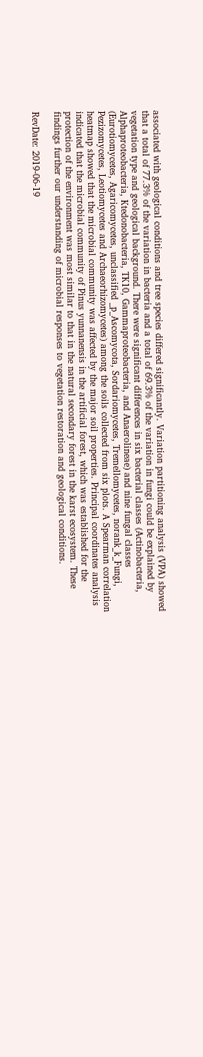associated with geological conditions and tree species differed significantly. Variation partitioning analysis (VPA) showed that a total of 77.3% of the variation in bacteria and a total of 69.3% of the variation in fungi could be explained by vegetation type and geological background. There were significant differences in six bacterial classes (Actinobacteria, Alphaproteobacteria, Ktedonobacteria, TK10, Gammaproteobacteria, and Anaerolineae) and nine fungal classes (Eurotiomycetes, Agaricomycetes, unclassified _p_Ascomycota, Sordariomycetes, Tremellomycetes, norank_k_Fungi, Pezizomycetes, Leotiomycetes and Archaeorhizomycetes) among the soils collected from six plots. A Spearman correlation heatmap showed that the microbial community was affected by the major soil properties. Principal coordinates analysis indicated that the microbial community of Pinus yunnanensis in the artificial forest, which was established for the protection of the environment was most similar to that in the natural secondary forest in the karst ecosystem. These findings further our understanding of microbial responses to vegetation restoration and geological conditions.

RevDate: 2019-06-19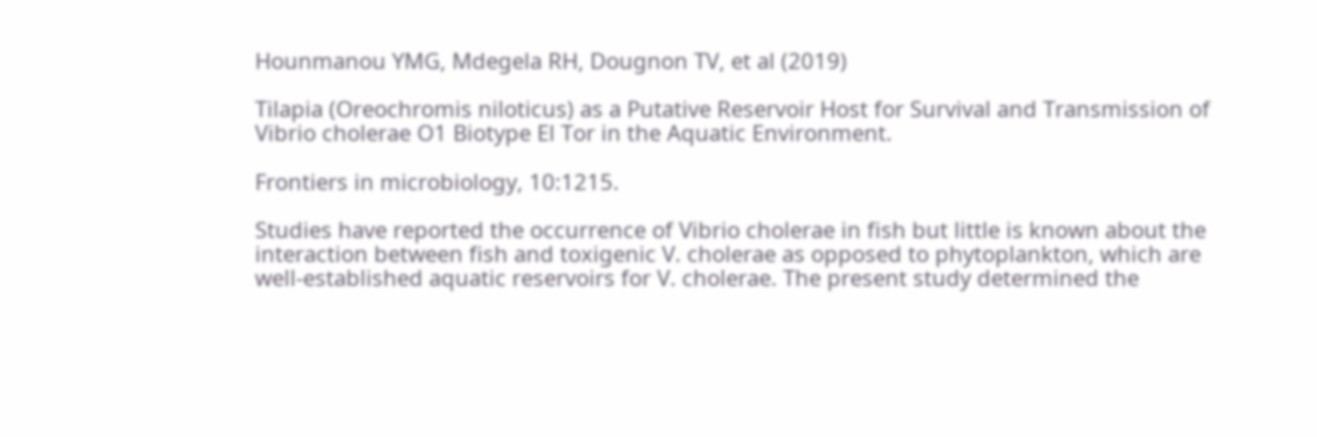Hounmanou YMG, Mdegela RH, Dougnon TV, et al (2019)

Tilapia (Oreochromis niloticus) as a Putative Reservoir Host for Survival and Transmission of Vibrio cholerae O1 Biotype El Tor in the Aquatic Environment.

Frontiers in microbiology, 10:1215.

Studies have reported the occurrence of Vibrio cholerae in fish but little is known about the interaction between fish and toxigenic V. cholerae as opposed to phytoplankton, which are well-established aquatic reservoirs for V. cholerae. The present study determined the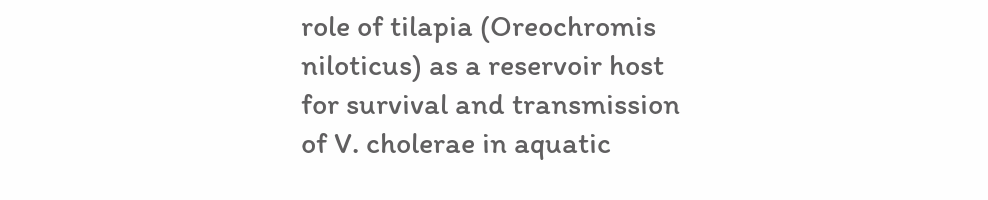role of tilapia (Oreochromis niloticus) as a reservoir host for survival and transmission of V. cholerae in aquatic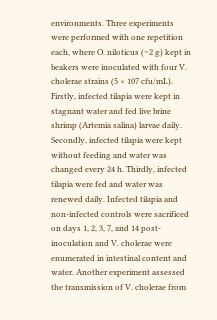environments. Three experiments were performed with one repetition each, where O. niloticus (∼2 g) kept in beakers were inoculated with four V. cholerae strains (5 × 107 cfu/mL). Firstly, infected tilapia were kept in stagnant water and fed live brine shrimp (Artemia salina) larvae daily. Secondly, infected tilapia were kept without feeding and water was changed every 24 h. Thirdly, infected tilapia were fed and water was renewed daily. Infected tilapia and non-infected controls were sacrificed on days 1, 2, 3, 7, and 14 post-inoculation and V. cholerae were enumerated in intestinal content and water. Another experiment assessed the transmission of V. cholerae from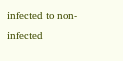infected to non-infected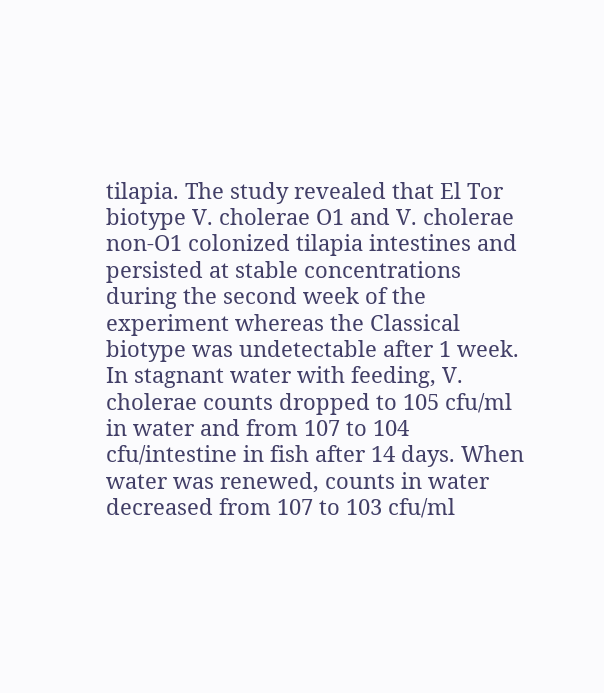tilapia. The study revealed that El Tor biotype V. cholerae O1 and V. cholerae non-O1 colonized tilapia intestines and persisted at stable concentrations during the second week of the experiment whereas the Classical biotype was undetectable after 1 week. In stagnant water with feeding, V. cholerae counts dropped to 105 cfu/ml in water and from 107 to 104 cfu/intestine in fish after 14 days. When water was renewed, counts in water decreased from 107 to 103 cfu/ml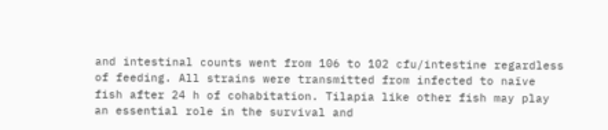and intestinal counts went from 106 to 102 cfu/intestine regardless of feeding. All strains were transmitted from infected to naïve fish after 24 h of cohabitation. Tilapia like other fish may play an essential role in the survival and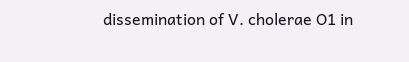dissemination of V. cholerae O1 in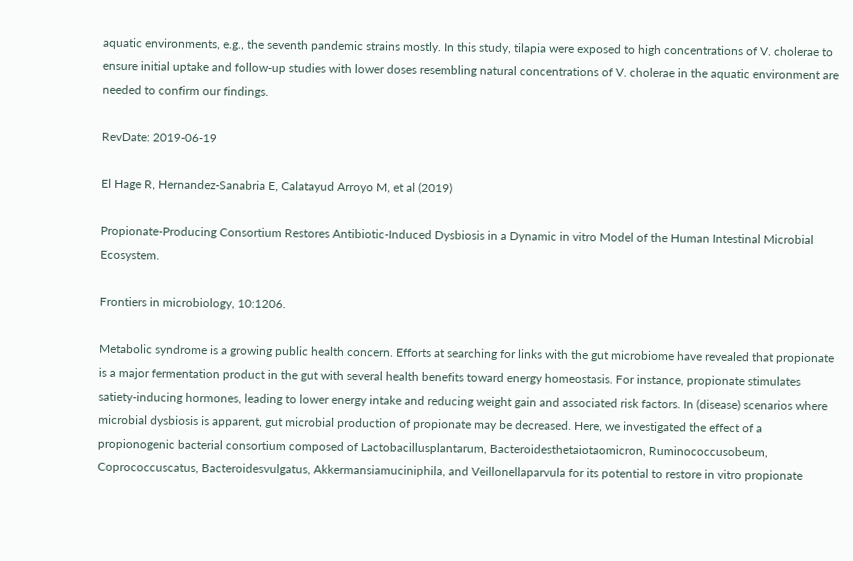aquatic environments, e.g., the seventh pandemic strains mostly. In this study, tilapia were exposed to high concentrations of V. cholerae to ensure initial uptake and follow-up studies with lower doses resembling natural concentrations of V. cholerae in the aquatic environment are needed to confirm our findings.

RevDate: 2019-06-19

El Hage R, Hernandez-Sanabria E, Calatayud Arroyo M, et al (2019)

Propionate-Producing Consortium Restores Antibiotic-Induced Dysbiosis in a Dynamic in vitro Model of the Human Intestinal Microbial Ecosystem.

Frontiers in microbiology, 10:1206.

Metabolic syndrome is a growing public health concern. Efforts at searching for links with the gut microbiome have revealed that propionate is a major fermentation product in the gut with several health benefits toward energy homeostasis. For instance, propionate stimulates satiety-inducing hormones, leading to lower energy intake and reducing weight gain and associated risk factors. In (disease) scenarios where microbial dysbiosis is apparent, gut microbial production of propionate may be decreased. Here, we investigated the effect of a propionogenic bacterial consortium composed of Lactobacillusplantarum, Bacteroidesthetaiotaomicron, Ruminococcusobeum, Coprococcuscatus, Bacteroidesvulgatus, Akkermansiamuciniphila, and Veillonellaparvula for its potential to restore in vitro propionate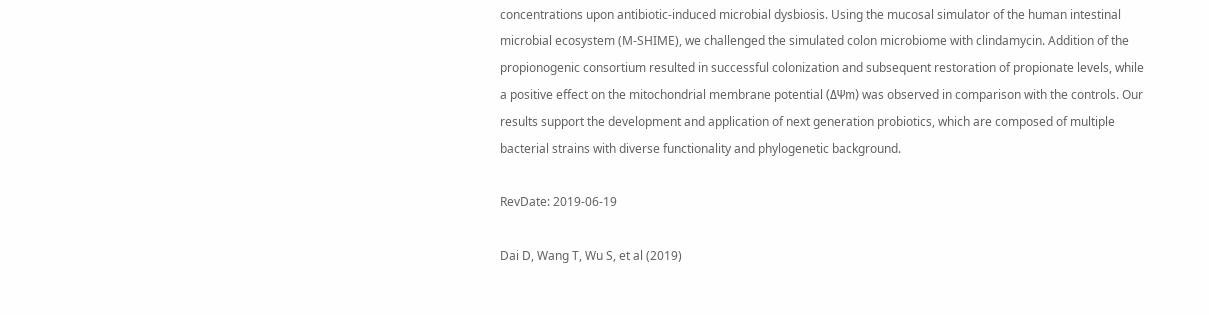concentrations upon antibiotic-induced microbial dysbiosis. Using the mucosal simulator of the human intestinal microbial ecosystem (M-SHIME), we challenged the simulated colon microbiome with clindamycin. Addition of the propionogenic consortium resulted in successful colonization and subsequent restoration of propionate levels, while a positive effect on the mitochondrial membrane potential (ΔΨm) was observed in comparison with the controls. Our results support the development and application of next generation probiotics, which are composed of multiple bacterial strains with diverse functionality and phylogenetic background.

RevDate: 2019-06-19

Dai D, Wang T, Wu S, et al (2019)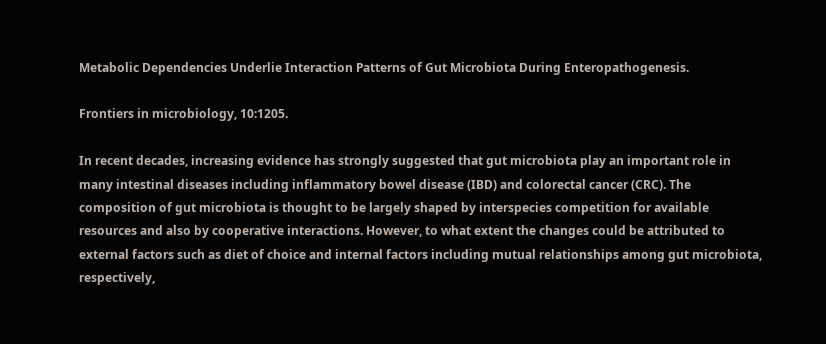Metabolic Dependencies Underlie Interaction Patterns of Gut Microbiota During Enteropathogenesis.

Frontiers in microbiology, 10:1205.

In recent decades, increasing evidence has strongly suggested that gut microbiota play an important role in many intestinal diseases including inflammatory bowel disease (IBD) and colorectal cancer (CRC). The composition of gut microbiota is thought to be largely shaped by interspecies competition for available resources and also by cooperative interactions. However, to what extent the changes could be attributed to external factors such as diet of choice and internal factors including mutual relationships among gut microbiota, respectively,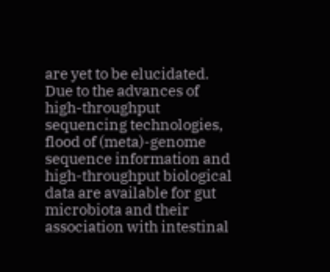are yet to be elucidated. Due to the advances of high-throughput sequencing technologies, flood of (meta)-genome sequence information and high-throughput biological data are available for gut microbiota and their association with intestinal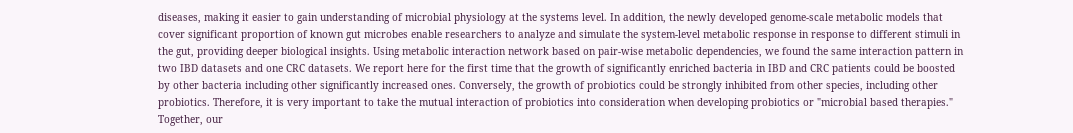diseases, making it easier to gain understanding of microbial physiology at the systems level. In addition, the newly developed genome-scale metabolic models that cover significant proportion of known gut microbes enable researchers to analyze and simulate the system-level metabolic response in response to different stimuli in the gut, providing deeper biological insights. Using metabolic interaction network based on pair-wise metabolic dependencies, we found the same interaction pattern in two IBD datasets and one CRC datasets. We report here for the first time that the growth of significantly enriched bacteria in IBD and CRC patients could be boosted by other bacteria including other significantly increased ones. Conversely, the growth of probiotics could be strongly inhibited from other species, including other probiotics. Therefore, it is very important to take the mutual interaction of probiotics into consideration when developing probiotics or "microbial based therapies." Together, our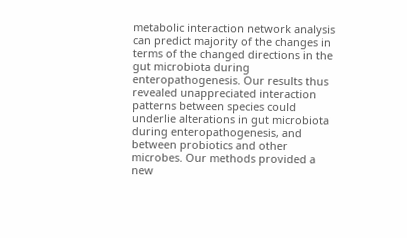metabolic interaction network analysis can predict majority of the changes in terms of the changed directions in the gut microbiota during enteropathogenesis. Our results thus revealed unappreciated interaction patterns between species could underlie alterations in gut microbiota during enteropathogenesis, and between probiotics and other microbes. Our methods provided a new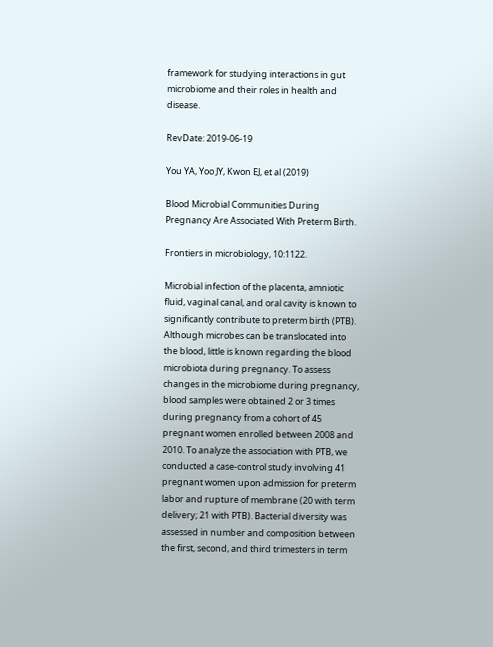framework for studying interactions in gut microbiome and their roles in health and disease.

RevDate: 2019-06-19

You YA, Yoo JY, Kwon EJ, et al (2019)

Blood Microbial Communities During Pregnancy Are Associated With Preterm Birth.

Frontiers in microbiology, 10:1122.

Microbial infection of the placenta, amniotic fluid, vaginal canal, and oral cavity is known to significantly contribute to preterm birth (PTB). Although microbes can be translocated into the blood, little is known regarding the blood microbiota during pregnancy. To assess changes in the microbiome during pregnancy, blood samples were obtained 2 or 3 times during pregnancy from a cohort of 45 pregnant women enrolled between 2008 and 2010. To analyze the association with PTB, we conducted a case-control study involving 41 pregnant women upon admission for preterm labor and rupture of membrane (20 with term delivery; 21 with PTB). Bacterial diversity was assessed in number and composition between the first, second, and third trimesters in term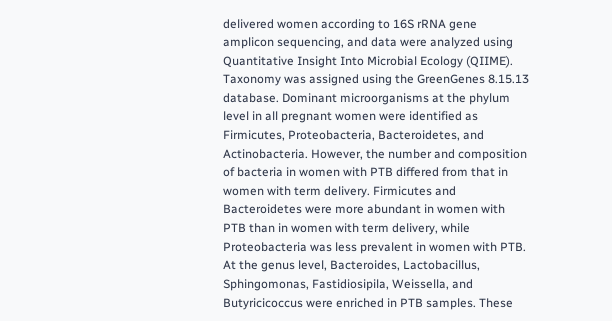delivered women according to 16S rRNA gene amplicon sequencing, and data were analyzed using Quantitative Insight Into Microbial Ecology (QIIME). Taxonomy was assigned using the GreenGenes 8.15.13 database. Dominant microorganisms at the phylum level in all pregnant women were identified as Firmicutes, Proteobacteria, Bacteroidetes, and Actinobacteria. However, the number and composition of bacteria in women with PTB differed from that in women with term delivery. Firmicutes and Bacteroidetes were more abundant in women with PTB than in women with term delivery, while Proteobacteria was less prevalent in women with PTB. At the genus level, Bacteroides, Lactobacillus, Sphingomonas, Fastidiosipila, Weissella, and Butyricicoccus were enriched in PTB samples. These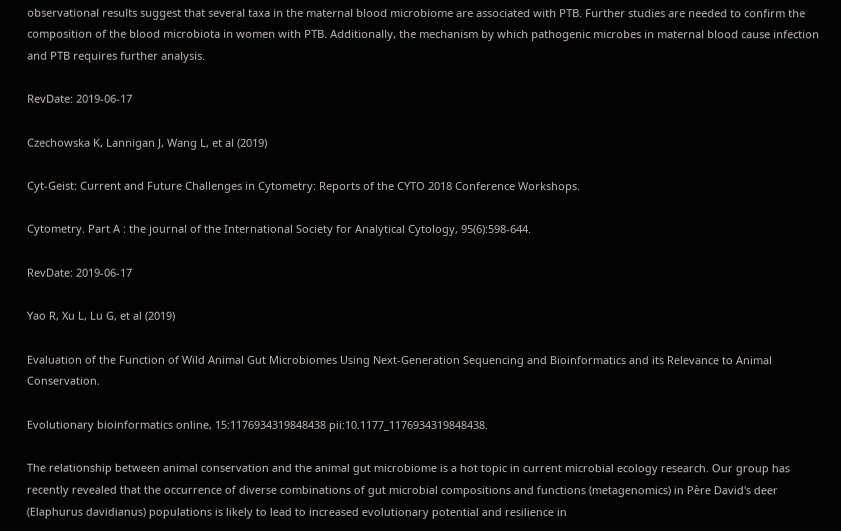observational results suggest that several taxa in the maternal blood microbiome are associated with PTB. Further studies are needed to confirm the composition of the blood microbiota in women with PTB. Additionally, the mechanism by which pathogenic microbes in maternal blood cause infection and PTB requires further analysis.

RevDate: 2019-06-17

Czechowska K, Lannigan J, Wang L, et al (2019)

Cyt-Geist: Current and Future Challenges in Cytometry: Reports of the CYTO 2018 Conference Workshops.

Cytometry. Part A : the journal of the International Society for Analytical Cytology, 95(6):598-644.

RevDate: 2019-06-17

Yao R, Xu L, Lu G, et al (2019)

Evaluation of the Function of Wild Animal Gut Microbiomes Using Next-Generation Sequencing and Bioinformatics and its Relevance to Animal Conservation.

Evolutionary bioinformatics online, 15:1176934319848438 pii:10.1177_1176934319848438.

The relationship between animal conservation and the animal gut microbiome is a hot topic in current microbial ecology research. Our group has recently revealed that the occurrence of diverse combinations of gut microbial compositions and functions (metagenomics) in Père David's deer (Elaphurus davidianus) populations is likely to lead to increased evolutionary potential and resilience in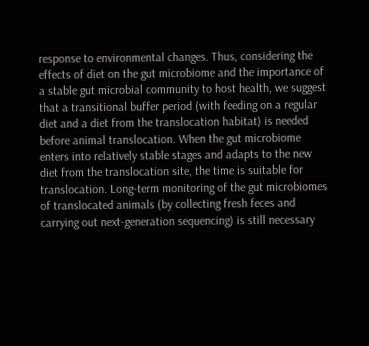response to environmental changes. Thus, considering the effects of diet on the gut microbiome and the importance of a stable gut microbial community to host health, we suggest that a transitional buffer period (with feeding on a regular diet and a diet from the translocation habitat) is needed before animal translocation. When the gut microbiome enters into relatively stable stages and adapts to the new diet from the translocation site, the time is suitable for translocation. Long-term monitoring of the gut microbiomes of translocated animals (by collecting fresh feces and carrying out next-generation sequencing) is still necessary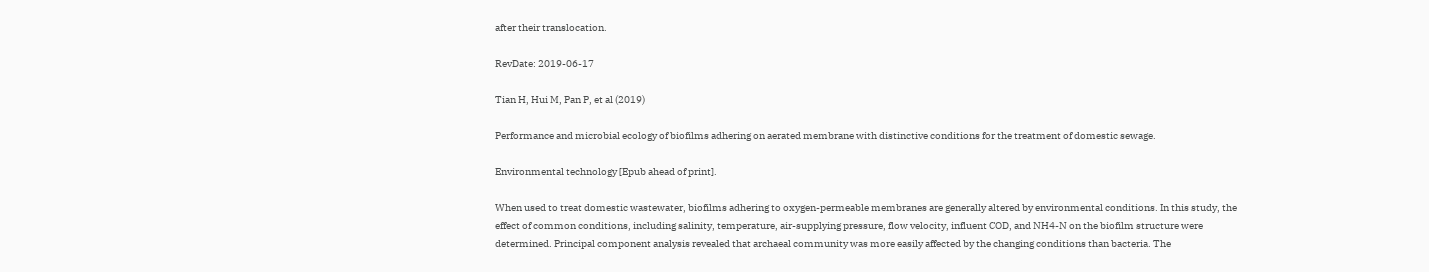after their translocation.

RevDate: 2019-06-17

Tian H, Hui M, Pan P, et al (2019)

Performance and microbial ecology of biofilms adhering on aerated membrane with distinctive conditions for the treatment of domestic sewage.

Environmental technology [Epub ahead of print].

When used to treat domestic wastewater, biofilms adhering to oxygen-permeable membranes are generally altered by environmental conditions. In this study, the effect of common conditions, including salinity, temperature, air-supplying pressure, flow velocity, influent COD, and NH4-N on the biofilm structure were determined. Principal component analysis revealed that archaeal community was more easily affected by the changing conditions than bacteria. The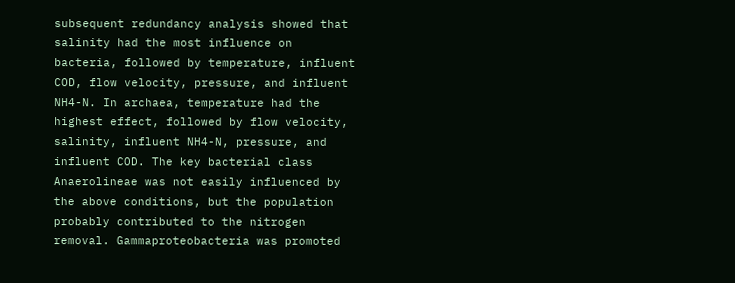subsequent redundancy analysis showed that salinity had the most influence on bacteria, followed by temperature, influent COD, flow velocity, pressure, and influent NH4-N. In archaea, temperature had the highest effect, followed by flow velocity, salinity, influent NH4-N, pressure, and influent COD. The key bacterial class Anaerolineae was not easily influenced by the above conditions, but the population probably contributed to the nitrogen removal. Gammaproteobacteria was promoted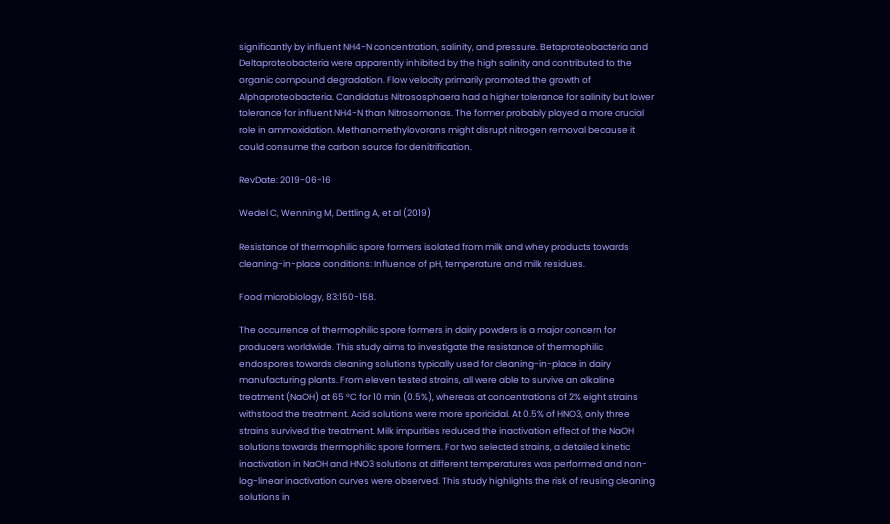significantly by influent NH4-N concentration, salinity, and pressure. Betaproteobacteria and Deltaproteobacteria were apparently inhibited by the high salinity and contributed to the organic compound degradation. Flow velocity primarily promoted the growth of Alphaproteobacteria. Candidatus Nitrososphaera had a higher tolerance for salinity but lower tolerance for influent NH4-N than Nitrosomonas. The former probably played a more crucial role in ammoxidation. Methanomethylovorans might disrupt nitrogen removal because it could consume the carbon source for denitrification.

RevDate: 2019-06-16

Wedel C, Wenning M, Dettling A, et al (2019)

Resistance of thermophilic spore formers isolated from milk and whey products towards cleaning-in-place conditions: Influence of pH, temperature and milk residues.

Food microbiology, 83:150-158.

The occurrence of thermophilic spore formers in dairy powders is a major concern for producers worldwide. This study aims to investigate the resistance of thermophilic endospores towards cleaning solutions typically used for cleaning-in-place in dairy manufacturing plants. From eleven tested strains, all were able to survive an alkaline treatment (NaOH) at 65 °C for 10 min (0.5%), whereas at concentrations of 2% eight strains withstood the treatment. Acid solutions were more sporicidal. At 0.5% of HNO3, only three strains survived the treatment. Milk impurities reduced the inactivation effect of the NaOH solutions towards thermophilic spore formers. For two selected strains, a detailed kinetic inactivation in NaOH and HNO3 solutions at different temperatures was performed and non-log-linear inactivation curves were observed. This study highlights the risk of reusing cleaning solutions in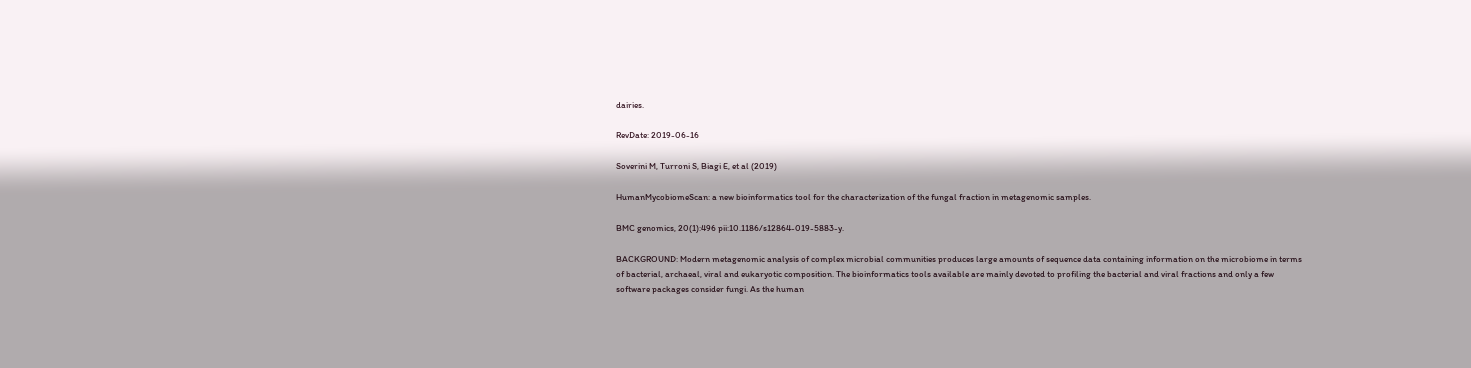dairies.

RevDate: 2019-06-16

Soverini M, Turroni S, Biagi E, et al (2019)

HumanMycobiomeScan: a new bioinformatics tool for the characterization of the fungal fraction in metagenomic samples.

BMC genomics, 20(1):496 pii:10.1186/s12864-019-5883-y.

BACKGROUND: Modern metagenomic analysis of complex microbial communities produces large amounts of sequence data containing information on the microbiome in terms of bacterial, archaeal, viral and eukaryotic composition. The bioinformatics tools available are mainly devoted to profiling the bacterial and viral fractions and only a few software packages consider fungi. As the human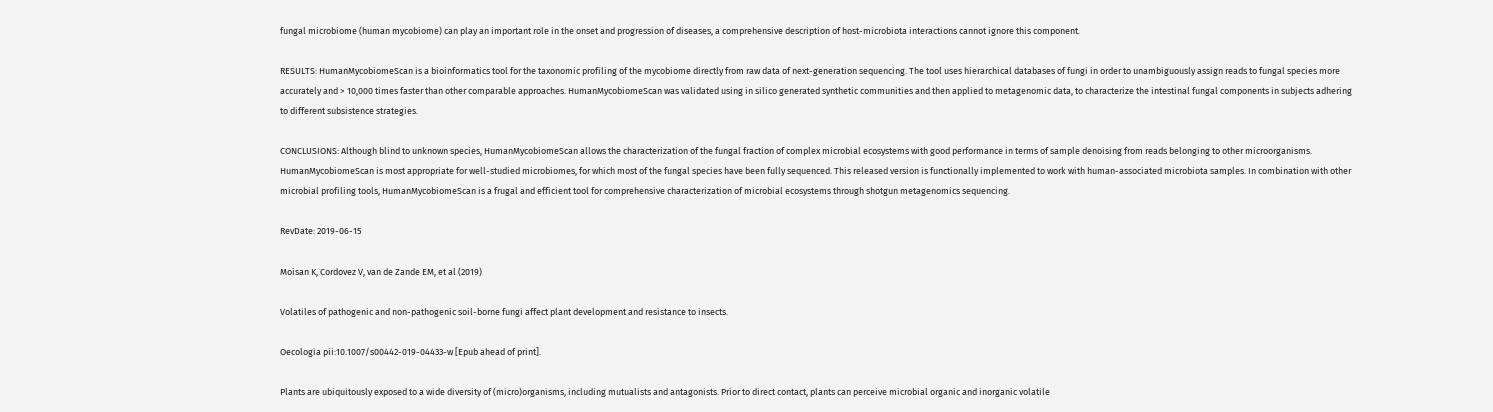fungal microbiome (human mycobiome) can play an important role in the onset and progression of diseases, a comprehensive description of host-microbiota interactions cannot ignore this component.

RESULTS: HumanMycobiomeScan is a bioinformatics tool for the taxonomic profiling of the mycobiome directly from raw data of next-generation sequencing. The tool uses hierarchical databases of fungi in order to unambiguously assign reads to fungal species more accurately and > 10,000 times faster than other comparable approaches. HumanMycobiomeScan was validated using in silico generated synthetic communities and then applied to metagenomic data, to characterize the intestinal fungal components in subjects adhering to different subsistence strategies.

CONCLUSIONS: Although blind to unknown species, HumanMycobiomeScan allows the characterization of the fungal fraction of complex microbial ecosystems with good performance in terms of sample denoising from reads belonging to other microorganisms. HumanMycobiomeScan is most appropriate for well-studied microbiomes, for which most of the fungal species have been fully sequenced. This released version is functionally implemented to work with human-associated microbiota samples. In combination with other microbial profiling tools, HumanMycobiomeScan is a frugal and efficient tool for comprehensive characterization of microbial ecosystems through shotgun metagenomics sequencing.

RevDate: 2019-06-15

Moisan K, Cordovez V, van de Zande EM, et al (2019)

Volatiles of pathogenic and non-pathogenic soil-borne fungi affect plant development and resistance to insects.

Oecologia pii:10.1007/s00442-019-04433-w [Epub ahead of print].

Plants are ubiquitously exposed to a wide diversity of (micro)organisms, including mutualists and antagonists. Prior to direct contact, plants can perceive microbial organic and inorganic volatile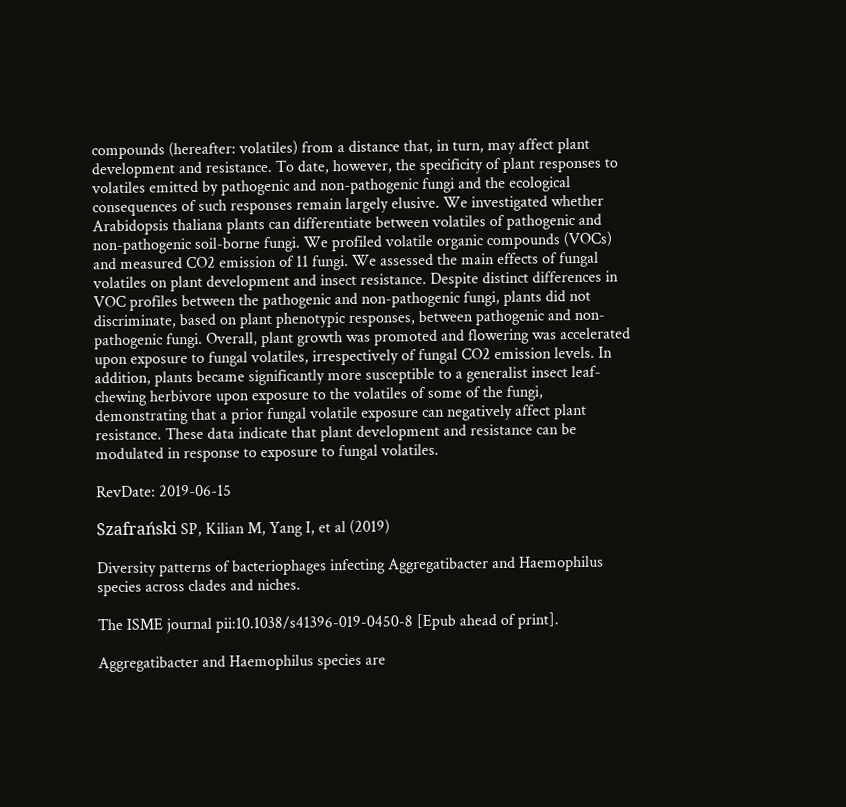compounds (hereafter: volatiles) from a distance that, in turn, may affect plant development and resistance. To date, however, the specificity of plant responses to volatiles emitted by pathogenic and non-pathogenic fungi and the ecological consequences of such responses remain largely elusive. We investigated whether Arabidopsis thaliana plants can differentiate between volatiles of pathogenic and non-pathogenic soil-borne fungi. We profiled volatile organic compounds (VOCs) and measured CO2 emission of 11 fungi. We assessed the main effects of fungal volatiles on plant development and insect resistance. Despite distinct differences in VOC profiles between the pathogenic and non-pathogenic fungi, plants did not discriminate, based on plant phenotypic responses, between pathogenic and non-pathogenic fungi. Overall, plant growth was promoted and flowering was accelerated upon exposure to fungal volatiles, irrespectively of fungal CO2 emission levels. In addition, plants became significantly more susceptible to a generalist insect leaf-chewing herbivore upon exposure to the volatiles of some of the fungi, demonstrating that a prior fungal volatile exposure can negatively affect plant resistance. These data indicate that plant development and resistance can be modulated in response to exposure to fungal volatiles.

RevDate: 2019-06-15

Szafrański SP, Kilian M, Yang I, et al (2019)

Diversity patterns of bacteriophages infecting Aggregatibacter and Haemophilus species across clades and niches.

The ISME journal pii:10.1038/s41396-019-0450-8 [Epub ahead of print].

Aggregatibacter and Haemophilus species are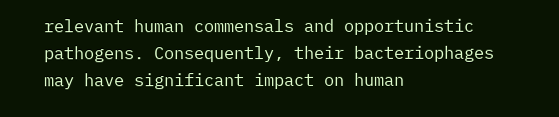relevant human commensals and opportunistic pathogens. Consequently, their bacteriophages may have significant impact on human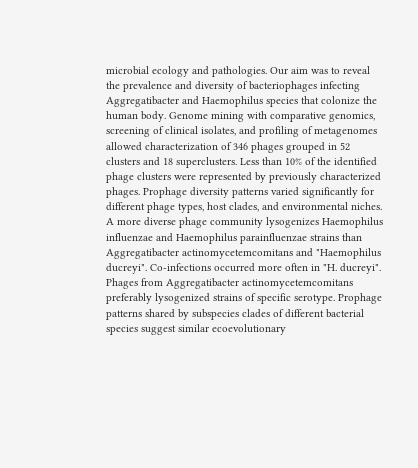microbial ecology and pathologies. Our aim was to reveal the prevalence and diversity of bacteriophages infecting Aggregatibacter and Haemophilus species that colonize the human body. Genome mining with comparative genomics, screening of clinical isolates, and profiling of metagenomes allowed characterization of 346 phages grouped in 52 clusters and 18 superclusters. Less than 10% of the identified phage clusters were represented by previously characterized phages. Prophage diversity patterns varied significantly for different phage types, host clades, and environmental niches. A more diverse phage community lysogenizes Haemophilus influenzae and Haemophilus parainfluenzae strains than Aggregatibacter actinomycetemcomitans and "Haemophilus ducreyi". Co-infections occurred more often in "H. ducreyi". Phages from Aggregatibacter actinomycetemcomitans preferably lysogenized strains of specific serotype. Prophage patterns shared by subspecies clades of different bacterial species suggest similar ecoevolutionary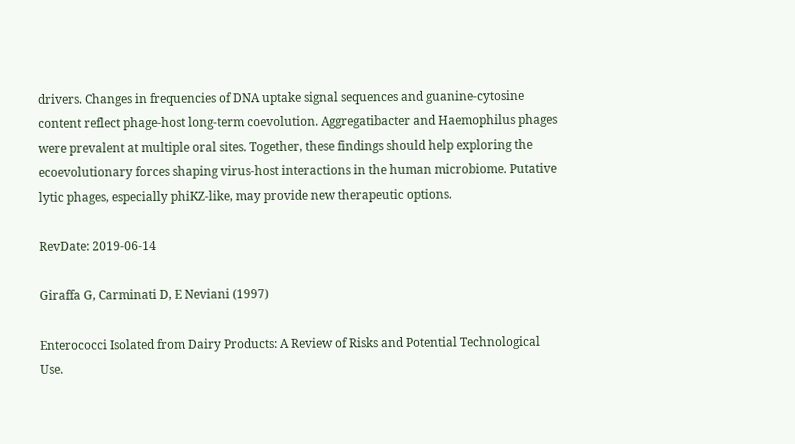drivers. Changes in frequencies of DNA uptake signal sequences and guanine-cytosine content reflect phage-host long-term coevolution. Aggregatibacter and Haemophilus phages were prevalent at multiple oral sites. Together, these findings should help exploring the ecoevolutionary forces shaping virus-host interactions in the human microbiome. Putative lytic phages, especially phiKZ-like, may provide new therapeutic options.

RevDate: 2019-06-14

Giraffa G, Carminati D, E Neviani (1997)

Enterococci Isolated from Dairy Products: A Review of Risks and Potential Technological Use.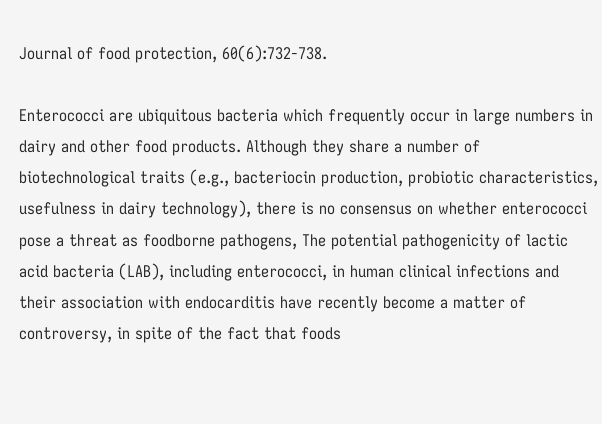Journal of food protection, 60(6):732-738.

Enterococci are ubiquitous bacteria which frequently occur in large numbers in dairy and other food products. Although they share a number of biotechnological traits (e.g., bacteriocin production, probiotic characteristics, usefulness in dairy technology), there is no consensus on whether enterococci pose a threat as foodborne pathogens, The potential pathogenicity of lactic acid bacteria (LAB), including enterococci, in human clinical infections and their association with endocarditis have recently become a matter of controversy, in spite of the fact that foods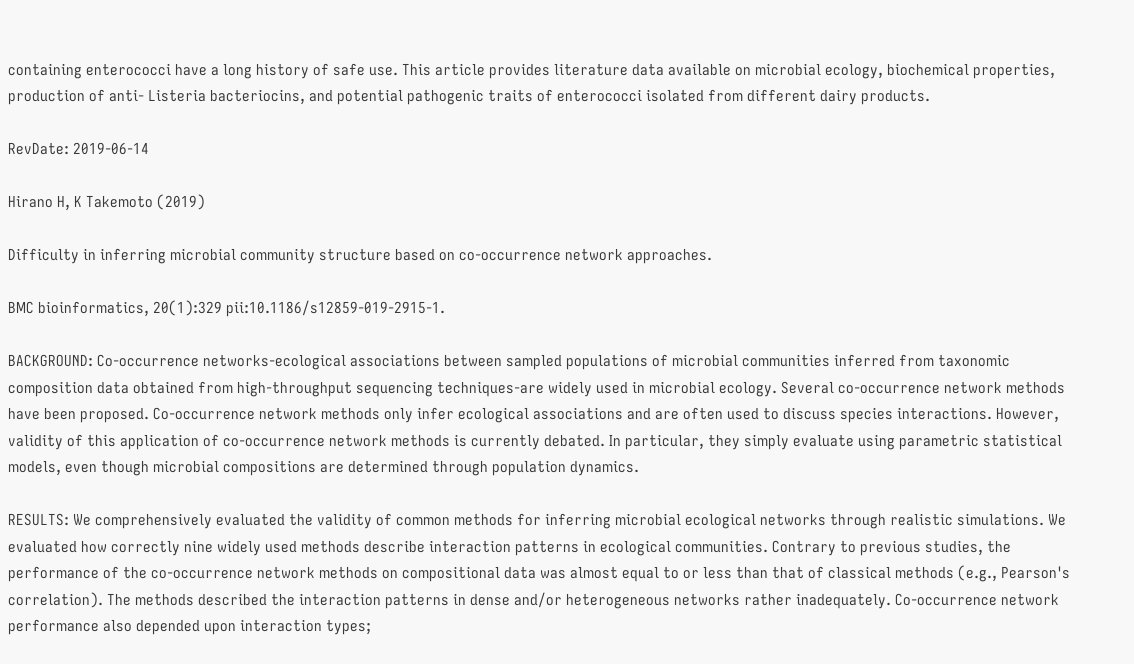containing enterococci have a long history of safe use. This article provides literature data available on microbial ecology, biochemical properties, production of anti- Listeria bacteriocins, and potential pathogenic traits of enterococci isolated from different dairy products.

RevDate: 2019-06-14

Hirano H, K Takemoto (2019)

Difficulty in inferring microbial community structure based on co-occurrence network approaches.

BMC bioinformatics, 20(1):329 pii:10.1186/s12859-019-2915-1.

BACKGROUND: Co-occurrence networks-ecological associations between sampled populations of microbial communities inferred from taxonomic composition data obtained from high-throughput sequencing techniques-are widely used in microbial ecology. Several co-occurrence network methods have been proposed. Co-occurrence network methods only infer ecological associations and are often used to discuss species interactions. However, validity of this application of co-occurrence network methods is currently debated. In particular, they simply evaluate using parametric statistical models, even though microbial compositions are determined through population dynamics.

RESULTS: We comprehensively evaluated the validity of common methods for inferring microbial ecological networks through realistic simulations. We evaluated how correctly nine widely used methods describe interaction patterns in ecological communities. Contrary to previous studies, the performance of the co-occurrence network methods on compositional data was almost equal to or less than that of classical methods (e.g., Pearson's correlation). The methods described the interaction patterns in dense and/or heterogeneous networks rather inadequately. Co-occurrence network performance also depended upon interaction types;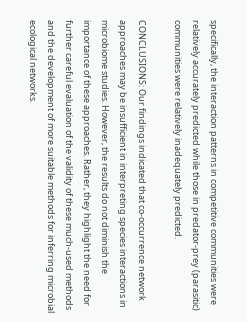specifically, the interaction patterns in competitive communities were relatively accurately predicted while those in predator-prey (parasitic) communities were relatively inadequately predicted.

CONCLUSIONS: Our findings indicated that co-occurrence network approaches may be insufficient in interpreting species interactions in microbiome studies. However, the results do not diminish the importance of these approaches. Rather, they highlight the need for further careful evaluation of the validity of these much-used methods and the development of more suitable methods for inferring microbial ecological networks.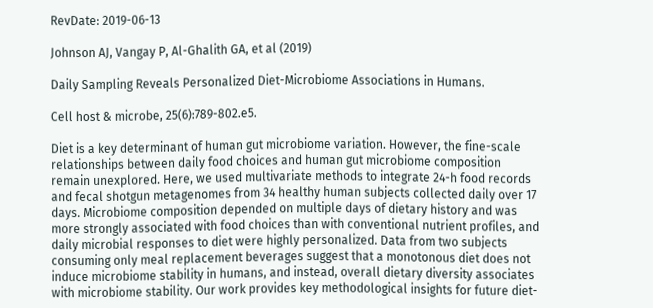RevDate: 2019-06-13

Johnson AJ, Vangay P, Al-Ghalith GA, et al (2019)

Daily Sampling Reveals Personalized Diet-Microbiome Associations in Humans.

Cell host & microbe, 25(6):789-802.e5.

Diet is a key determinant of human gut microbiome variation. However, the fine-scale relationships between daily food choices and human gut microbiome composition remain unexplored. Here, we used multivariate methods to integrate 24-h food records and fecal shotgun metagenomes from 34 healthy human subjects collected daily over 17 days. Microbiome composition depended on multiple days of dietary history and was more strongly associated with food choices than with conventional nutrient profiles, and daily microbial responses to diet were highly personalized. Data from two subjects consuming only meal replacement beverages suggest that a monotonous diet does not induce microbiome stability in humans, and instead, overall dietary diversity associates with microbiome stability. Our work provides key methodological insights for future diet-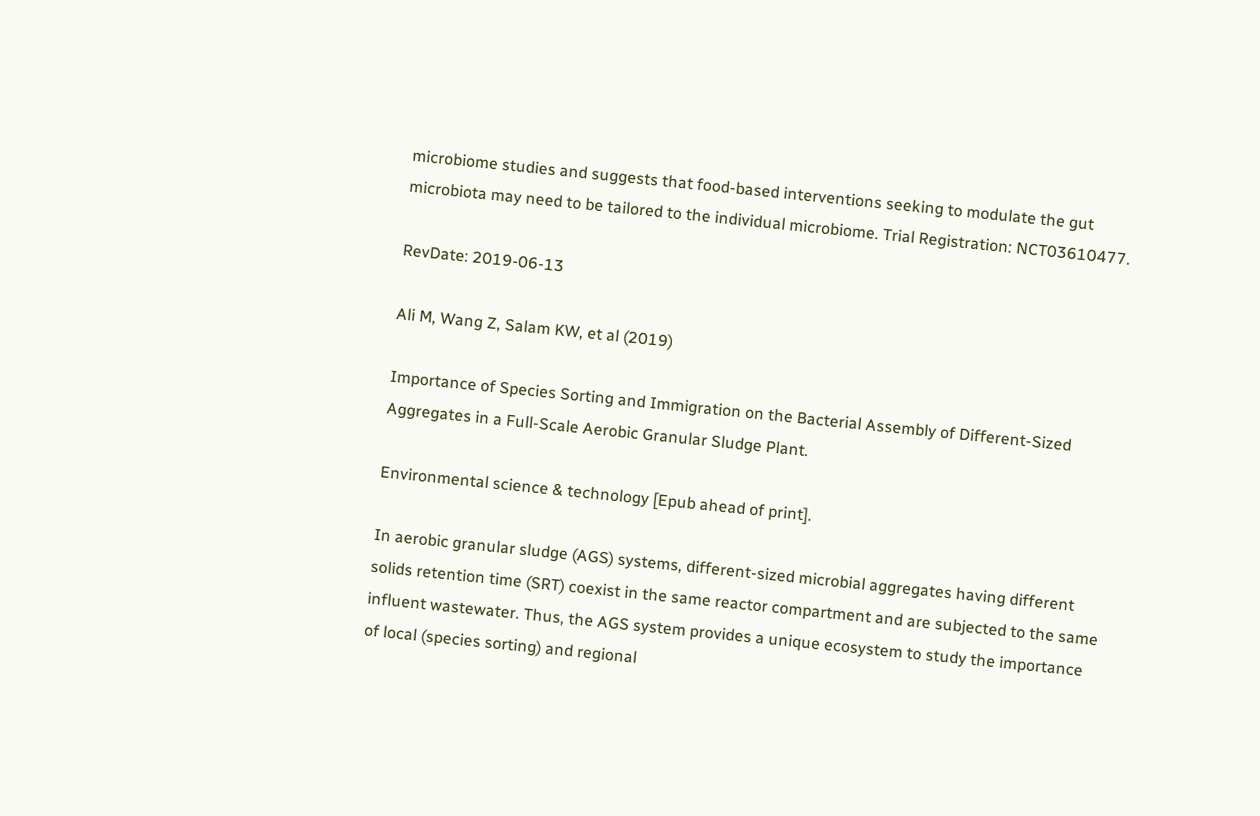microbiome studies and suggests that food-based interventions seeking to modulate the gut microbiota may need to be tailored to the individual microbiome. Trial Registration: NCT03610477.

RevDate: 2019-06-13

Ali M, Wang Z, Salam KW, et al (2019)

Importance of Species Sorting and Immigration on the Bacterial Assembly of Different-Sized Aggregates in a Full-Scale Aerobic Granular Sludge Plant.

Environmental science & technology [Epub ahead of print].

In aerobic granular sludge (AGS) systems, different-sized microbial aggregates having different solids retention time (SRT) coexist in the same reactor compartment and are subjected to the same influent wastewater. Thus, the AGS system provides a unique ecosystem to study the importance of local (species sorting) and regional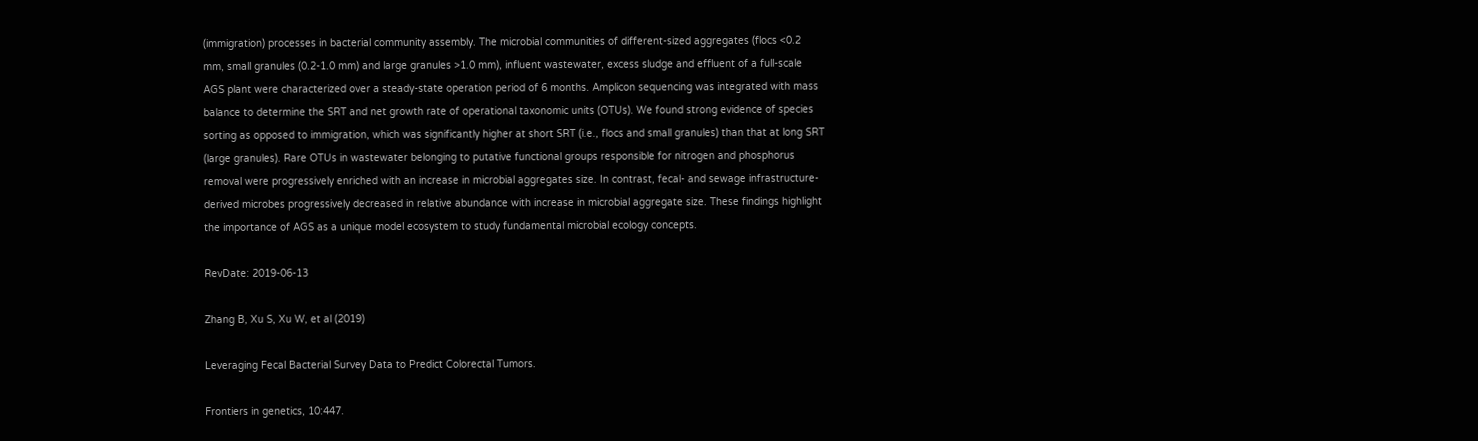(immigration) processes in bacterial community assembly. The microbial communities of different-sized aggregates (flocs <0.2 mm, small granules (0.2-1.0 mm) and large granules >1.0 mm), influent wastewater, excess sludge and effluent of a full-scale AGS plant were characterized over a steady-state operation period of 6 months. Amplicon sequencing was integrated with mass balance to determine the SRT and net growth rate of operational taxonomic units (OTUs). We found strong evidence of species sorting as opposed to immigration, which was significantly higher at short SRT (i.e., flocs and small granules) than that at long SRT (large granules). Rare OTUs in wastewater belonging to putative functional groups responsible for nitrogen and phosphorus removal were progressively enriched with an increase in microbial aggregates size. In contrast, fecal- and sewage infrastructure-derived microbes progressively decreased in relative abundance with increase in microbial aggregate size. These findings highlight the importance of AGS as a unique model ecosystem to study fundamental microbial ecology concepts.

RevDate: 2019-06-13

Zhang B, Xu S, Xu W, et al (2019)

Leveraging Fecal Bacterial Survey Data to Predict Colorectal Tumors.

Frontiers in genetics, 10:447.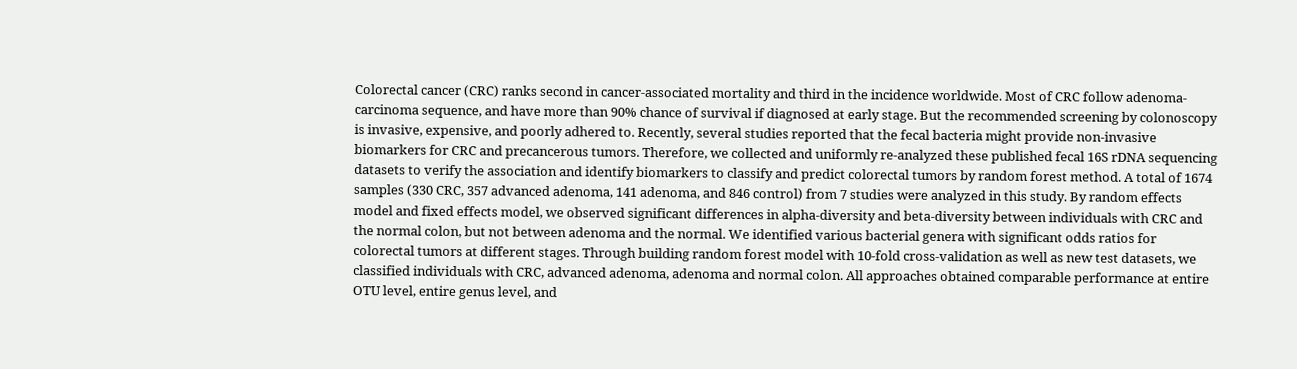Colorectal cancer (CRC) ranks second in cancer-associated mortality and third in the incidence worldwide. Most of CRC follow adenoma-carcinoma sequence, and have more than 90% chance of survival if diagnosed at early stage. But the recommended screening by colonoscopy is invasive, expensive, and poorly adhered to. Recently, several studies reported that the fecal bacteria might provide non-invasive biomarkers for CRC and precancerous tumors. Therefore, we collected and uniformly re-analyzed these published fecal 16S rDNA sequencing datasets to verify the association and identify biomarkers to classify and predict colorectal tumors by random forest method. A total of 1674 samples (330 CRC, 357 advanced adenoma, 141 adenoma, and 846 control) from 7 studies were analyzed in this study. By random effects model and fixed effects model, we observed significant differences in alpha-diversity and beta-diversity between individuals with CRC and the normal colon, but not between adenoma and the normal. We identified various bacterial genera with significant odds ratios for colorectal tumors at different stages. Through building random forest model with 10-fold cross-validation as well as new test datasets, we classified individuals with CRC, advanced adenoma, adenoma and normal colon. All approaches obtained comparable performance at entire OTU level, entire genus level, and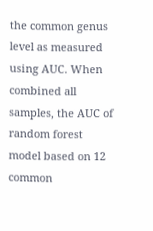the common genus level as measured using AUC. When combined all samples, the AUC of random forest model based on 12 common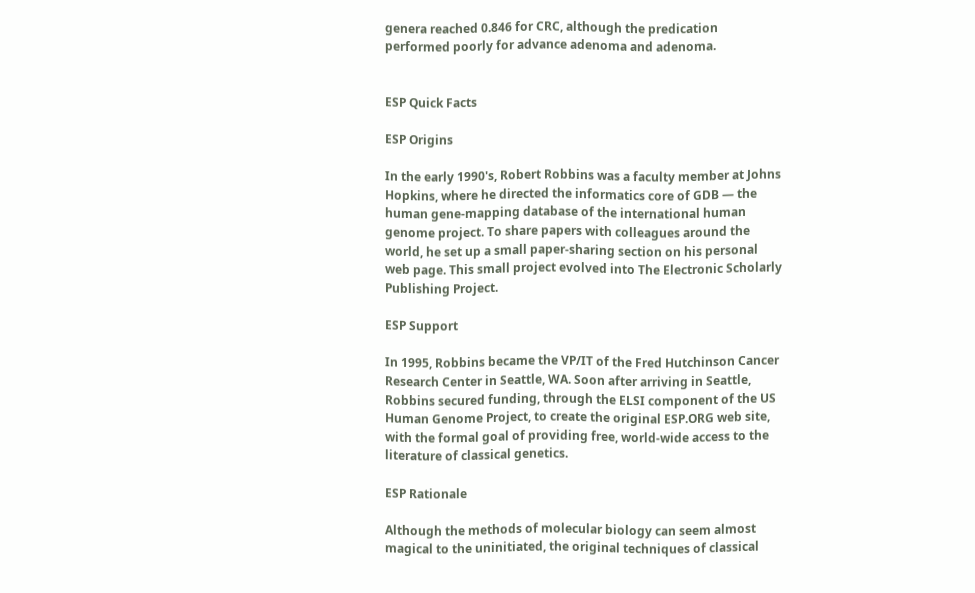genera reached 0.846 for CRC, although the predication performed poorly for advance adenoma and adenoma.


ESP Quick Facts

ESP Origins

In the early 1990's, Robert Robbins was a faculty member at Johns Hopkins, where he directed the informatics core of GDB — the human gene-mapping database of the international human genome project. To share papers with colleagues around the world, he set up a small paper-sharing section on his personal web page. This small project evolved into The Electronic Scholarly Publishing Project.

ESP Support

In 1995, Robbins became the VP/IT of the Fred Hutchinson Cancer Research Center in Seattle, WA. Soon after arriving in Seattle, Robbins secured funding, through the ELSI component of the US Human Genome Project, to create the original ESP.ORG web site, with the formal goal of providing free, world-wide access to the literature of classical genetics.

ESP Rationale

Although the methods of molecular biology can seem almost magical to the uninitiated, the original techniques of classical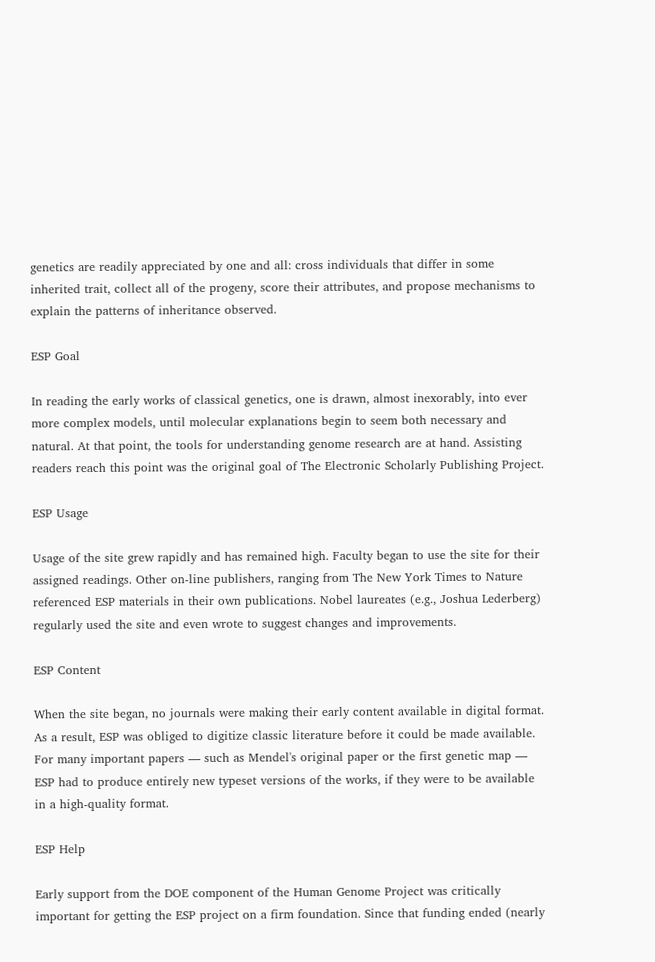genetics are readily appreciated by one and all: cross individuals that differ in some inherited trait, collect all of the progeny, score their attributes, and propose mechanisms to explain the patterns of inheritance observed.

ESP Goal

In reading the early works of classical genetics, one is drawn, almost inexorably, into ever more complex models, until molecular explanations begin to seem both necessary and natural. At that point, the tools for understanding genome research are at hand. Assisting readers reach this point was the original goal of The Electronic Scholarly Publishing Project.

ESP Usage

Usage of the site grew rapidly and has remained high. Faculty began to use the site for their assigned readings. Other on-line publishers, ranging from The New York Times to Nature referenced ESP materials in their own publications. Nobel laureates (e.g., Joshua Lederberg) regularly used the site and even wrote to suggest changes and improvements.

ESP Content

When the site began, no journals were making their early content available in digital format. As a result, ESP was obliged to digitize classic literature before it could be made available. For many important papers — such as Mendel's original paper or the first genetic map — ESP had to produce entirely new typeset versions of the works, if they were to be available in a high-quality format.

ESP Help

Early support from the DOE component of the Human Genome Project was critically important for getting the ESP project on a firm foundation. Since that funding ended (nearly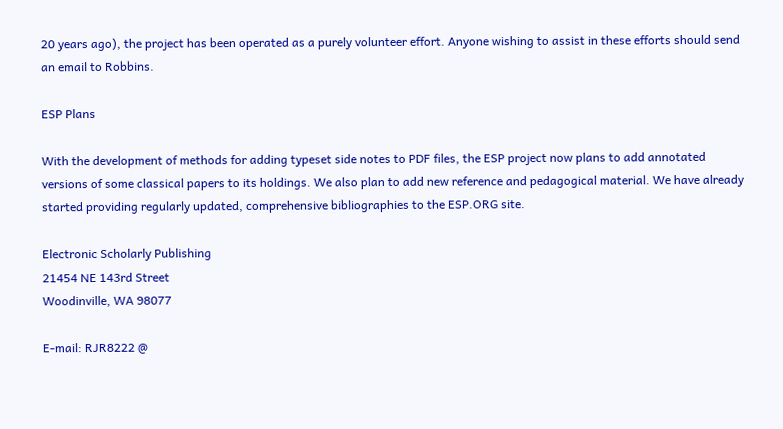20 years ago), the project has been operated as a purely volunteer effort. Anyone wishing to assist in these efforts should send an email to Robbins.

ESP Plans

With the development of methods for adding typeset side notes to PDF files, the ESP project now plans to add annotated versions of some classical papers to its holdings. We also plan to add new reference and pedagogical material. We have already started providing regularly updated, comprehensive bibliographies to the ESP.ORG site.

Electronic Scholarly Publishing
21454 NE 143rd Street
Woodinville, WA 98077

E-mail: RJR8222 @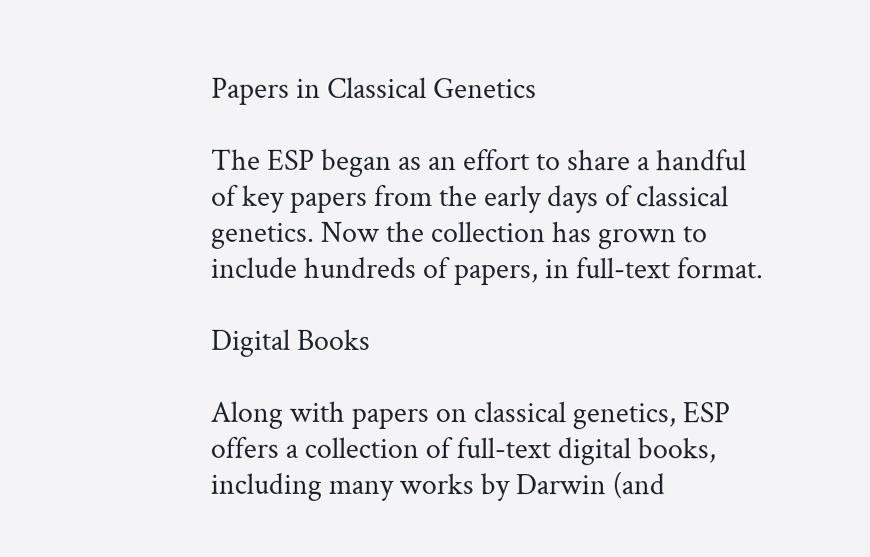Papers in Classical Genetics

The ESP began as an effort to share a handful of key papers from the early days of classical genetics. Now the collection has grown to include hundreds of papers, in full-text format.

Digital Books

Along with papers on classical genetics, ESP offers a collection of full-text digital books, including many works by Darwin (and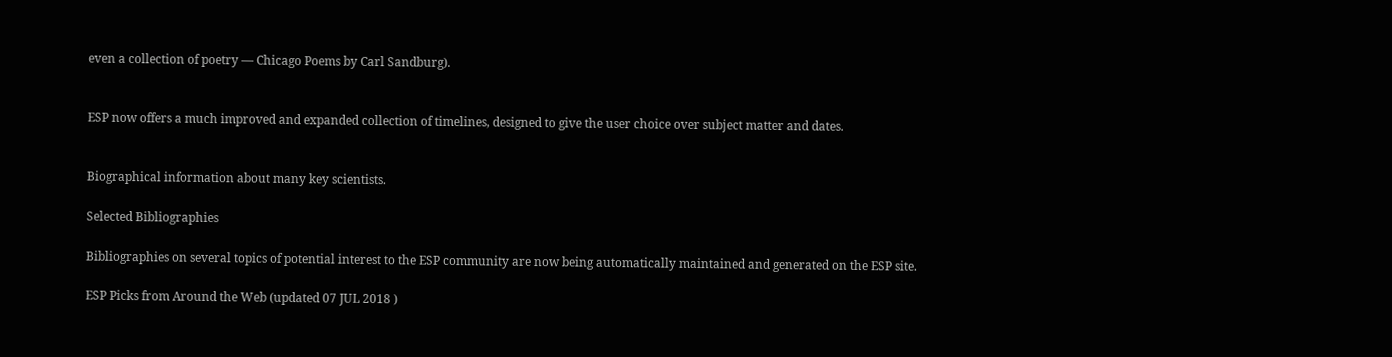even a collection of poetry — Chicago Poems by Carl Sandburg).


ESP now offers a much improved and expanded collection of timelines, designed to give the user choice over subject matter and dates.


Biographical information about many key scientists.

Selected Bibliographies

Bibliographies on several topics of potential interest to the ESP community are now being automatically maintained and generated on the ESP site.

ESP Picks from Around the Web (updated 07 JUL 2018 )